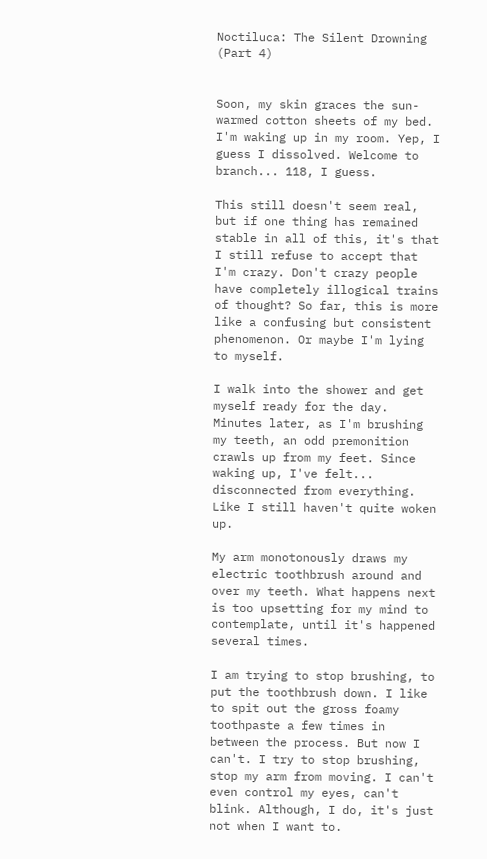Noctiluca: The Silent Drowning (Part 4)


Soon, my skin graces the sun-warmed cotton sheets of my bed. I'm waking up in my room. Yep, I guess I dissolved. Welcome to branch... 118, I guess.

This still doesn't seem real, but if one thing has remained stable in all of this, it's that I still refuse to accept that I'm crazy. Don't crazy people have completely illogical trains of thought? So far, this is more like a confusing but consistent phenomenon. Or maybe I'm lying to myself.

I walk into the shower and get myself ready for the day. Minutes later, as I'm brushing my teeth, an odd premonition crawls up from my feet. Since waking up, I've felt... disconnected from everything. Like I still haven't quite woken up.

My arm monotonously draws my electric toothbrush around and over my teeth. What happens next is too upsetting for my mind to contemplate, until it's happened several times.

I am trying to stop brushing, to put the toothbrush down. I like to spit out the gross foamy toothpaste a few times in between the process. But now I can't. I try to stop brushing, stop my arm from moving. I can't even control my eyes, can't blink. Although, I do, it's just not when I want to.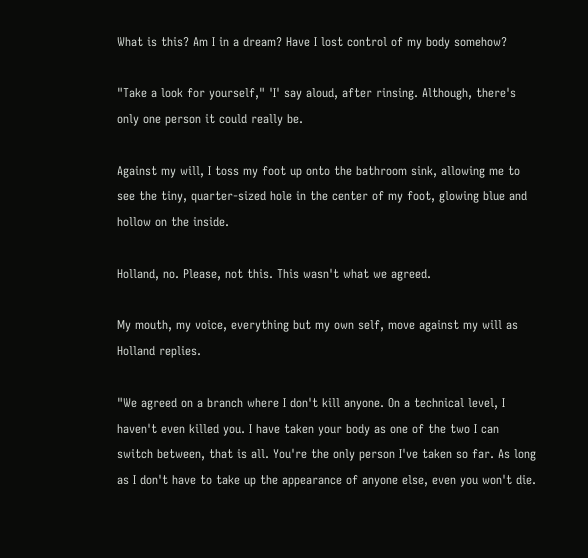What is this? Am I in a dream? Have I lost control of my body somehow?

"Take a look for yourself," 'I' say aloud, after rinsing. Although, there's only one person it could really be.

Against my will, I toss my foot up onto the bathroom sink, allowing me to see the tiny, quarter-sized hole in the center of my foot, glowing blue and hollow on the inside.

Holland, no. Please, not this. This wasn't what we agreed.

My mouth, my voice, everything but my own self, move against my will as Holland replies.

"We agreed on a branch where I don't kill anyone. On a technical level, I haven't even killed you. I have taken your body as one of the two I can switch between, that is all. You're the only person I've taken so far. As long as I don't have to take up the appearance of anyone else, even you won't die.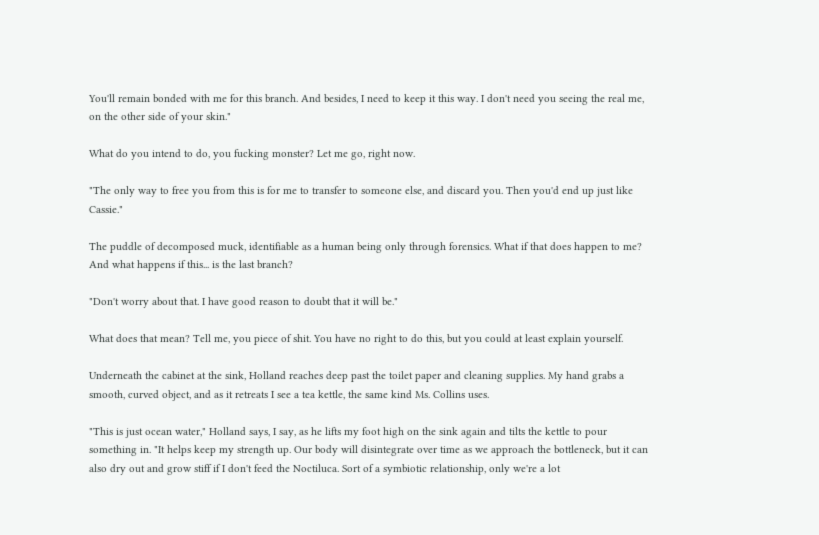You'll remain bonded with me for this branch. And besides, I need to keep it this way. I don't need you seeing the real me, on the other side of your skin."

What do you intend to do, you fucking monster? Let me go, right now.

"The only way to free you from this is for me to transfer to someone else, and discard you. Then you'd end up just like Cassie."

The puddle of decomposed muck, identifiable as a human being only through forensics. What if that does happen to me? And what happens if this... is the last branch?

"Don't worry about that. I have good reason to doubt that it will be."

What does that mean? Tell me, you piece of shit. You have no right to do this, but you could at least explain yourself.

Underneath the cabinet at the sink, Holland reaches deep past the toilet paper and cleaning supplies. My hand grabs a smooth, curved object, and as it retreats I see a tea kettle, the same kind Ms. Collins uses.

"This is just ocean water," Holland says, I say, as he lifts my foot high on the sink again and tilts the kettle to pour something in. "It helps keep my strength up. Our body will disintegrate over time as we approach the bottleneck, but it can also dry out and grow stiff if I don't feed the Noctiluca. Sort of a symbiotic relationship, only we're a lot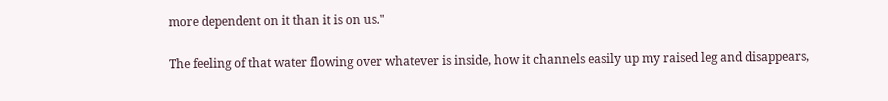more dependent on it than it is on us."

The feeling of that water flowing over whatever is inside, how it channels easily up my raised leg and disappears,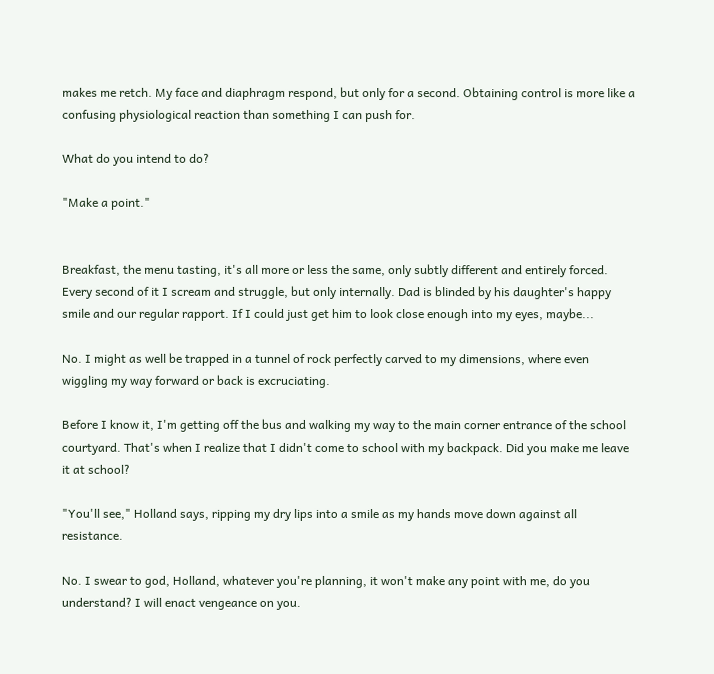makes me retch. My face and diaphragm respond, but only for a second. Obtaining control is more like a confusing physiological reaction than something I can push for.

What do you intend to do?

"Make a point."


Breakfast, the menu tasting, it's all more or less the same, only subtly different and entirely forced. Every second of it I scream and struggle, but only internally. Dad is blinded by his daughter's happy smile and our regular rapport. If I could just get him to look close enough into my eyes, maybe...

No. I might as well be trapped in a tunnel of rock perfectly carved to my dimensions, where even wiggling my way forward or back is excruciating.

Before I know it, I'm getting off the bus and walking my way to the main corner entrance of the school courtyard. That's when I realize that I didn't come to school with my backpack. Did you make me leave it at school?

"You'll see," Holland says, ripping my dry lips into a smile as my hands move down against all resistance.

No. I swear to god, Holland, whatever you're planning, it won't make any point with me, do you understand? I will enact vengeance on you.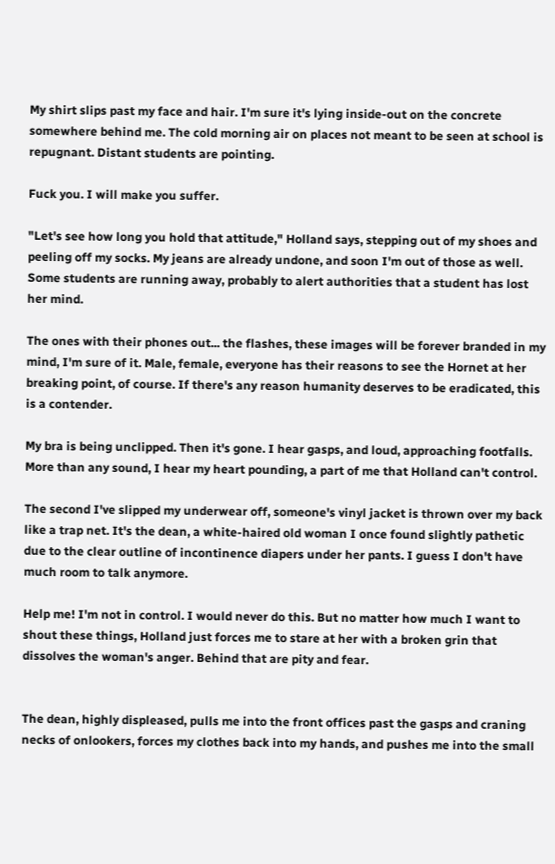My shirt slips past my face and hair. I'm sure it's lying inside-out on the concrete somewhere behind me. The cold morning air on places not meant to be seen at school is repugnant. Distant students are pointing.

Fuck you. I will make you suffer.

"Let's see how long you hold that attitude," Holland says, stepping out of my shoes and peeling off my socks. My jeans are already undone, and soon I'm out of those as well. Some students are running away, probably to alert authorities that a student has lost her mind.

The ones with their phones out... the flashes, these images will be forever branded in my mind, I'm sure of it. Male, female, everyone has their reasons to see the Hornet at her breaking point, of course. If there's any reason humanity deserves to be eradicated, this is a contender.

My bra is being unclipped. Then it's gone. I hear gasps, and loud, approaching footfalls. More than any sound, I hear my heart pounding, a part of me that Holland can't control.

The second I've slipped my underwear off, someone's vinyl jacket is thrown over my back like a trap net. It's the dean, a white-haired old woman I once found slightly pathetic due to the clear outline of incontinence diapers under her pants. I guess I don't have much room to talk anymore.

Help me! I'm not in control. I would never do this. But no matter how much I want to shout these things, Holland just forces me to stare at her with a broken grin that dissolves the woman's anger. Behind that are pity and fear.


The dean, highly displeased, pulls me into the front offices past the gasps and craning necks of onlookers, forces my clothes back into my hands, and pushes me into the small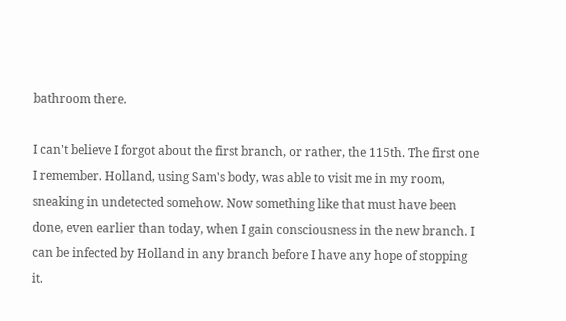bathroom there.

I can't believe I forgot about the first branch, or rather, the 115th. The first one I remember. Holland, using Sam's body, was able to visit me in my room, sneaking in undetected somehow. Now something like that must have been done, even earlier than today, when I gain consciousness in the new branch. I can be infected by Holland in any branch before I have any hope of stopping it.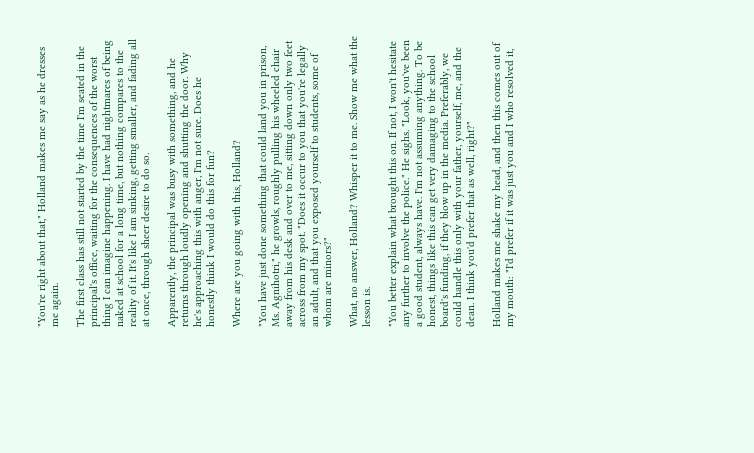"You're right about that," Holland makes me say as he dresses me again.

The first class has still not started by the time I'm seated in the principal's office, waiting for the consequences of the worst thing I can imagine happening. I have had nightmares of being naked at school for a long time, but nothing compares to the reality of it. It's like I am sinking, getting smaller, and fading all at once, through sheer desire to do so.

Apparently, the principal was busy with something, and he returns through loudly opening and shutting the door. Why he's approaching this with anger, I'm not sure. Does he honestly think I would do this for fun?

Where are you going with this, Holland?

"You have just done something that could land you in prison, Ms. Agnihotri," he growls, roughly pulling his wheeled chair away from his desk and over to me, sitting down only two feet across from my spot. "Does it occur to you that you're legally an adult, and that you exposed yourself to students, some of whom are minors?"

What, no answer, Holland? Whisper it to me. Show me what the lesson is.

"You better explain what brought this on. If not, I won't hesitate any further to involve the police." He sighs. "Look, you've been a good student, always have. I'm not assuming anything. To be honest, things like this can get very damaging to the school board's funding, if they blow up in the media. Preferably, we could handle this only with your father, yourself, me, and the dean. I think you'd prefer that as well, right?"

Holland makes me shake my head, and then this comes out of my mouth: "I'd prefer if it was just you and I who resolved it,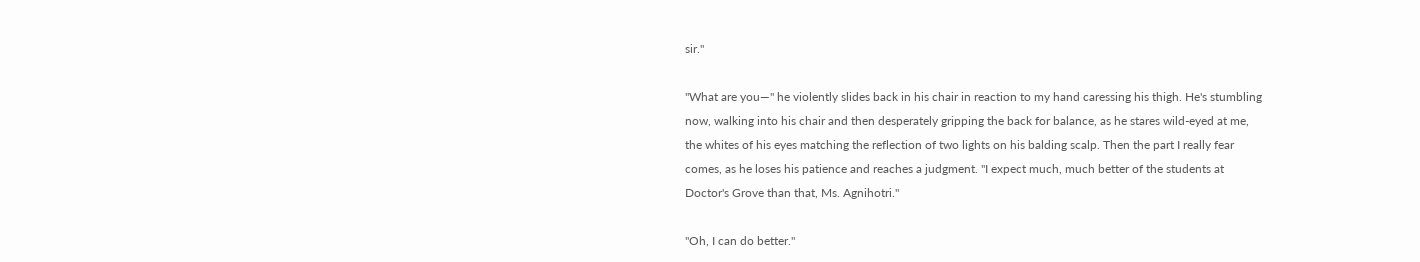sir."

"What are you—" he violently slides back in his chair in reaction to my hand caressing his thigh. He's stumbling now, walking into his chair and then desperately gripping the back for balance, as he stares wild-eyed at me, the whites of his eyes matching the reflection of two lights on his balding scalp. Then the part I really fear comes, as he loses his patience and reaches a judgment. "I expect much, much better of the students at Doctor's Grove than that, Ms. Agnihotri."

"Oh, I can do better."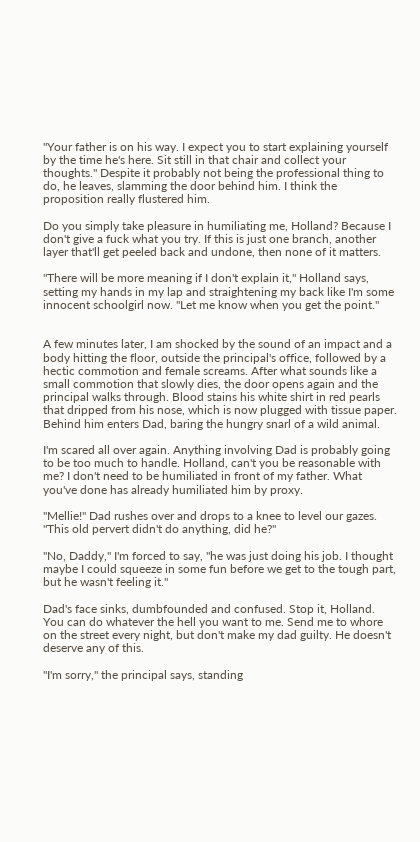"Your father is on his way. I expect you to start explaining yourself by the time he's here. Sit still in that chair and collect your thoughts." Despite it probably not being the professional thing to do, he leaves, slamming the door behind him. I think the proposition really flustered him.

Do you simply take pleasure in humiliating me, Holland? Because I don't give a fuck what you try. If this is just one branch, another layer that'll get peeled back and undone, then none of it matters.

"There will be more meaning if I don't explain it," Holland says, setting my hands in my lap and straightening my back like I'm some innocent schoolgirl now. "Let me know when you get the point."


A few minutes later, I am shocked by the sound of an impact and a body hitting the floor, outside the principal's office, followed by a hectic commotion and female screams. After what sounds like a small commotion that slowly dies, the door opens again and the principal walks through. Blood stains his white shirt in red pearls that dripped from his nose, which is now plugged with tissue paper. Behind him enters Dad, baring the hungry snarl of a wild animal.

I'm scared all over again. Anything involving Dad is probably going to be too much to handle. Holland, can't you be reasonable with me? I don't need to be humiliated in front of my father. What you've done has already humiliated him by proxy.

"Mellie!" Dad rushes over and drops to a knee to level our gazes. "This old pervert didn't do anything, did he?"

"No, Daddy," I'm forced to say, "he was just doing his job. I thought maybe I could squeeze in some fun before we get to the tough part, but he wasn't feeling it."

Dad's face sinks, dumbfounded and confused. Stop it, Holland. You can do whatever the hell you want to me. Send me to whore on the street every night, but don't make my dad guilty. He doesn't deserve any of this.

"I'm sorry," the principal says, standing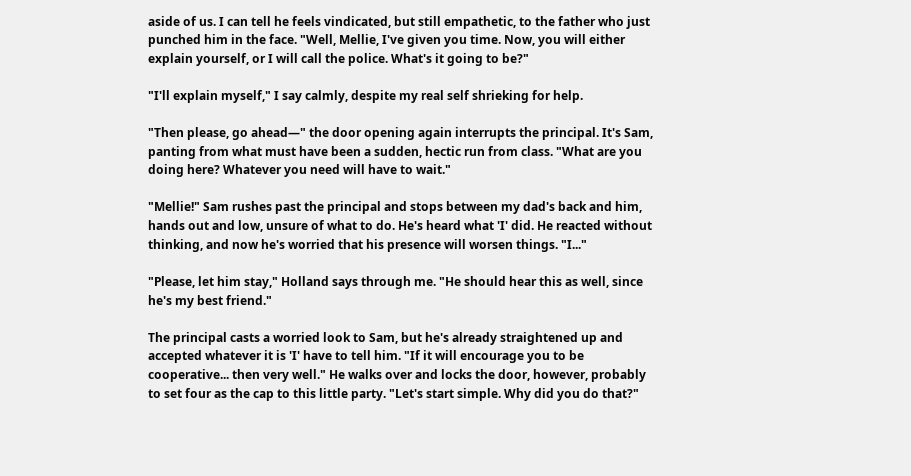aside of us. I can tell he feels vindicated, but still empathetic, to the father who just punched him in the face. "Well, Mellie, I've given you time. Now, you will either explain yourself, or I will call the police. What's it going to be?"

"I'll explain myself," I say calmly, despite my real self shrieking for help.

"Then please, go ahead—" the door opening again interrupts the principal. It's Sam, panting from what must have been a sudden, hectic run from class. "What are you doing here? Whatever you need will have to wait."

"Mellie!" Sam rushes past the principal and stops between my dad's back and him, hands out and low, unsure of what to do. He's heard what 'I' did. He reacted without thinking, and now he's worried that his presence will worsen things. "I..."

"Please, let him stay," Holland says through me. "He should hear this as well, since he's my best friend."

The principal casts a worried look to Sam, but he's already straightened up and accepted whatever it is 'I' have to tell him. "If it will encourage you to be cooperative... then very well." He walks over and locks the door, however, probably to set four as the cap to this little party. "Let's start simple. Why did you do that?"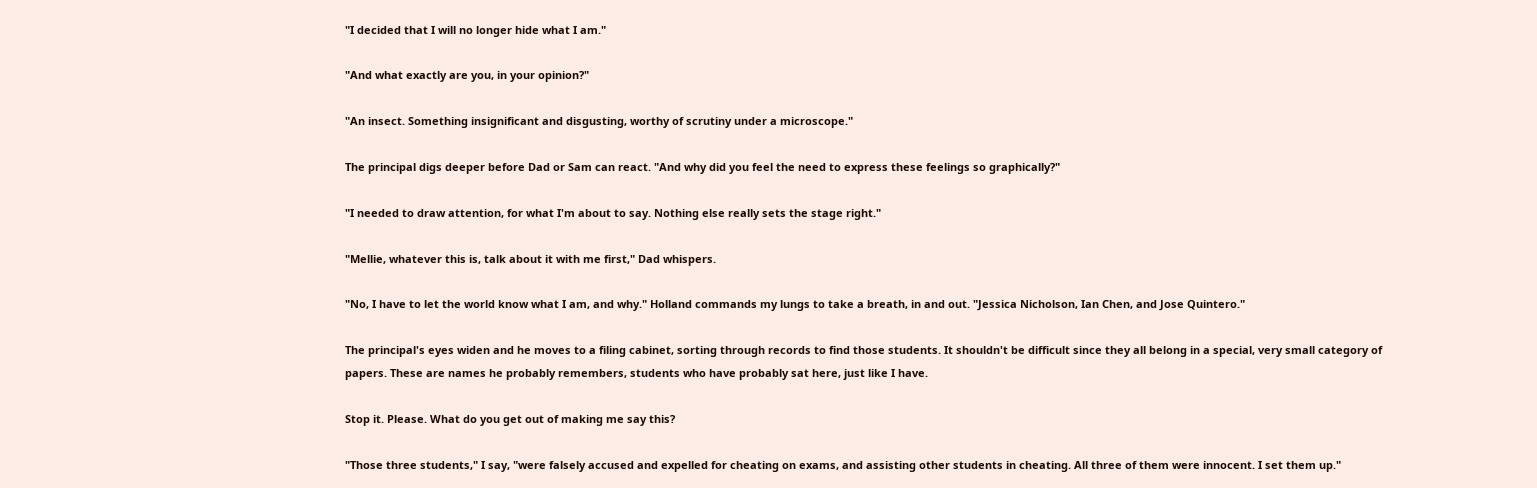"I decided that I will no longer hide what I am."

"And what exactly are you, in your opinion?"

"An insect. Something insignificant and disgusting, worthy of scrutiny under a microscope."

The principal digs deeper before Dad or Sam can react. "And why did you feel the need to express these feelings so graphically?"

"I needed to draw attention, for what I'm about to say. Nothing else really sets the stage right."

"Mellie, whatever this is, talk about it with me first," Dad whispers.

"No, I have to let the world know what I am, and why." Holland commands my lungs to take a breath, in and out. "Jessica Nicholson, Ian Chen, and Jose Quintero."

The principal's eyes widen and he moves to a filing cabinet, sorting through records to find those students. It shouldn't be difficult since they all belong in a special, very small category of papers. These are names he probably remembers, students who have probably sat here, just like I have.

Stop it. Please. What do you get out of making me say this?

"Those three students," I say, "were falsely accused and expelled for cheating on exams, and assisting other students in cheating. All three of them were innocent. I set them up."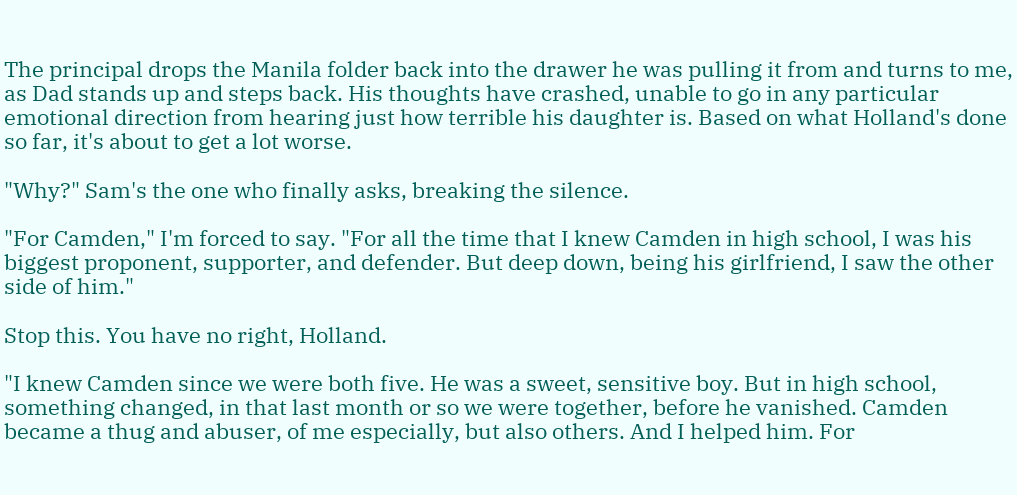The principal drops the Manila folder back into the drawer he was pulling it from and turns to me, as Dad stands up and steps back. His thoughts have crashed, unable to go in any particular emotional direction from hearing just how terrible his daughter is. Based on what Holland's done so far, it's about to get a lot worse.

"Why?" Sam's the one who finally asks, breaking the silence.

"For Camden," I'm forced to say. "For all the time that I knew Camden in high school, I was his biggest proponent, supporter, and defender. But deep down, being his girlfriend, I saw the other side of him."

Stop this. You have no right, Holland.

"I knew Camden since we were both five. He was a sweet, sensitive boy. But in high school, something changed, in that last month or so we were together, before he vanished. Camden became a thug and abuser, of me especially, but also others. And I helped him. For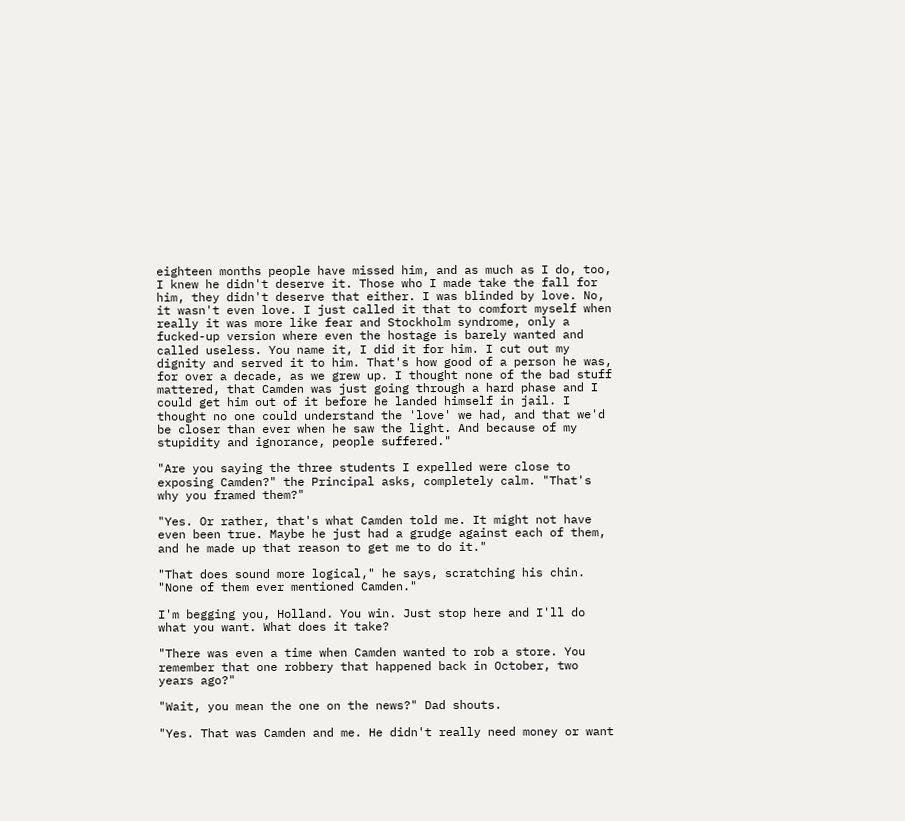eighteen months people have missed him, and as much as I do, too, I knew he didn't deserve it. Those who I made take the fall for him, they didn't deserve that either. I was blinded by love. No, it wasn't even love. I just called it that to comfort myself when really it was more like fear and Stockholm syndrome, only a fucked-up version where even the hostage is barely wanted and called useless. You name it, I did it for him. I cut out my dignity and served it to him. That's how good of a person he was, for over a decade, as we grew up. I thought none of the bad stuff mattered, that Camden was just going through a hard phase and I could get him out of it before he landed himself in jail. I thought no one could understand the 'love' we had, and that we'd be closer than ever when he saw the light. And because of my stupidity and ignorance, people suffered."

"Are you saying the three students I expelled were close to exposing Camden?" the Principal asks, completely calm. "That's why you framed them?"

"Yes. Or rather, that's what Camden told me. It might not have even been true. Maybe he just had a grudge against each of them, and he made up that reason to get me to do it."

"That does sound more logical," he says, scratching his chin. "None of them ever mentioned Camden."

I'm begging you, Holland. You win. Just stop here and I'll do what you want. What does it take?

"There was even a time when Camden wanted to rob a store. You remember that one robbery that happened back in October, two years ago?"

"Wait, you mean the one on the news?" Dad shouts.

"Yes. That was Camden and me. He didn't really need money or want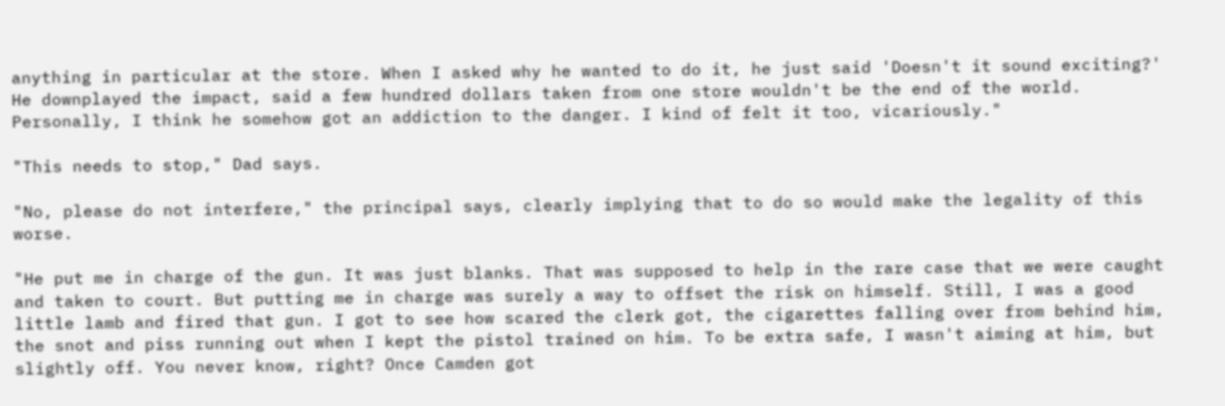anything in particular at the store. When I asked why he wanted to do it, he just said 'Doesn't it sound exciting?' He downplayed the impact, said a few hundred dollars taken from one store wouldn't be the end of the world. Personally, I think he somehow got an addiction to the danger. I kind of felt it too, vicariously."

"This needs to stop," Dad says.

"No, please do not interfere," the principal says, clearly implying that to do so would make the legality of this worse.

"He put me in charge of the gun. It was just blanks. That was supposed to help in the rare case that we were caught and taken to court. But putting me in charge was surely a way to offset the risk on himself. Still, I was a good little lamb and fired that gun. I got to see how scared the clerk got, the cigarettes falling over from behind him, the snot and piss running out when I kept the pistol trained on him. To be extra safe, I wasn't aiming at him, but slightly off. You never know, right? Once Camden got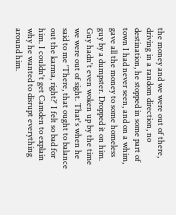the money and we were out of there, driving in a random direction, no destination, he stopped in some part of town I had never seen, and on a whim, gave all the money to some homeless guy by a dumpster. Dropped it on him. Guy hadn't even woken up by the time we were out of sight. That's when he said to me 'There, that ought to balance out the karma, right?' I felt so bad for him. I couldn't get Camden to explain why he wanted to disrupt everything around him.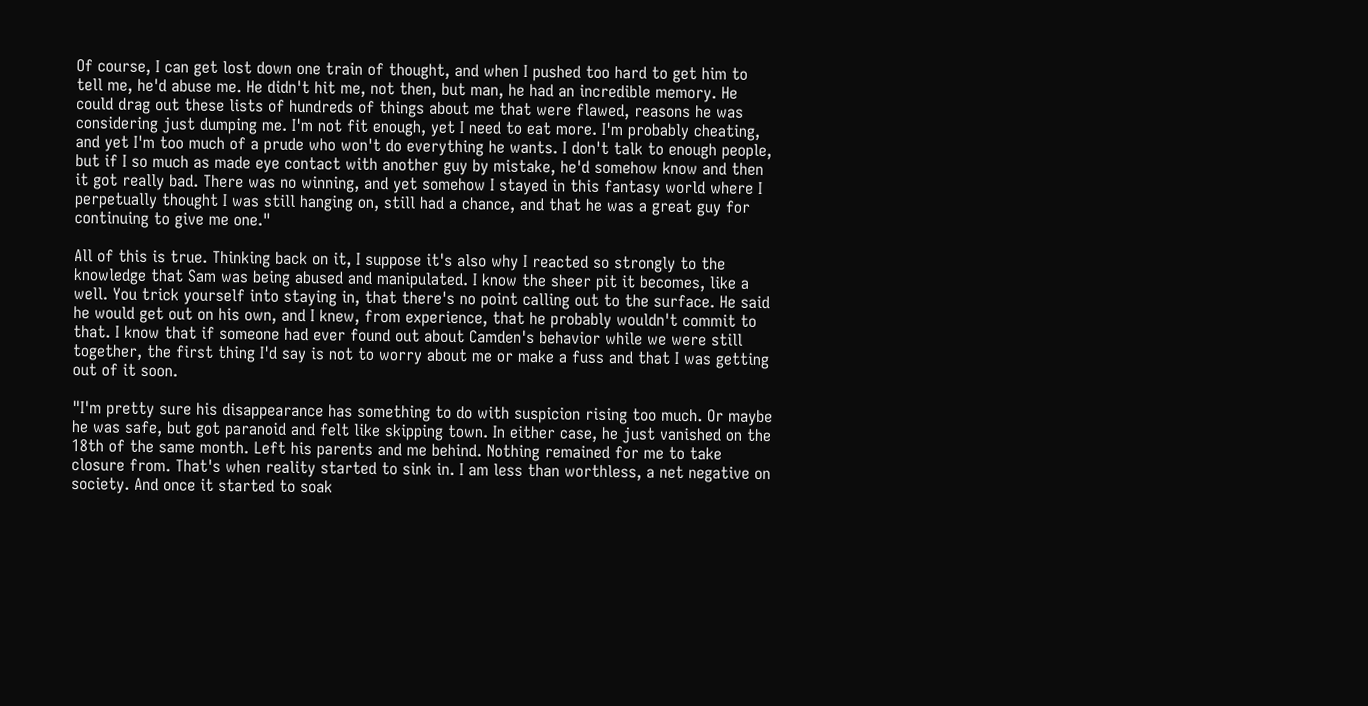Of course, I can get lost down one train of thought, and when I pushed too hard to get him to tell me, he'd abuse me. He didn't hit me, not then, but man, he had an incredible memory. He could drag out these lists of hundreds of things about me that were flawed, reasons he was considering just dumping me. I'm not fit enough, yet I need to eat more. I'm probably cheating, and yet I'm too much of a prude who won't do everything he wants. I don't talk to enough people, but if I so much as made eye contact with another guy by mistake, he'd somehow know and then it got really bad. There was no winning, and yet somehow I stayed in this fantasy world where I perpetually thought I was still hanging on, still had a chance, and that he was a great guy for continuing to give me one."

All of this is true. Thinking back on it, I suppose it's also why I reacted so strongly to the knowledge that Sam was being abused and manipulated. I know the sheer pit it becomes, like a well. You trick yourself into staying in, that there's no point calling out to the surface. He said he would get out on his own, and I knew, from experience, that he probably wouldn't commit to that. I know that if someone had ever found out about Camden's behavior while we were still together, the first thing I'd say is not to worry about me or make a fuss and that I was getting out of it soon.

"I'm pretty sure his disappearance has something to do with suspicion rising too much. Or maybe he was safe, but got paranoid and felt like skipping town. In either case, he just vanished on the 18th of the same month. Left his parents and me behind. Nothing remained for me to take closure from. That's when reality started to sink in. I am less than worthless, a net negative on society. And once it started to soak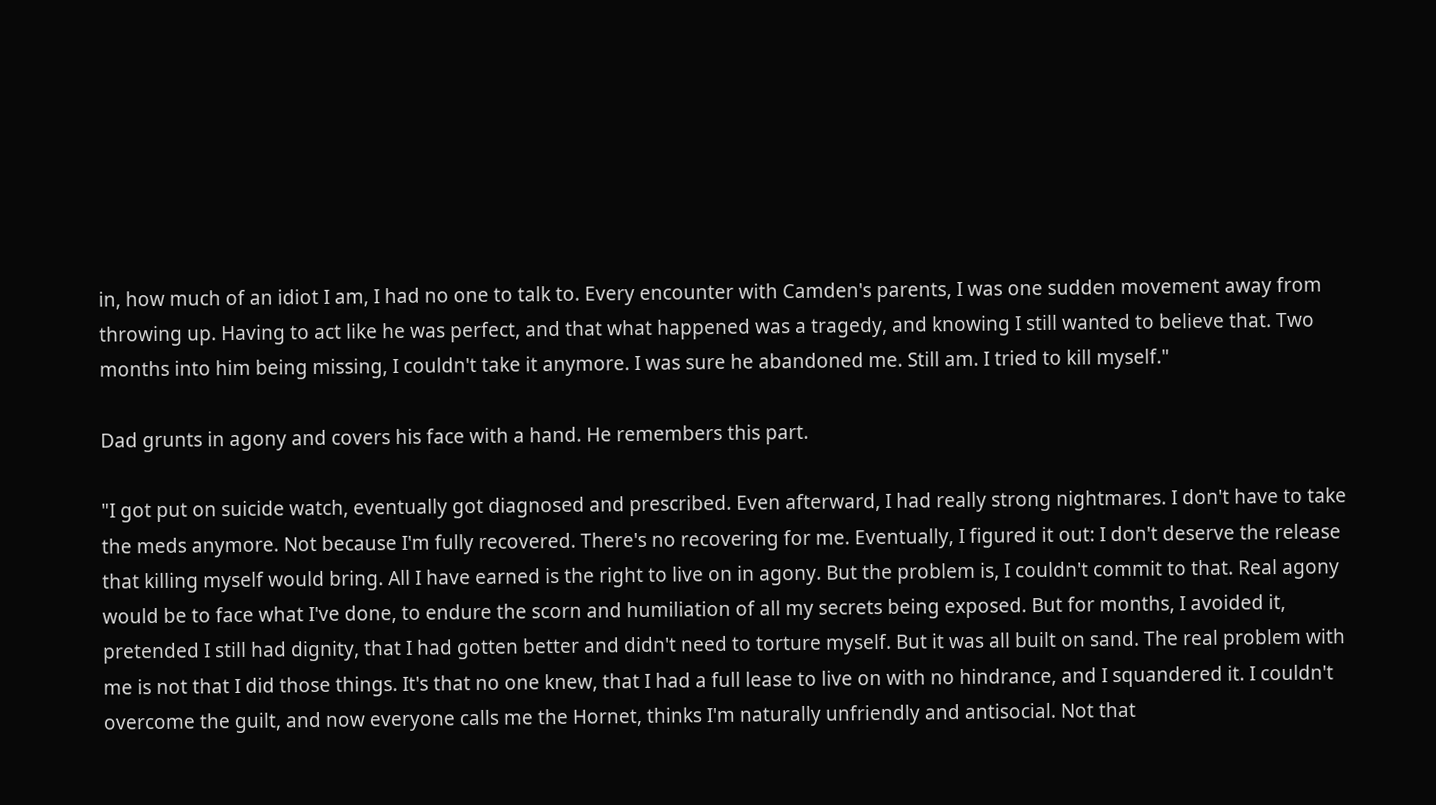in, how much of an idiot I am, I had no one to talk to. Every encounter with Camden's parents, I was one sudden movement away from throwing up. Having to act like he was perfect, and that what happened was a tragedy, and knowing I still wanted to believe that. Two months into him being missing, I couldn't take it anymore. I was sure he abandoned me. Still am. I tried to kill myself."

Dad grunts in agony and covers his face with a hand. He remembers this part.

"I got put on suicide watch, eventually got diagnosed and prescribed. Even afterward, I had really strong nightmares. I don't have to take the meds anymore. Not because I'm fully recovered. There's no recovering for me. Eventually, I figured it out: I don't deserve the release that killing myself would bring. All I have earned is the right to live on in agony. But the problem is, I couldn't commit to that. Real agony would be to face what I've done, to endure the scorn and humiliation of all my secrets being exposed. But for months, I avoided it, pretended I still had dignity, that I had gotten better and didn't need to torture myself. But it was all built on sand. The real problem with me is not that I did those things. It's that no one knew, that I had a full lease to live on with no hindrance, and I squandered it. I couldn't overcome the guilt, and now everyone calls me the Hornet, thinks I'm naturally unfriendly and antisocial. Not that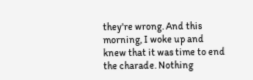they're wrong. And this morning, I woke up and knew that it was time to end the charade. Nothing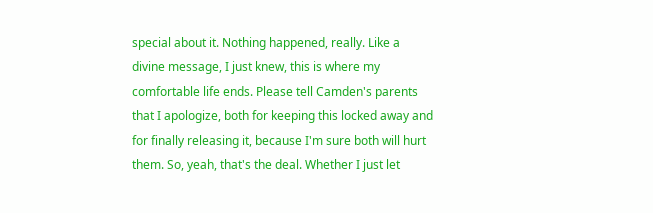special about it. Nothing happened, really. Like a divine message, I just knew, this is where my comfortable life ends. Please tell Camden's parents that I apologize, both for keeping this locked away and for finally releasing it, because I'm sure both will hurt them. So, yeah, that's the deal. Whether I just let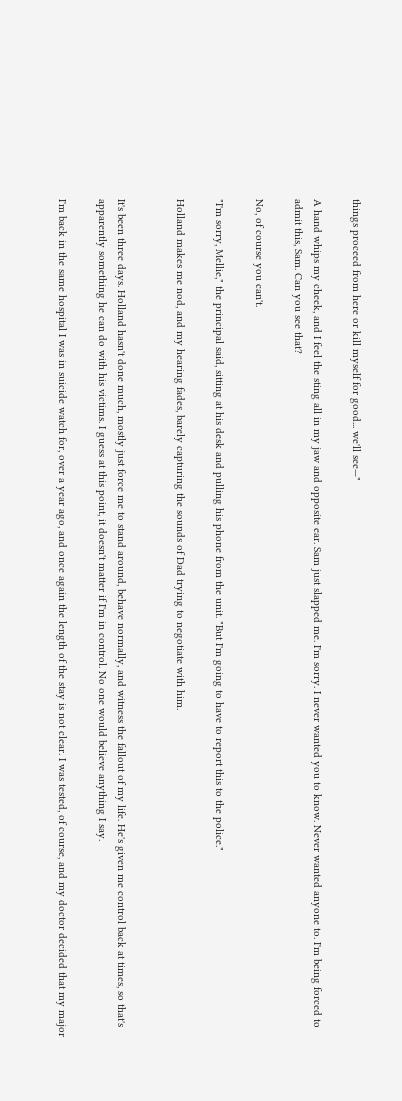things proceed from here or kill myself for good... we'll see—"

A hand whips my cheek, and I feel the sting all in my jaw and opposite ear. Sam just slapped me. I'm sorry. I never wanted you to know. Never wanted anyone to. I'm being forced to admit this, Sam. Can you see that?

No, of course you can't.

"I'm sorry, Mellie," the principal said, sitting at his desk and pulling his phone from the unit. "But I'm going to have to report this to the police."

Holland makes me nod, and my hearing fades, barely capturing the sounds of Dad trying to negotiate with him.


It's been three days. Holland hasn't done much, mostly just force me to stand around, behave normally, and witness the fallout of my life. He's given me control back at times, so that's apparently something he can do with his victims. I guess at this point, it doesn't matter if I'm in control. No one would believe anything I say.

I'm back in the same hospital I was in suicide watch for, over a year ago, and once again the length of the stay is not clear. I was tested, of course, and my doctor decided that my major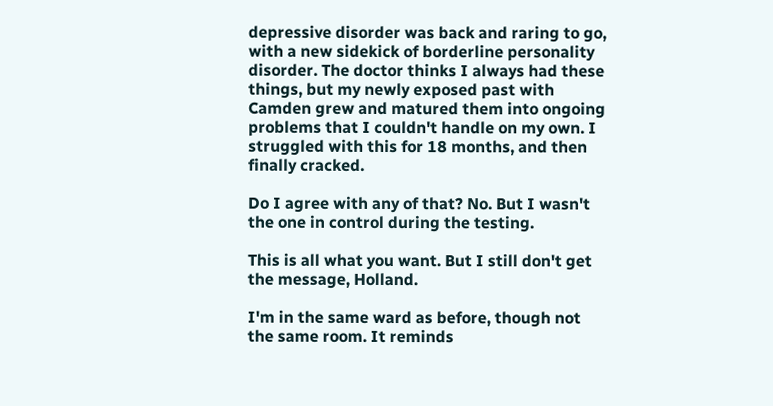depressive disorder was back and raring to go, with a new sidekick of borderline personality disorder. The doctor thinks I always had these things, but my newly exposed past with Camden grew and matured them into ongoing problems that I couldn't handle on my own. I struggled with this for 18 months, and then finally cracked.

Do I agree with any of that? No. But I wasn't the one in control during the testing.

This is all what you want. But I still don't get the message, Holland.

I'm in the same ward as before, though not the same room. It reminds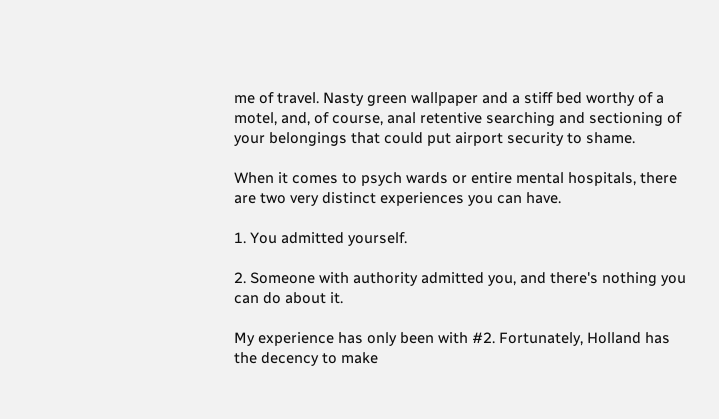me of travel. Nasty green wallpaper and a stiff bed worthy of a motel, and, of course, anal retentive searching and sectioning of your belongings that could put airport security to shame.

When it comes to psych wards or entire mental hospitals, there are two very distinct experiences you can have.

1. You admitted yourself.

2. Someone with authority admitted you, and there's nothing you can do about it.

My experience has only been with #2. Fortunately, Holland has the decency to make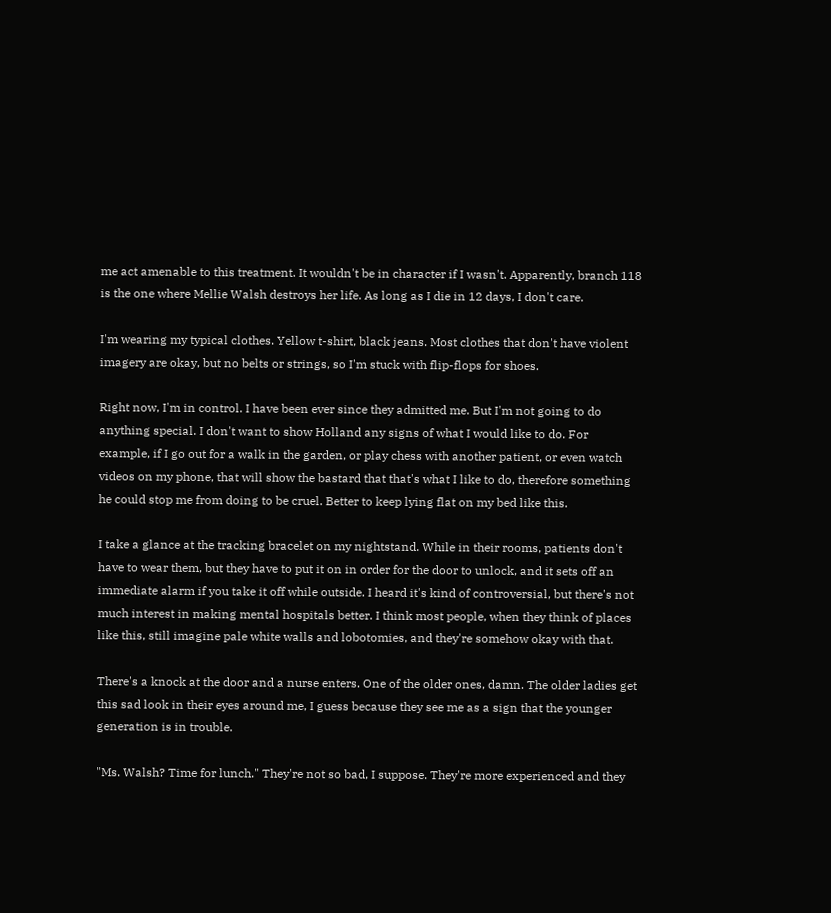me act amenable to this treatment. It wouldn't be in character if I wasn't. Apparently, branch 118 is the one where Mellie Walsh destroys her life. As long as I die in 12 days, I don't care.

I'm wearing my typical clothes. Yellow t-shirt, black jeans. Most clothes that don't have violent imagery are okay, but no belts or strings, so I'm stuck with flip-flops for shoes.

Right now, I'm in control. I have been ever since they admitted me. But I'm not going to do anything special. I don't want to show Holland any signs of what I would like to do. For example, if I go out for a walk in the garden, or play chess with another patient, or even watch videos on my phone, that will show the bastard that that's what I like to do, therefore something he could stop me from doing to be cruel. Better to keep lying flat on my bed like this.

I take a glance at the tracking bracelet on my nightstand. While in their rooms, patients don't have to wear them, but they have to put it on in order for the door to unlock, and it sets off an immediate alarm if you take it off while outside. I heard it's kind of controversial, but there's not much interest in making mental hospitals better. I think most people, when they think of places like this, still imagine pale white walls and lobotomies, and they're somehow okay with that.

There's a knock at the door and a nurse enters. One of the older ones, damn. The older ladies get this sad look in their eyes around me, I guess because they see me as a sign that the younger generation is in trouble.

"Ms. Walsh? Time for lunch." They're not so bad, I suppose. They're more experienced and they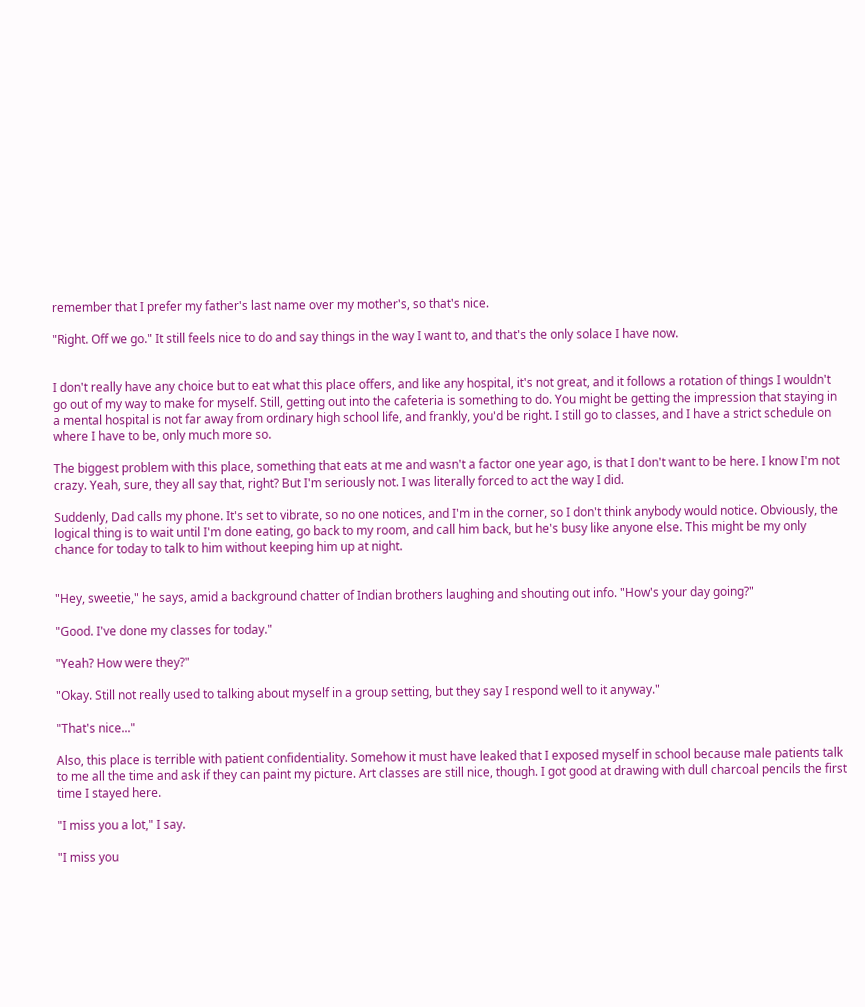remember that I prefer my father's last name over my mother's, so that's nice.

"Right. Off we go." It still feels nice to do and say things in the way I want to, and that's the only solace I have now.


I don't really have any choice but to eat what this place offers, and like any hospital, it's not great, and it follows a rotation of things I wouldn't go out of my way to make for myself. Still, getting out into the cafeteria is something to do. You might be getting the impression that staying in a mental hospital is not far away from ordinary high school life, and frankly, you'd be right. I still go to classes, and I have a strict schedule on where I have to be, only much more so.

The biggest problem with this place, something that eats at me and wasn't a factor one year ago, is that I don't want to be here. I know I'm not crazy. Yeah, sure, they all say that, right? But I'm seriously not. I was literally forced to act the way I did.

Suddenly, Dad calls my phone. It's set to vibrate, so no one notices, and I'm in the corner, so I don't think anybody would notice. Obviously, the logical thing is to wait until I'm done eating, go back to my room, and call him back, but he's busy like anyone else. This might be my only chance for today to talk to him without keeping him up at night.


"Hey, sweetie," he says, amid a background chatter of Indian brothers laughing and shouting out info. "How's your day going?"

"Good. I've done my classes for today."

"Yeah? How were they?"

"Okay. Still not really used to talking about myself in a group setting, but they say I respond well to it anyway."

"That's nice..."

Also, this place is terrible with patient confidentiality. Somehow it must have leaked that I exposed myself in school because male patients talk to me all the time and ask if they can paint my picture. Art classes are still nice, though. I got good at drawing with dull charcoal pencils the first time I stayed here.

"I miss you a lot," I say.

"I miss you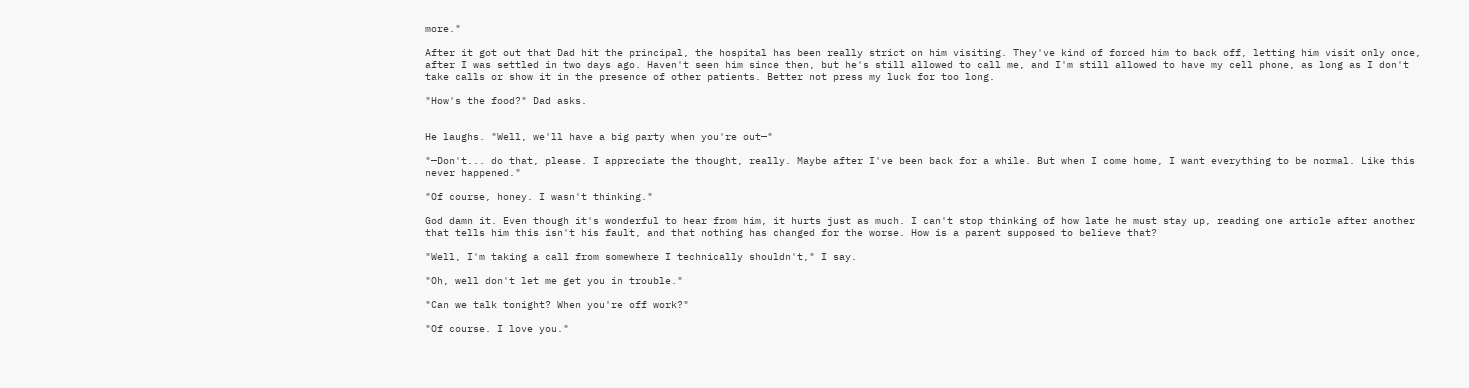more."

After it got out that Dad hit the principal, the hospital has been really strict on him visiting. They've kind of forced him to back off, letting him visit only once, after I was settled in two days ago. Haven't seen him since then, but he's still allowed to call me, and I'm still allowed to have my cell phone, as long as I don't take calls or show it in the presence of other patients. Better not press my luck for too long.

"How's the food?" Dad asks.


He laughs. "Well, we'll have a big party when you're out—"

"—Don't... do that, please. I appreciate the thought, really. Maybe after I've been back for a while. But when I come home, I want everything to be normal. Like this never happened."

"Of course, honey. I wasn't thinking."

God damn it. Even though it's wonderful to hear from him, it hurts just as much. I can't stop thinking of how late he must stay up, reading one article after another that tells him this isn't his fault, and that nothing has changed for the worse. How is a parent supposed to believe that?

"Well, I'm taking a call from somewhere I technically shouldn't," I say.

"Oh, well don't let me get you in trouble."

"Can we talk tonight? When you're off work?"

"Of course. I love you."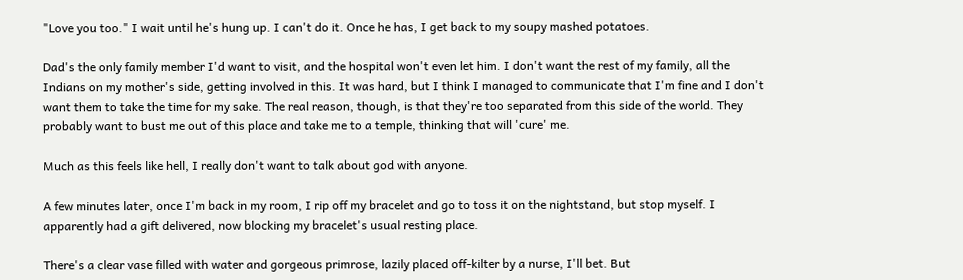"Love you too." I wait until he's hung up. I can't do it. Once he has, I get back to my soupy mashed potatoes.

Dad's the only family member I'd want to visit, and the hospital won't even let him. I don't want the rest of my family, all the Indians on my mother's side, getting involved in this. It was hard, but I think I managed to communicate that I'm fine and I don't want them to take the time for my sake. The real reason, though, is that they're too separated from this side of the world. They probably want to bust me out of this place and take me to a temple, thinking that will 'cure' me.

Much as this feels like hell, I really don't want to talk about god with anyone.

A few minutes later, once I'm back in my room, I rip off my bracelet and go to toss it on the nightstand, but stop myself. I apparently had a gift delivered, now blocking my bracelet's usual resting place.

There's a clear vase filled with water and gorgeous primrose, lazily placed off-kilter by a nurse, I'll bet. But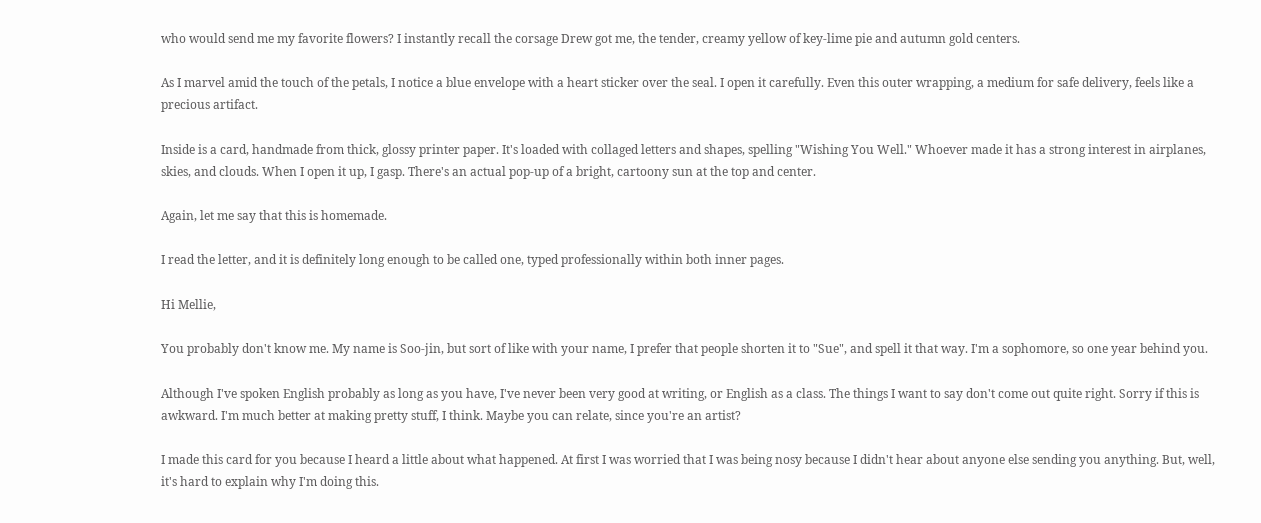who would send me my favorite flowers? I instantly recall the corsage Drew got me, the tender, creamy yellow of key-lime pie and autumn gold centers.

As I marvel amid the touch of the petals, I notice a blue envelope with a heart sticker over the seal. I open it carefully. Even this outer wrapping, a medium for safe delivery, feels like a precious artifact.

Inside is a card, handmade from thick, glossy printer paper. It's loaded with collaged letters and shapes, spelling "Wishing You Well." Whoever made it has a strong interest in airplanes, skies, and clouds. When I open it up, I gasp. There's an actual pop-up of a bright, cartoony sun at the top and center.

Again, let me say that this is homemade.

I read the letter, and it is definitely long enough to be called one, typed professionally within both inner pages.

Hi Mellie,

You probably don't know me. My name is Soo-jin, but sort of like with your name, I prefer that people shorten it to "Sue", and spell it that way. I'm a sophomore, so one year behind you.

Although I've spoken English probably as long as you have, I've never been very good at writing, or English as a class. The things I want to say don't come out quite right. Sorry if this is awkward. I'm much better at making pretty stuff, I think. Maybe you can relate, since you're an artist?

I made this card for you because I heard a little about what happened. At first I was worried that I was being nosy because I didn't hear about anyone else sending you anything. But, well, it's hard to explain why I'm doing this.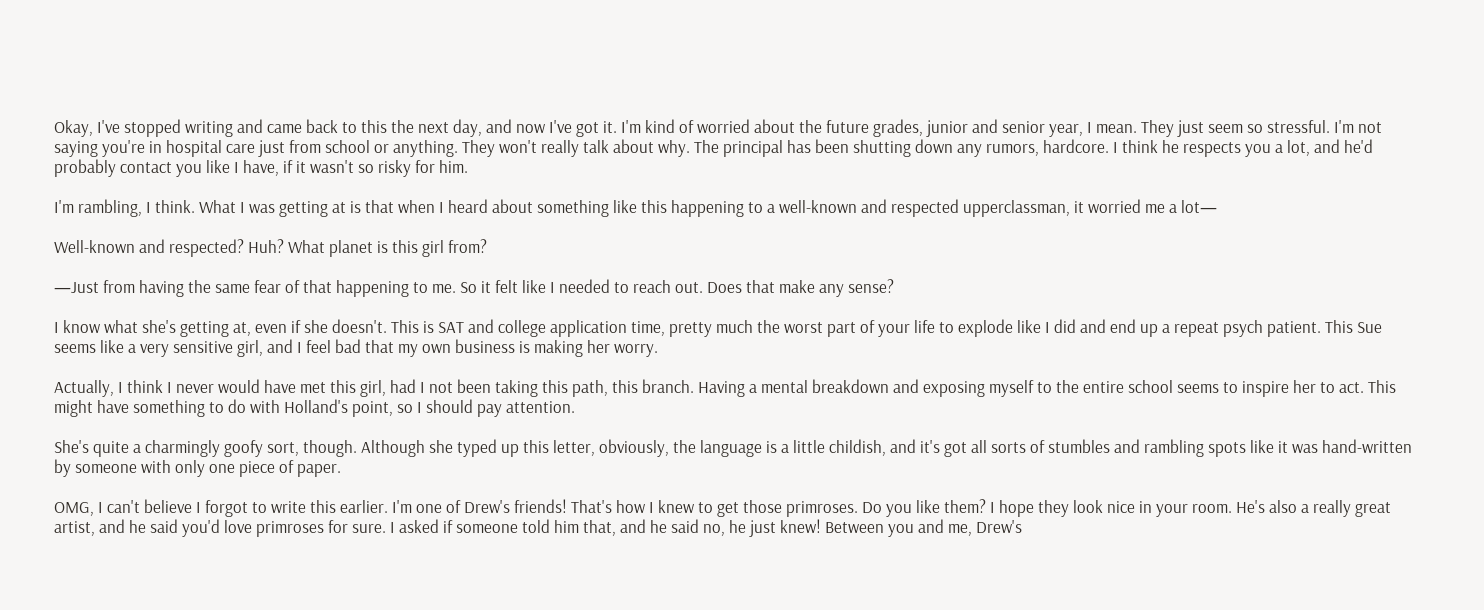Okay, I've stopped writing and came back to this the next day, and now I've got it. I'm kind of worried about the future grades, junior and senior year, I mean. They just seem so stressful. I'm not saying you're in hospital care just from school or anything. They won't really talk about why. The principal has been shutting down any rumors, hardcore. I think he respects you a lot, and he'd probably contact you like I have, if it wasn't so risky for him.

I'm rambling, I think. What I was getting at is that when I heard about something like this happening to a well-known and respected upperclassman, it worried me a lot—

Well-known and respected? Huh? What planet is this girl from?

—Just from having the same fear of that happening to me. So it felt like I needed to reach out. Does that make any sense?

I know what she's getting at, even if she doesn't. This is SAT and college application time, pretty much the worst part of your life to explode like I did and end up a repeat psych patient. This Sue seems like a very sensitive girl, and I feel bad that my own business is making her worry.

Actually, I think I never would have met this girl, had I not been taking this path, this branch. Having a mental breakdown and exposing myself to the entire school seems to inspire her to act. This might have something to do with Holland's point, so I should pay attention.

She's quite a charmingly goofy sort, though. Although she typed up this letter, obviously, the language is a little childish, and it's got all sorts of stumbles and rambling spots like it was hand-written by someone with only one piece of paper.

OMG, I can't believe I forgot to write this earlier. I'm one of Drew's friends! That's how I knew to get those primroses. Do you like them? I hope they look nice in your room. He's also a really great artist, and he said you'd love primroses for sure. I asked if someone told him that, and he said no, he just knew! Between you and me, Drew's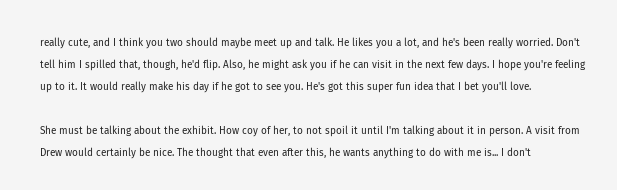really cute, and I think you two should maybe meet up and talk. He likes you a lot, and he's been really worried. Don't tell him I spilled that, though, he'd flip. Also, he might ask you if he can visit in the next few days. I hope you're feeling up to it. It would really make his day if he got to see you. He's got this super fun idea that I bet you'll love.

She must be talking about the exhibit. How coy of her, to not spoil it until I'm talking about it in person. A visit from Drew would certainly be nice. The thought that even after this, he wants anything to do with me is... I don't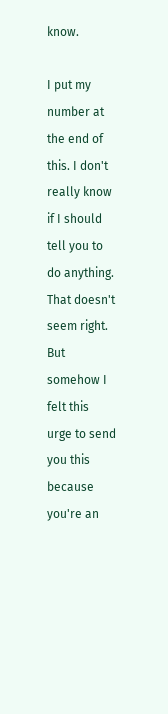know.

I put my number at the end of this. I don't really know if I should tell you to do anything. That doesn't seem right. But somehow I felt this urge to send you this because you're an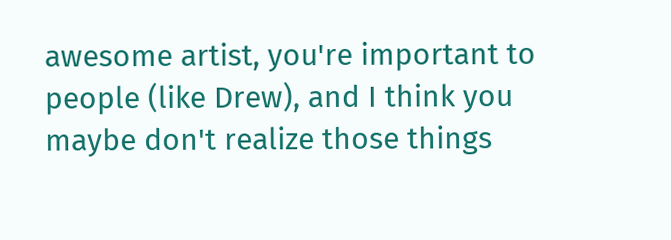awesome artist, you're important to people (like Drew), and I think you maybe don't realize those things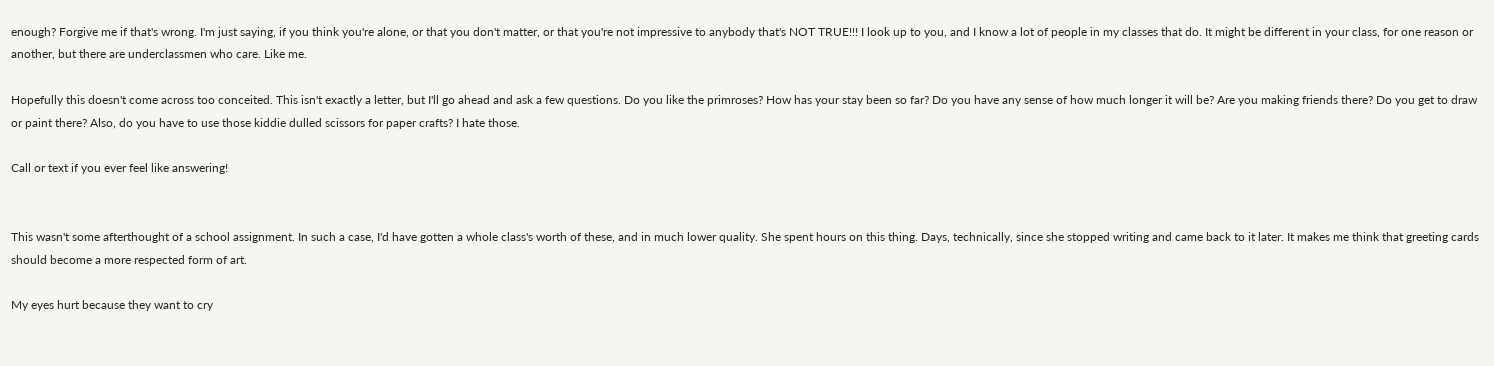enough? Forgive me if that's wrong. I'm just saying, if you think you're alone, or that you don't matter, or that you're not impressive to anybody that's NOT TRUE!!! I look up to you, and I know a lot of people in my classes that do. It might be different in your class, for one reason or another, but there are underclassmen who care. Like me.

Hopefully this doesn't come across too conceited. This isn't exactly a letter, but I'll go ahead and ask a few questions. Do you like the primroses? How has your stay been so far? Do you have any sense of how much longer it will be? Are you making friends there? Do you get to draw or paint there? Also, do you have to use those kiddie dulled scissors for paper crafts? I hate those.

Call or text if you ever feel like answering!


This wasn't some afterthought of a school assignment. In such a case, I'd have gotten a whole class's worth of these, and in much lower quality. She spent hours on this thing. Days, technically, since she stopped writing and came back to it later. It makes me think that greeting cards should become a more respected form of art.

My eyes hurt because they want to cry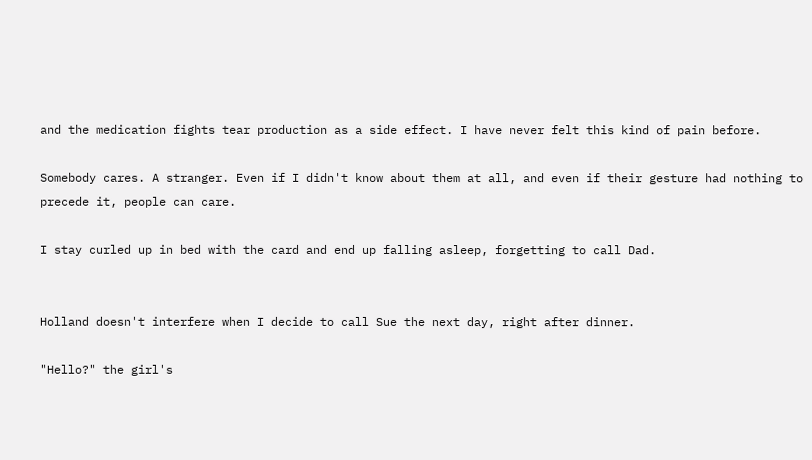and the medication fights tear production as a side effect. I have never felt this kind of pain before.

Somebody cares. A stranger. Even if I didn't know about them at all, and even if their gesture had nothing to precede it, people can care.

I stay curled up in bed with the card and end up falling asleep, forgetting to call Dad.


Holland doesn't interfere when I decide to call Sue the next day, right after dinner.

"Hello?" the girl's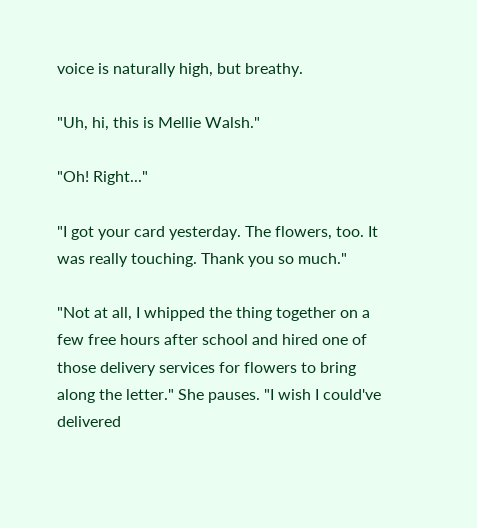voice is naturally high, but breathy.

"Uh, hi, this is Mellie Walsh."

"Oh! Right..."

"I got your card yesterday. The flowers, too. It was really touching. Thank you so much."

"Not at all, I whipped the thing together on a few free hours after school and hired one of those delivery services for flowers to bring along the letter." She pauses. "I wish I could've delivered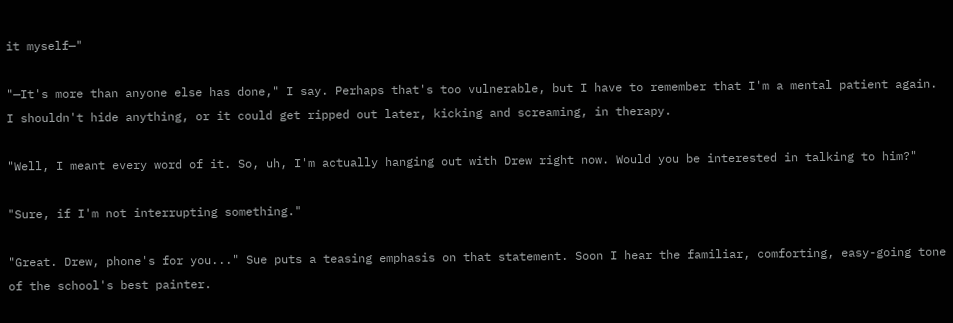it myself—"

"—It's more than anyone else has done," I say. Perhaps that's too vulnerable, but I have to remember that I'm a mental patient again. I shouldn't hide anything, or it could get ripped out later, kicking and screaming, in therapy.

"Well, I meant every word of it. So, uh, I'm actually hanging out with Drew right now. Would you be interested in talking to him?"

"Sure, if I'm not interrupting something."

"Great. Drew, phone's for you..." Sue puts a teasing emphasis on that statement. Soon I hear the familiar, comforting, easy-going tone of the school's best painter.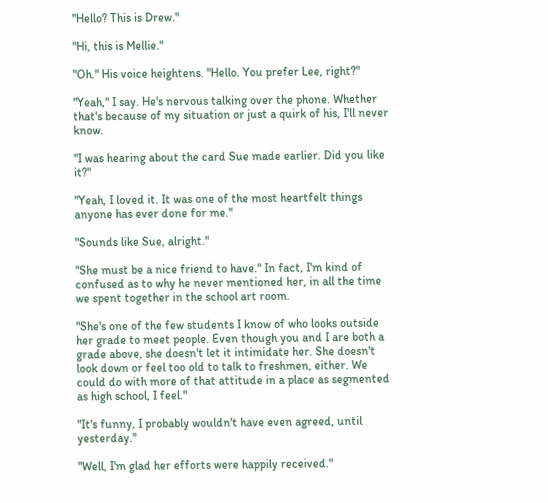"Hello? This is Drew."

"Hi, this is Mellie."

"Oh." His voice heightens. "Hello. You prefer Lee, right?"

"Yeah," I say. He's nervous talking over the phone. Whether that's because of my situation or just a quirk of his, I'll never know.

"I was hearing about the card Sue made earlier. Did you like it?"

"Yeah, I loved it. It was one of the most heartfelt things anyone has ever done for me."

"Sounds like Sue, alright."

"She must be a nice friend to have." In fact, I'm kind of confused as to why he never mentioned her, in all the time we spent together in the school art room.

"She's one of the few students I know of who looks outside her grade to meet people. Even though you and I are both a grade above, she doesn't let it intimidate her. She doesn't look down or feel too old to talk to freshmen, either. We could do with more of that attitude in a place as segmented as high school, I feel."

"It's funny, I probably wouldn't have even agreed, until yesterday."

"Well, I'm glad her efforts were happily received."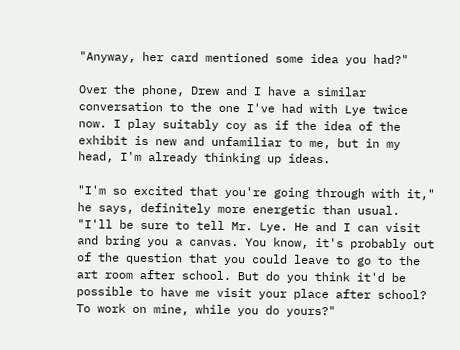"Anyway, her card mentioned some idea you had?"

Over the phone, Drew and I have a similar conversation to the one I've had with Lye twice now. I play suitably coy as if the idea of the exhibit is new and unfamiliar to me, but in my head, I'm already thinking up ideas.

"I'm so excited that you're going through with it," he says, definitely more energetic than usual. "I'll be sure to tell Mr. Lye. He and I can visit and bring you a canvas. You know, it's probably out of the question that you could leave to go to the art room after school. But do you think it'd be possible to have me visit your place after school? To work on mine, while you do yours?"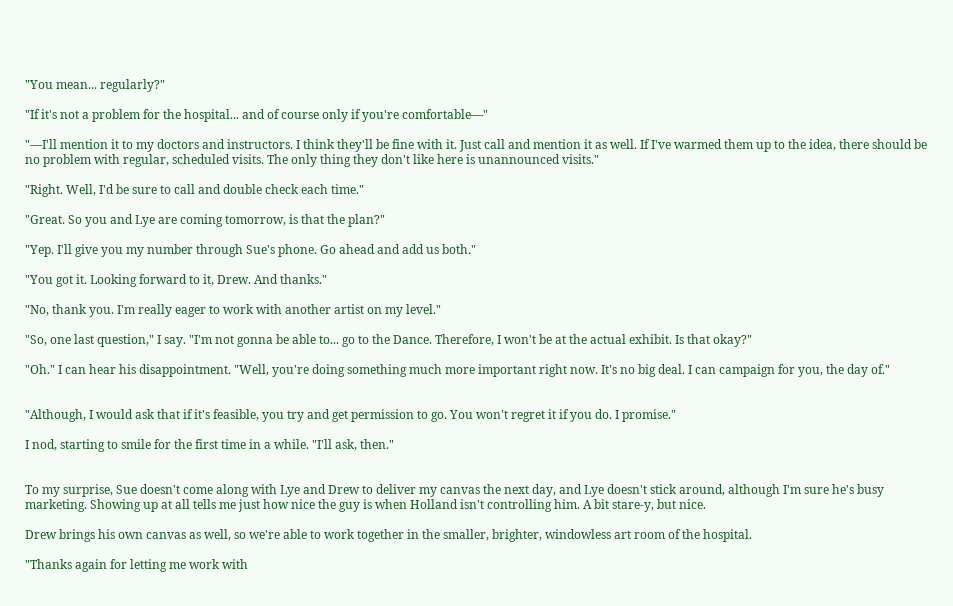"You mean... regularly?"

"If it's not a problem for the hospital... and of course only if you're comfortable—"

"—I'll mention it to my doctors and instructors. I think they'll be fine with it. Just call and mention it as well. If I've warmed them up to the idea, there should be no problem with regular, scheduled visits. The only thing they don't like here is unannounced visits."

"Right. Well, I'd be sure to call and double check each time."

"Great. So you and Lye are coming tomorrow, is that the plan?"

"Yep. I'll give you my number through Sue's phone. Go ahead and add us both."

"You got it. Looking forward to it, Drew. And thanks."

"No, thank you. I'm really eager to work with another artist on my level."

"So, one last question," I say. "I'm not gonna be able to... go to the Dance. Therefore, I won't be at the actual exhibit. Is that okay?"

"Oh." I can hear his disappointment. "Well, you're doing something much more important right now. It's no big deal. I can campaign for you, the day of."


"Although, I would ask that if it's feasible, you try and get permission to go. You won't regret it if you do. I promise."

I nod, starting to smile for the first time in a while. "I'll ask, then."


To my surprise, Sue doesn't come along with Lye and Drew to deliver my canvas the next day, and Lye doesn't stick around, although I'm sure he's busy marketing. Showing up at all tells me just how nice the guy is when Holland isn't controlling him. A bit stare-y, but nice.

Drew brings his own canvas as well, so we're able to work together in the smaller, brighter, windowless art room of the hospital.

"Thanks again for letting me work with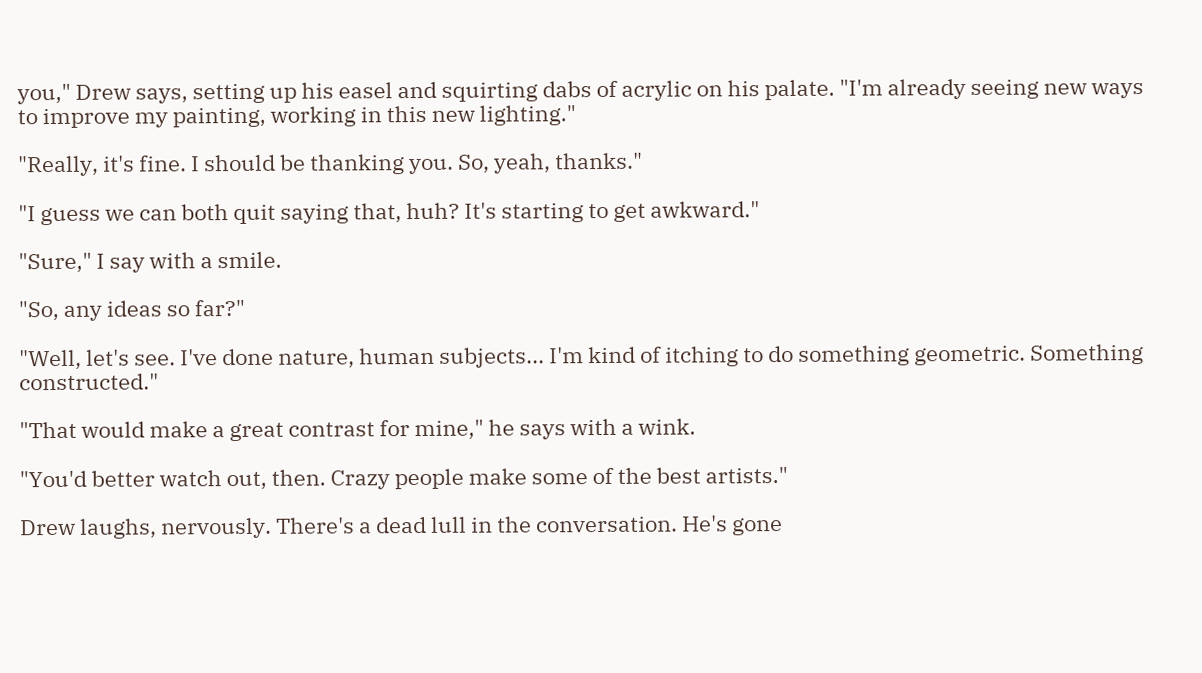you," Drew says, setting up his easel and squirting dabs of acrylic on his palate. "I'm already seeing new ways to improve my painting, working in this new lighting."

"Really, it's fine. I should be thanking you. So, yeah, thanks."

"I guess we can both quit saying that, huh? It's starting to get awkward."

"Sure," I say with a smile.

"So, any ideas so far?"

"Well, let's see. I've done nature, human subjects... I'm kind of itching to do something geometric. Something constructed."

"That would make a great contrast for mine," he says with a wink.

"You'd better watch out, then. Crazy people make some of the best artists."

Drew laughs, nervously. There's a dead lull in the conversation. He's gone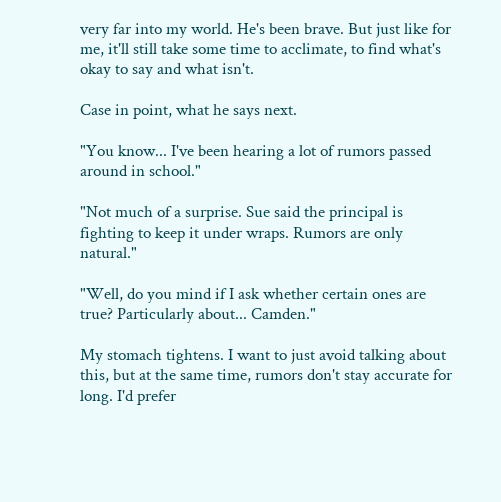very far into my world. He's been brave. But just like for me, it'll still take some time to acclimate, to find what's okay to say and what isn't.

Case in point, what he says next.

"You know... I've been hearing a lot of rumors passed around in school."

"Not much of a surprise. Sue said the principal is fighting to keep it under wraps. Rumors are only natural."

"Well, do you mind if I ask whether certain ones are true? Particularly about... Camden."

My stomach tightens. I want to just avoid talking about this, but at the same time, rumors don't stay accurate for long. I'd prefer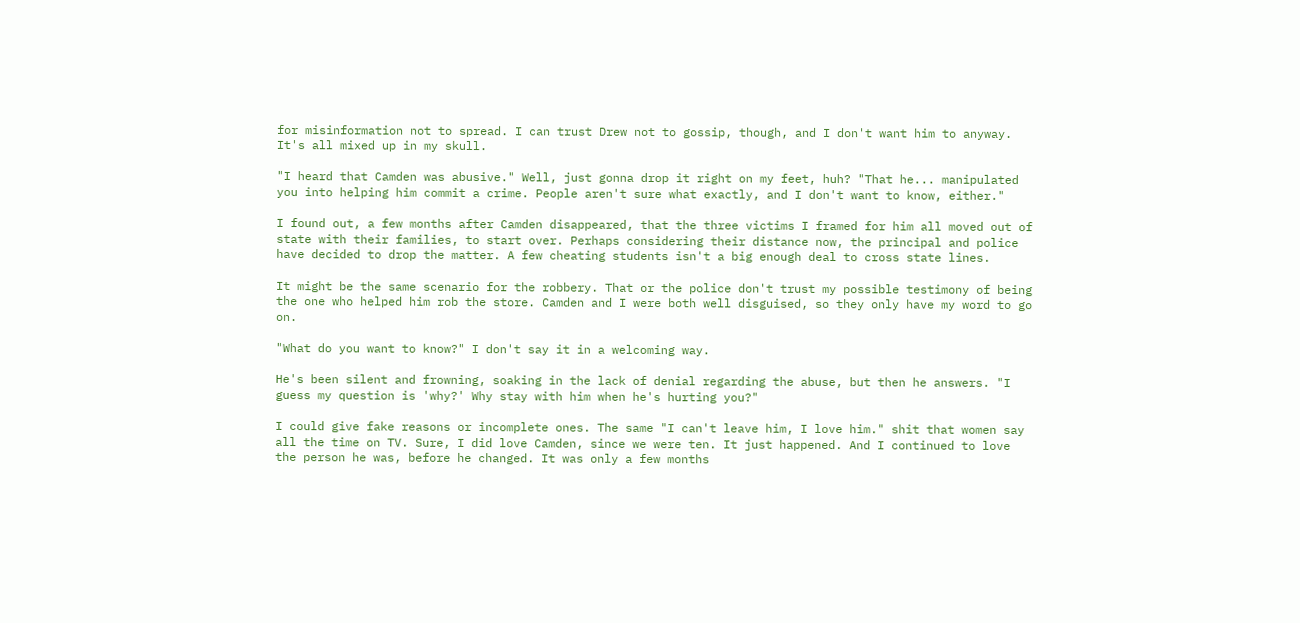for misinformation not to spread. I can trust Drew not to gossip, though, and I don't want him to anyway. It's all mixed up in my skull.

"I heard that Camden was abusive." Well, just gonna drop it right on my feet, huh? "That he... manipulated you into helping him commit a crime. People aren't sure what exactly, and I don't want to know, either."

I found out, a few months after Camden disappeared, that the three victims I framed for him all moved out of state with their families, to start over. Perhaps considering their distance now, the principal and police have decided to drop the matter. A few cheating students isn't a big enough deal to cross state lines.

It might be the same scenario for the robbery. That or the police don't trust my possible testimony of being the one who helped him rob the store. Camden and I were both well disguised, so they only have my word to go on.

"What do you want to know?" I don't say it in a welcoming way.

He's been silent and frowning, soaking in the lack of denial regarding the abuse, but then he answers. "I guess my question is 'why?' Why stay with him when he's hurting you?"

I could give fake reasons or incomplete ones. The same "I can't leave him, I love him." shit that women say all the time on TV. Sure, I did love Camden, since we were ten. It just happened. And I continued to love the person he was, before he changed. It was only a few months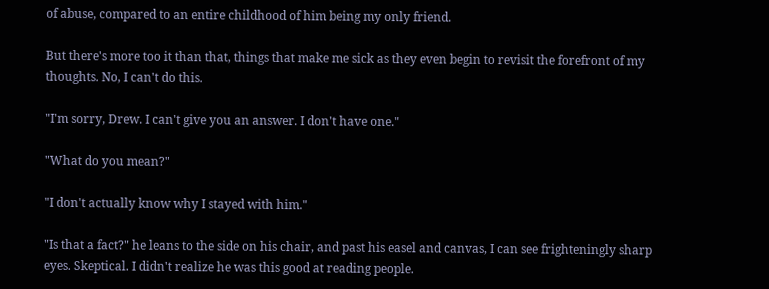of abuse, compared to an entire childhood of him being my only friend.

But there's more too it than that, things that make me sick as they even begin to revisit the forefront of my thoughts. No, I can't do this.

"I'm sorry, Drew. I can't give you an answer. I don't have one."

"What do you mean?"

"I don't actually know why I stayed with him."

"Is that a fact?" he leans to the side on his chair, and past his easel and canvas, I can see frighteningly sharp eyes. Skeptical. I didn't realize he was this good at reading people.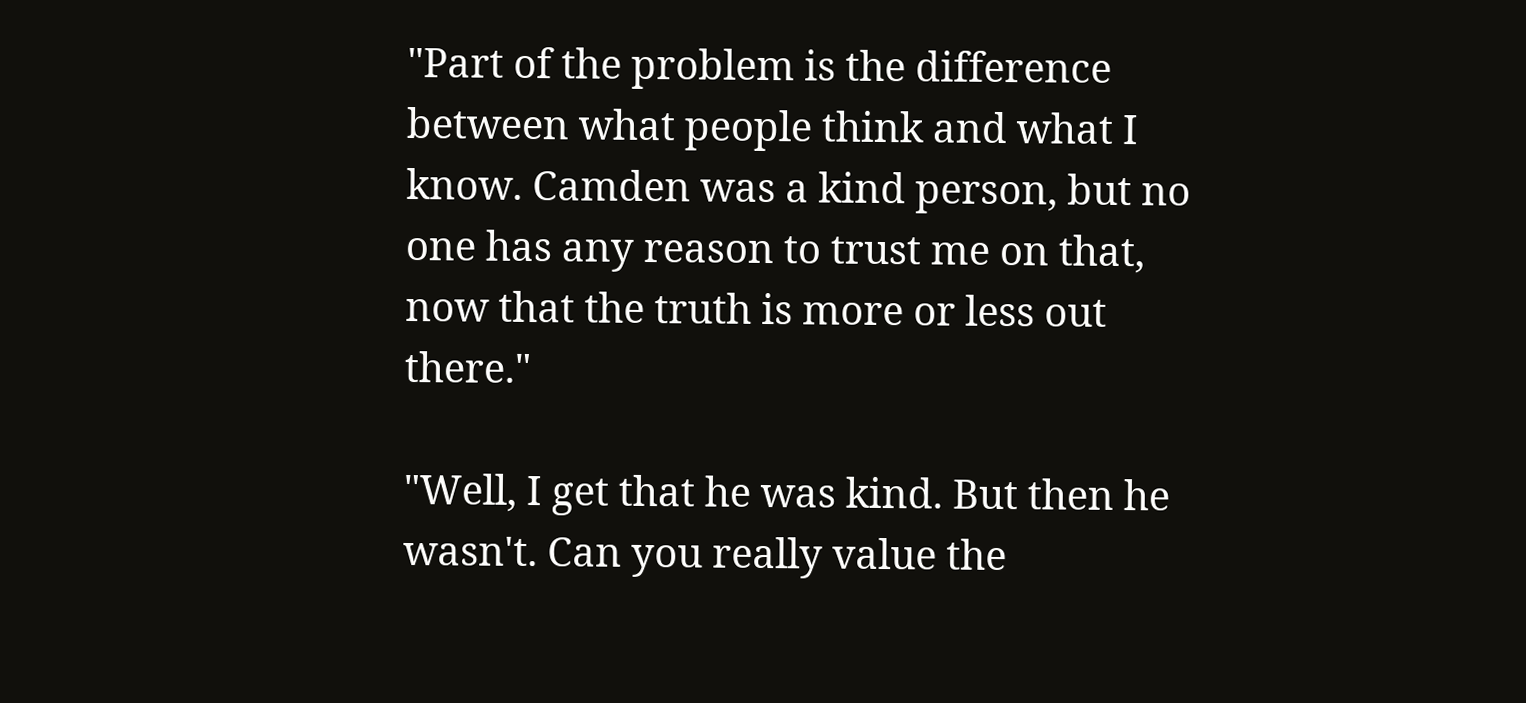"Part of the problem is the difference between what people think and what I know. Camden was a kind person, but no one has any reason to trust me on that, now that the truth is more or less out there."

"Well, I get that he was kind. But then he wasn't. Can you really value the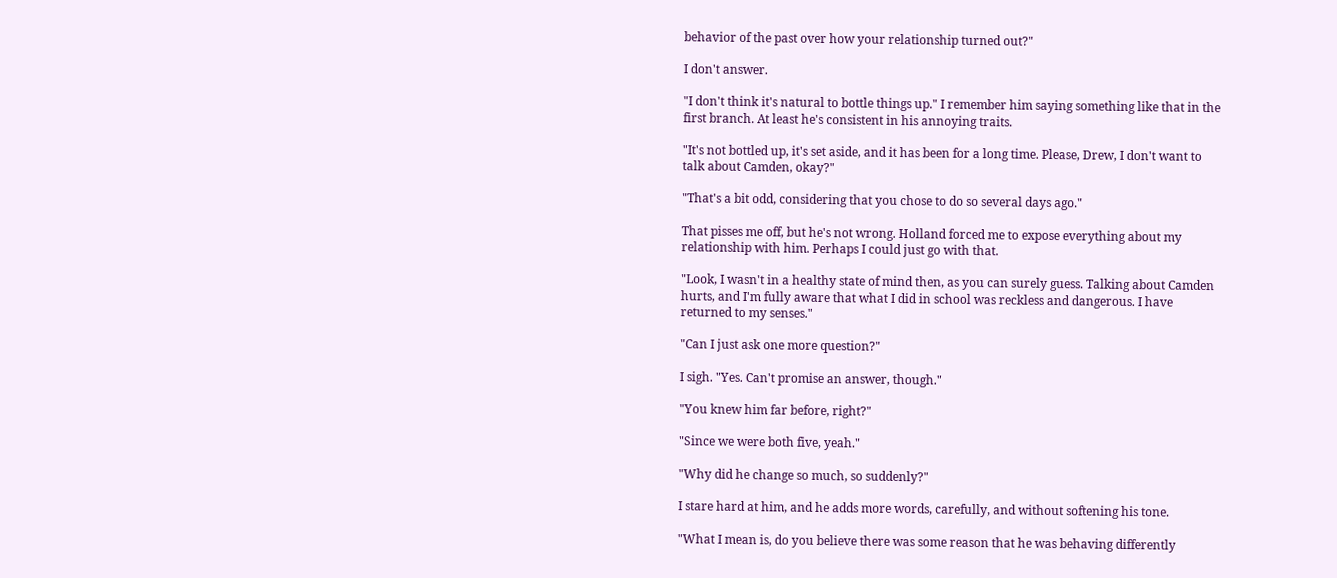behavior of the past over how your relationship turned out?"

I don't answer.

"I don't think it's natural to bottle things up." I remember him saying something like that in the first branch. At least he's consistent in his annoying traits.

"It's not bottled up, it's set aside, and it has been for a long time. Please, Drew, I don't want to talk about Camden, okay?"

"That's a bit odd, considering that you chose to do so several days ago."

That pisses me off, but he's not wrong. Holland forced me to expose everything about my relationship with him. Perhaps I could just go with that.

"Look, I wasn't in a healthy state of mind then, as you can surely guess. Talking about Camden hurts, and I'm fully aware that what I did in school was reckless and dangerous. I have returned to my senses."

"Can I just ask one more question?"

I sigh. "Yes. Can't promise an answer, though."

"You knew him far before, right?"

"Since we were both five, yeah."

"Why did he change so much, so suddenly?"

I stare hard at him, and he adds more words, carefully, and without softening his tone.

"What I mean is, do you believe there was some reason that he was behaving differently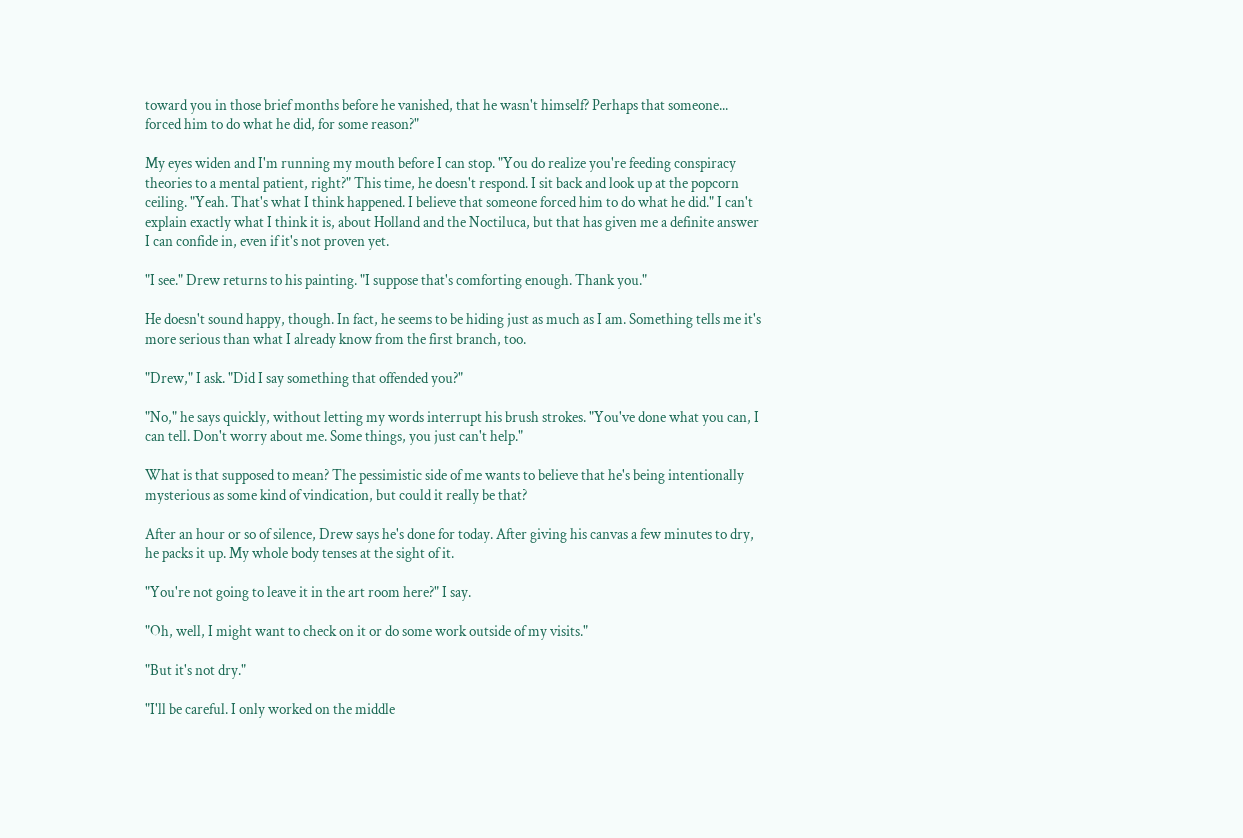toward you in those brief months before he vanished, that he wasn't himself? Perhaps that someone... forced him to do what he did, for some reason?"

My eyes widen and I'm running my mouth before I can stop. "You do realize you're feeding conspiracy theories to a mental patient, right?" This time, he doesn't respond. I sit back and look up at the popcorn ceiling. "Yeah. That's what I think happened. I believe that someone forced him to do what he did." I can't explain exactly what I think it is, about Holland and the Noctiluca, but that has given me a definite answer I can confide in, even if it's not proven yet.

"I see." Drew returns to his painting. "I suppose that's comforting enough. Thank you."

He doesn't sound happy, though. In fact, he seems to be hiding just as much as I am. Something tells me it's more serious than what I already know from the first branch, too.

"Drew," I ask. "Did I say something that offended you?"

"No," he says quickly, without letting my words interrupt his brush strokes. "You've done what you can, I can tell. Don't worry about me. Some things, you just can't help."

What is that supposed to mean? The pessimistic side of me wants to believe that he's being intentionally mysterious as some kind of vindication, but could it really be that?

After an hour or so of silence, Drew says he's done for today. After giving his canvas a few minutes to dry, he packs it up. My whole body tenses at the sight of it.

"You're not going to leave it in the art room here?" I say.

"Oh, well, I might want to check on it or do some work outside of my visits."

"But it's not dry."

"I'll be careful. I only worked on the middle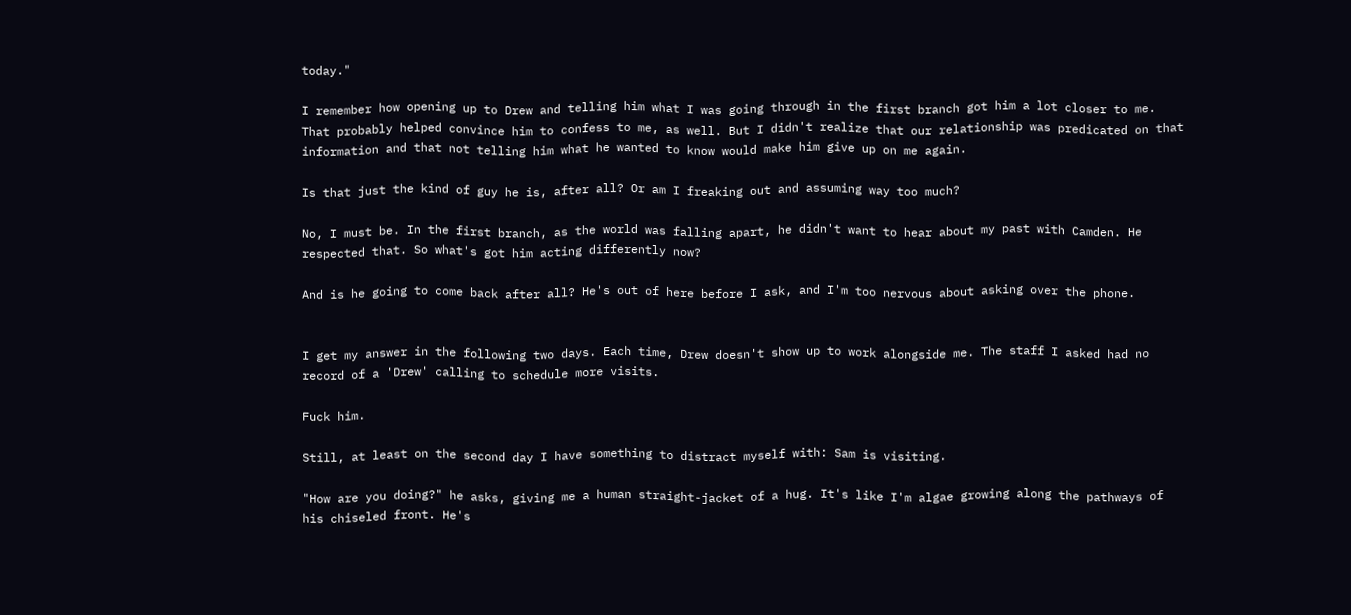today."

I remember how opening up to Drew and telling him what I was going through in the first branch got him a lot closer to me. That probably helped convince him to confess to me, as well. But I didn't realize that our relationship was predicated on that information and that not telling him what he wanted to know would make him give up on me again.

Is that just the kind of guy he is, after all? Or am I freaking out and assuming way too much?

No, I must be. In the first branch, as the world was falling apart, he didn't want to hear about my past with Camden. He respected that. So what's got him acting differently now?

And is he going to come back after all? He's out of here before I ask, and I'm too nervous about asking over the phone.


I get my answer in the following two days. Each time, Drew doesn't show up to work alongside me. The staff I asked had no record of a 'Drew' calling to schedule more visits.

Fuck him.

Still, at least on the second day I have something to distract myself with: Sam is visiting.

"How are you doing?" he asks, giving me a human straight-jacket of a hug. It's like I'm algae growing along the pathways of his chiseled front. He's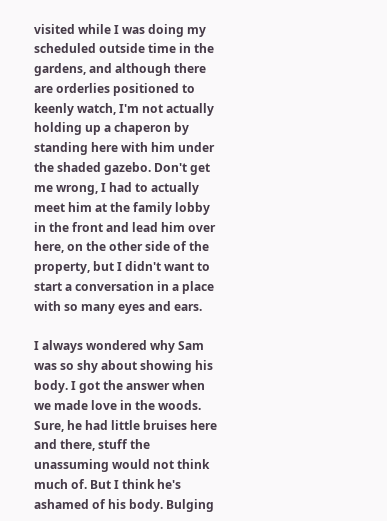visited while I was doing my scheduled outside time in the gardens, and although there are orderlies positioned to keenly watch, I'm not actually holding up a chaperon by standing here with him under the shaded gazebo. Don't get me wrong, I had to actually meet him at the family lobby in the front and lead him over here, on the other side of the property, but I didn't want to start a conversation in a place with so many eyes and ears.

I always wondered why Sam was so shy about showing his body. I got the answer when we made love in the woods. Sure, he had little bruises here and there, stuff the unassuming would not think much of. But I think he's ashamed of his body. Bulging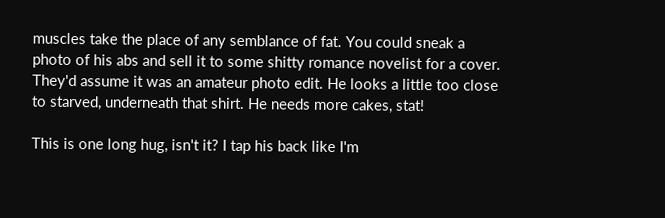muscles take the place of any semblance of fat. You could sneak a photo of his abs and sell it to some shitty romance novelist for a cover. They'd assume it was an amateur photo edit. He looks a little too close to starved, underneath that shirt. He needs more cakes, stat!

This is one long hug, isn't it? I tap his back like I'm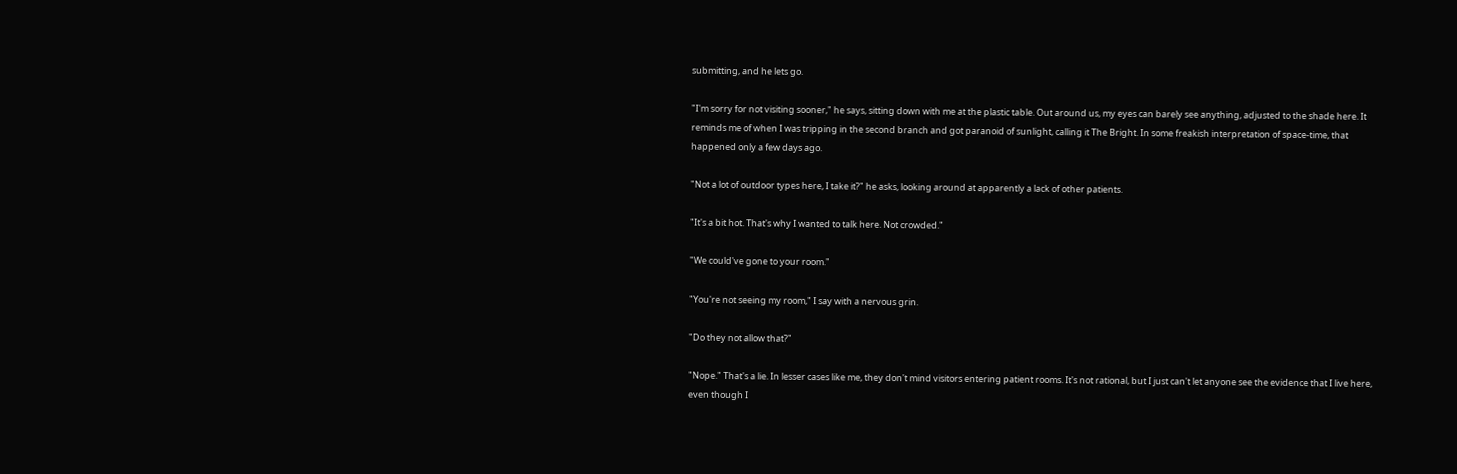submitting, and he lets go.

"I'm sorry for not visiting sooner," he says, sitting down with me at the plastic table. Out around us, my eyes can barely see anything, adjusted to the shade here. It reminds me of when I was tripping in the second branch and got paranoid of sunlight, calling it The Bright. In some freakish interpretation of space-time, that happened only a few days ago.

"Not a lot of outdoor types here, I take it?" he asks, looking around at apparently a lack of other patients.

"It's a bit hot. That's why I wanted to talk here. Not crowded."

"We could've gone to your room."

"You're not seeing my room," I say with a nervous grin.

"Do they not allow that?"

"Nope." That's a lie. In lesser cases like me, they don't mind visitors entering patient rooms. It's not rational, but I just can't let anyone see the evidence that I live here, even though I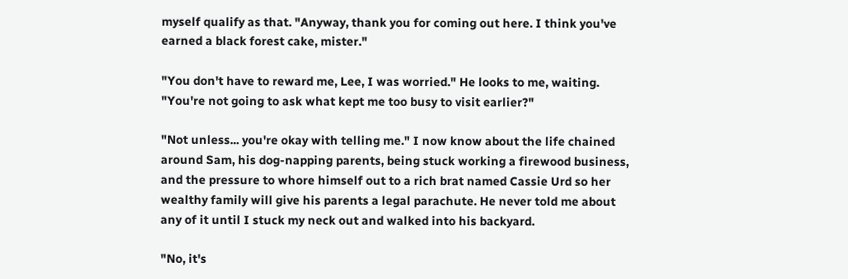myself qualify as that. "Anyway, thank you for coming out here. I think you've earned a black forest cake, mister."

"You don't have to reward me, Lee, I was worried." He looks to me, waiting. "You're not going to ask what kept me too busy to visit earlier?"

"Not unless... you're okay with telling me." I now know about the life chained around Sam, his dog-napping parents, being stuck working a firewood business, and the pressure to whore himself out to a rich brat named Cassie Urd so her wealthy family will give his parents a legal parachute. He never told me about any of it until I stuck my neck out and walked into his backyard.

"No, it's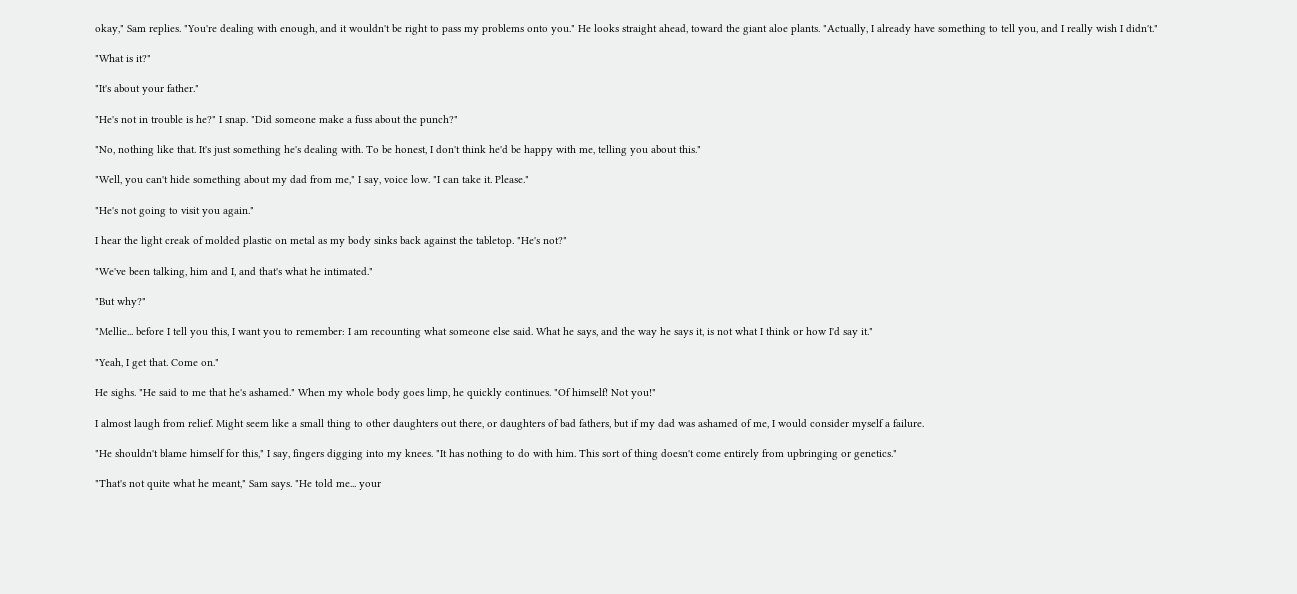okay," Sam replies. "You're dealing with enough, and it wouldn't be right to pass my problems onto you." He looks straight ahead, toward the giant aloe plants. "Actually, I already have something to tell you, and I really wish I didn't."

"What is it?"

"It's about your father."

"He's not in trouble is he?" I snap. "Did someone make a fuss about the punch?"

"No, nothing like that. It's just something he's dealing with. To be honest, I don't think he'd be happy with me, telling you about this."

"Well, you can't hide something about my dad from me," I say, voice low. "I can take it. Please."

"He's not going to visit you again."

I hear the light creak of molded plastic on metal as my body sinks back against the tabletop. "He's not?"

"We've been talking, him and I, and that's what he intimated."

"But why?"

"Mellie... before I tell you this, I want you to remember: I am recounting what someone else said. What he says, and the way he says it, is not what I think or how I'd say it."

"Yeah, I get that. Come on."

He sighs. "He said to me that he's ashamed." When my whole body goes limp, he quickly continues. "Of himself! Not you!"

I almost laugh from relief. Might seem like a small thing to other daughters out there, or daughters of bad fathers, but if my dad was ashamed of me, I would consider myself a failure.

"He shouldn't blame himself for this," I say, fingers digging into my knees. "It has nothing to do with him. This sort of thing doesn't come entirely from upbringing or genetics."

"That's not quite what he meant," Sam says. "He told me... your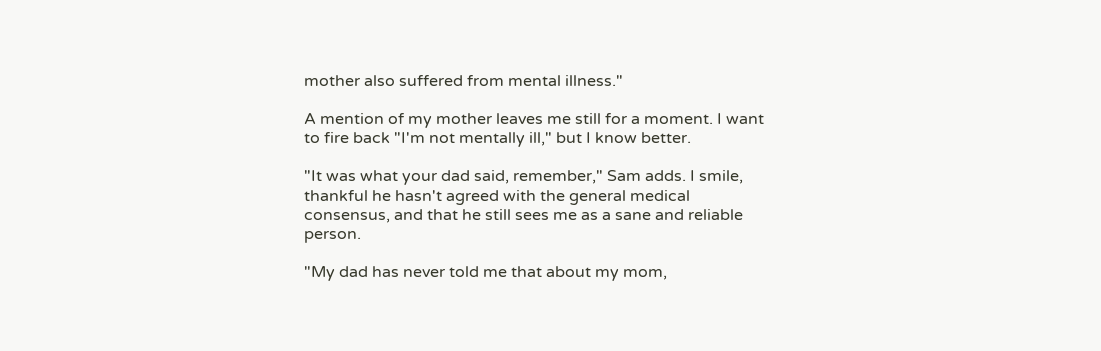mother also suffered from mental illness."

A mention of my mother leaves me still for a moment. I want to fire back "I'm not mentally ill," but I know better.

"It was what your dad said, remember," Sam adds. I smile, thankful he hasn't agreed with the general medical consensus, and that he still sees me as a sane and reliable person.

"My dad has never told me that about my mom,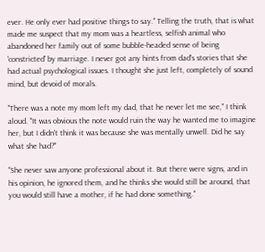ever. He only ever had positive things to say." Telling the truth, that is what made me suspect that my mom was a heartless, selfish animal who abandoned her family out of some bubble-headed sense of being 'constricted' by marriage. I never got any hints from dad's stories that she had actual psychological issues. I thought she just left, completely of sound mind, but devoid of morals.

"There was a note my mom left my dad, that he never let me see," I think aloud. "It was obvious the note would ruin the way he wanted me to imagine her, but I didn't think it was because she was mentally unwell. Did he say what she had?"

"She never saw anyone professional about it. But there were signs, and in his opinion, he ignored them, and he thinks she would still be around, that you would still have a mother, if he had done something."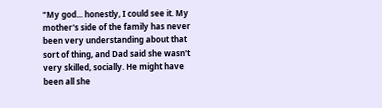"My god... honestly, I could see it. My mother's side of the family has never been very understanding about that sort of thing, and Dad said she wasn't very skilled, socially. He might have been all she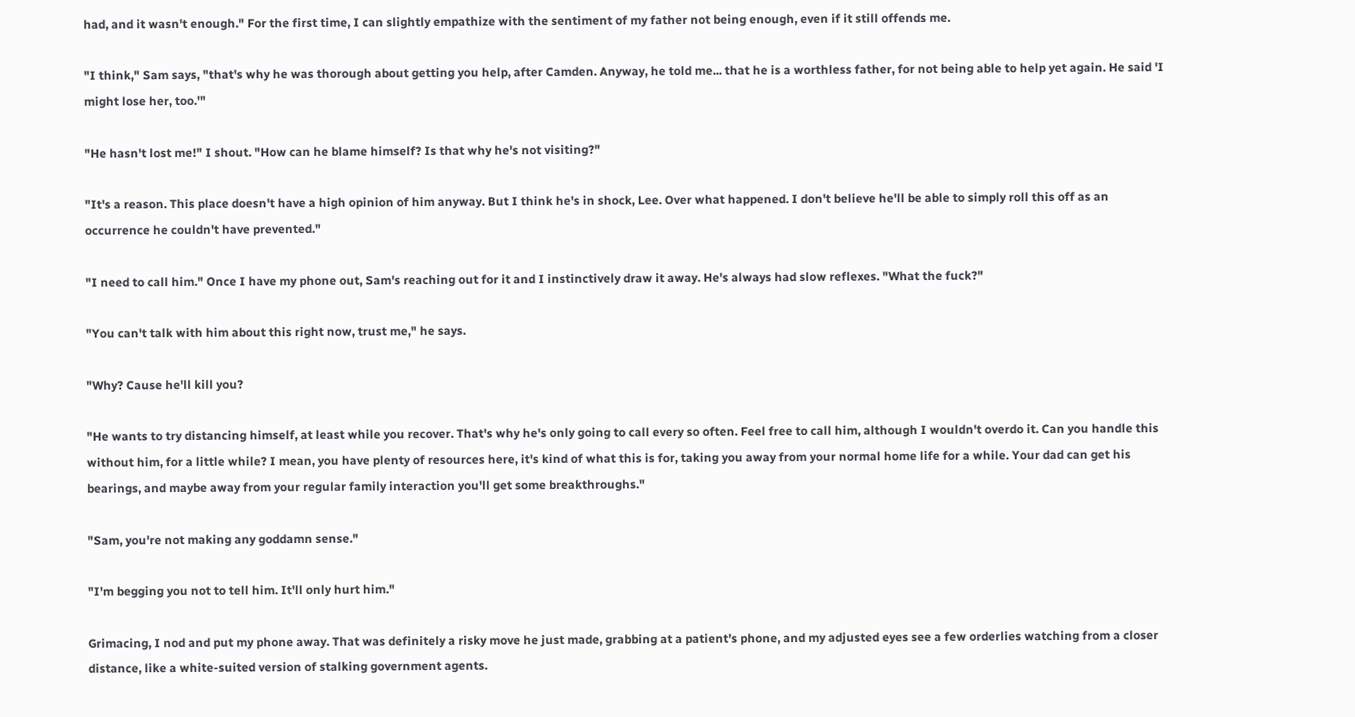had, and it wasn't enough." For the first time, I can slightly empathize with the sentiment of my father not being enough, even if it still offends me.

"I think," Sam says, "that's why he was thorough about getting you help, after Camden. Anyway, he told me... that he is a worthless father, for not being able to help yet again. He said 'I might lose her, too.'"

"He hasn't lost me!" I shout. "How can he blame himself? Is that why he's not visiting?"

"It's a reason. This place doesn't have a high opinion of him anyway. But I think he's in shock, Lee. Over what happened. I don't believe he'll be able to simply roll this off as an occurrence he couldn't have prevented."

"I need to call him." Once I have my phone out, Sam's reaching out for it and I instinctively draw it away. He's always had slow reflexes. "What the fuck?"

"You can't talk with him about this right now, trust me," he says.

"Why? Cause he'll kill you?

"He wants to try distancing himself, at least while you recover. That's why he's only going to call every so often. Feel free to call him, although I wouldn't overdo it. Can you handle this without him, for a little while? I mean, you have plenty of resources here, it's kind of what this is for, taking you away from your normal home life for a while. Your dad can get his bearings, and maybe away from your regular family interaction you'll get some breakthroughs."

"Sam, you're not making any goddamn sense."

"I'm begging you not to tell him. It'll only hurt him."

Grimacing, I nod and put my phone away. That was definitely a risky move he just made, grabbing at a patient's phone, and my adjusted eyes see a few orderlies watching from a closer distance, like a white-suited version of stalking government agents.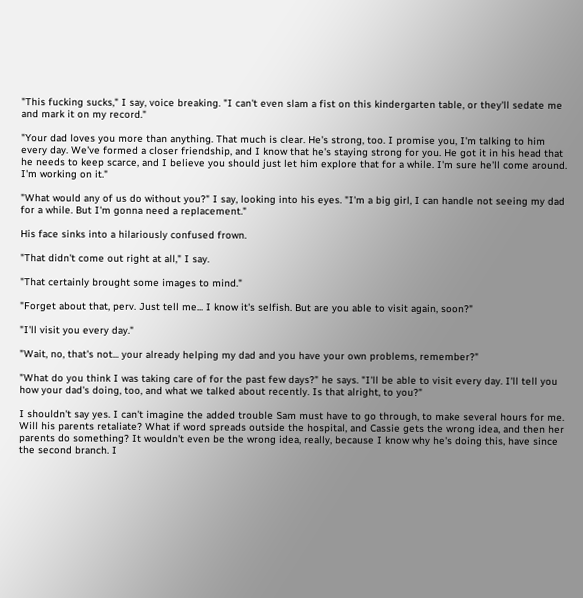"This fucking sucks," I say, voice breaking. "I can't even slam a fist on this kindergarten table, or they'll sedate me and mark it on my record."

"Your dad loves you more than anything. That much is clear. He's strong, too. I promise you, I'm talking to him every day. We've formed a closer friendship, and I know that he's staying strong for you. He got it in his head that he needs to keep scarce, and I believe you should just let him explore that for a while. I'm sure he'll come around. I'm working on it."

"What would any of us do without you?" I say, looking into his eyes. "I'm a big girl, I can handle not seeing my dad for a while. But I'm gonna need a replacement."

His face sinks into a hilariously confused frown.

"That didn't come out right at all," I say.

"That certainly brought some images to mind."

"Forget about that, perv. Just tell me... I know it's selfish. But are you able to visit again, soon?"

"I'll visit you every day."

"Wait, no, that's not... your already helping my dad and you have your own problems, remember?"

"What do you think I was taking care of for the past few days?" he says. "I'll be able to visit every day. I'll tell you how your dad's doing, too, and what we talked about recently. Is that alright, to you?"

I shouldn't say yes. I can't imagine the added trouble Sam must have to go through, to make several hours for me. Will his parents retaliate? What if word spreads outside the hospital, and Cassie gets the wrong idea, and then her parents do something? It wouldn't even be the wrong idea, really, because I know why he's doing this, have since the second branch. I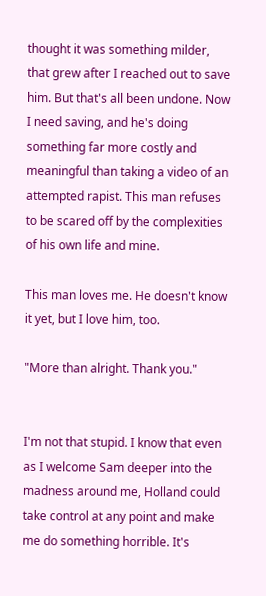thought it was something milder, that grew after I reached out to save him. But that's all been undone. Now I need saving, and he's doing something far more costly and meaningful than taking a video of an attempted rapist. This man refuses to be scared off by the complexities of his own life and mine.

This man loves me. He doesn't know it yet, but I love him, too.

"More than alright. Thank you."


I'm not that stupid. I know that even as I welcome Sam deeper into the madness around me, Holland could take control at any point and make me do something horrible. It's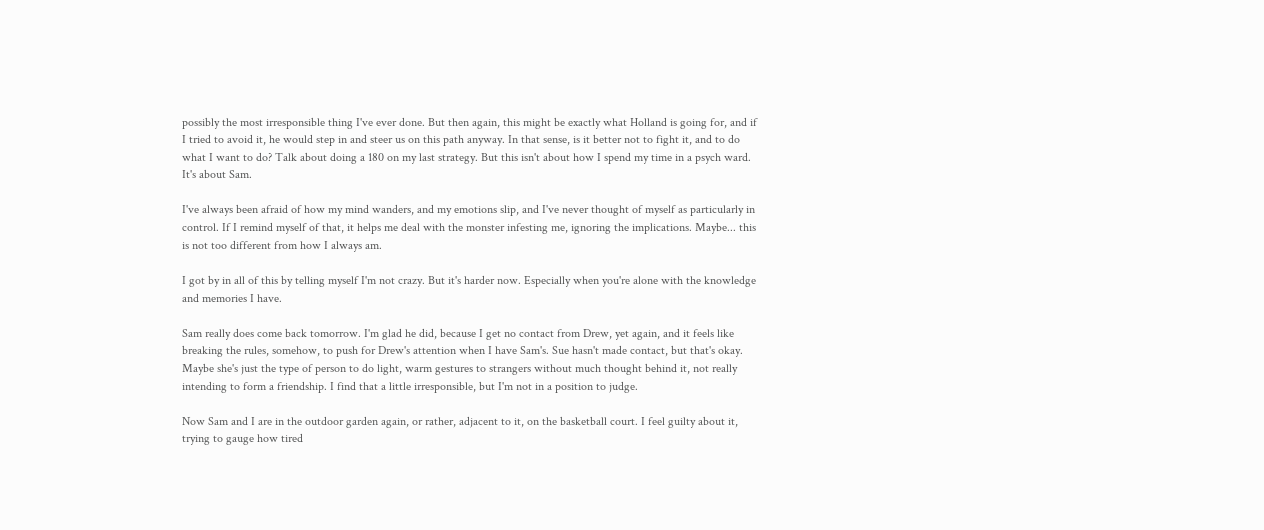possibly the most irresponsible thing I've ever done. But then again, this might be exactly what Holland is going for, and if I tried to avoid it, he would step in and steer us on this path anyway. In that sense, is it better not to fight it, and to do what I want to do? Talk about doing a 180 on my last strategy. But this isn't about how I spend my time in a psych ward. It's about Sam.

I've always been afraid of how my mind wanders, and my emotions slip, and I've never thought of myself as particularly in control. If I remind myself of that, it helps me deal with the monster infesting me, ignoring the implications. Maybe... this is not too different from how I always am.

I got by in all of this by telling myself I'm not crazy. But it's harder now. Especially when you're alone with the knowledge and memories I have.

Sam really does come back tomorrow. I'm glad he did, because I get no contact from Drew, yet again, and it feels like breaking the rules, somehow, to push for Drew's attention when I have Sam's. Sue hasn't made contact, but that's okay. Maybe she's just the type of person to do light, warm gestures to strangers without much thought behind it, not really intending to form a friendship. I find that a little irresponsible, but I'm not in a position to judge.

Now Sam and I are in the outdoor garden again, or rather, adjacent to it, on the basketball court. I feel guilty about it, trying to gauge how tired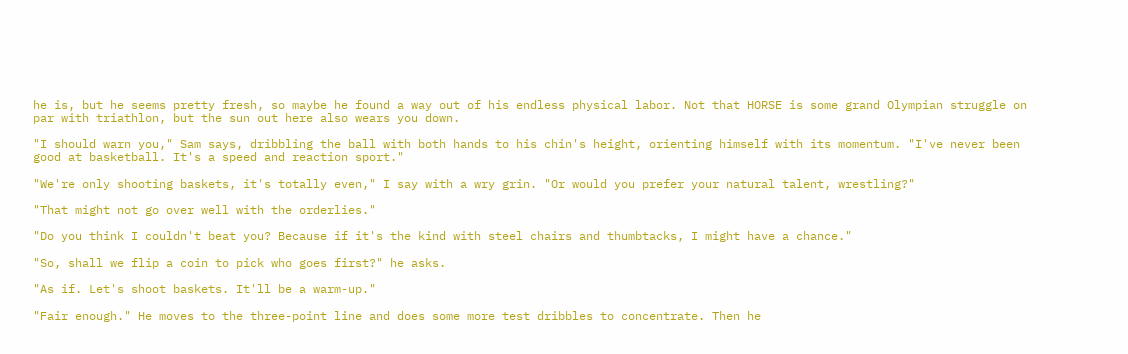he is, but he seems pretty fresh, so maybe he found a way out of his endless physical labor. Not that HORSE is some grand Olympian struggle on par with triathlon, but the sun out here also wears you down.

"I should warn you," Sam says, dribbling the ball with both hands to his chin's height, orienting himself with its momentum. "I've never been good at basketball. It's a speed and reaction sport."

"We're only shooting baskets, it's totally even," I say with a wry grin. "Or would you prefer your natural talent, wrestling?"

"That might not go over well with the orderlies."

"Do you think I couldn't beat you? Because if it's the kind with steel chairs and thumbtacks, I might have a chance."

"So, shall we flip a coin to pick who goes first?" he asks.

"As if. Let's shoot baskets. It'll be a warm-up."

"Fair enough." He moves to the three-point line and does some more test dribbles to concentrate. Then he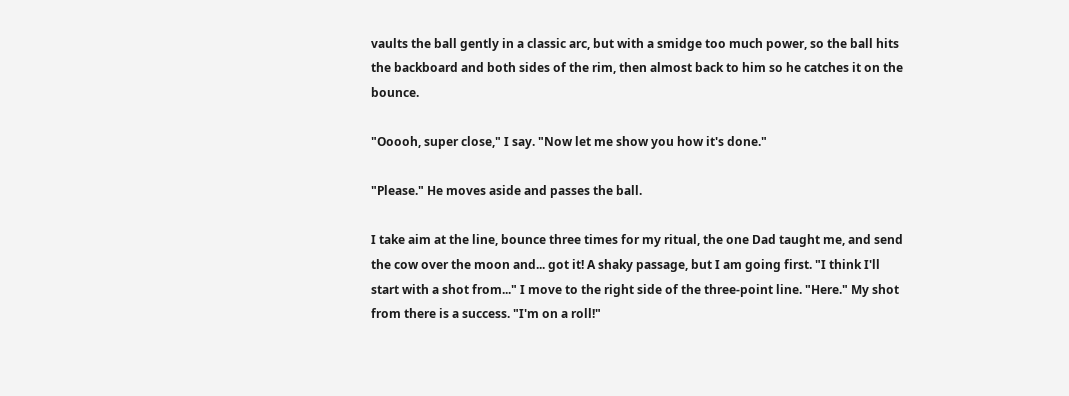vaults the ball gently in a classic arc, but with a smidge too much power, so the ball hits the backboard and both sides of the rim, then almost back to him so he catches it on the bounce.

"Ooooh, super close," I say. "Now let me show you how it's done."

"Please." He moves aside and passes the ball.

I take aim at the line, bounce three times for my ritual, the one Dad taught me, and send the cow over the moon and... got it! A shaky passage, but I am going first. "I think I'll start with a shot from..." I move to the right side of the three-point line. "Here." My shot from there is a success. "I'm on a roll!"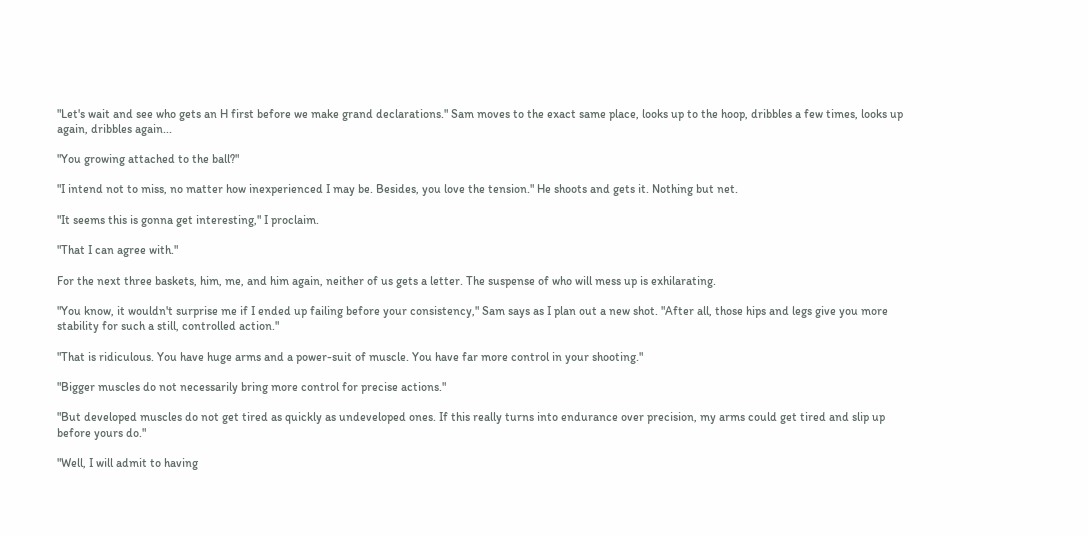"Let's wait and see who gets an H first before we make grand declarations." Sam moves to the exact same place, looks up to the hoop, dribbles a few times, looks up again, dribbles again...

"You growing attached to the ball?"

"I intend not to miss, no matter how inexperienced I may be. Besides, you love the tension." He shoots and gets it. Nothing but net.

"It seems this is gonna get interesting," I proclaim.

"That I can agree with."

For the next three baskets, him, me, and him again, neither of us gets a letter. The suspense of who will mess up is exhilarating.

"You know, it wouldn't surprise me if I ended up failing before your consistency," Sam says as I plan out a new shot. "After all, those hips and legs give you more stability for such a still, controlled action."

"That is ridiculous. You have huge arms and a power-suit of muscle. You have far more control in your shooting."

"Bigger muscles do not necessarily bring more control for precise actions."

"But developed muscles do not get tired as quickly as undeveloped ones. If this really turns into endurance over precision, my arms could get tired and slip up before yours do."

"Well, I will admit to having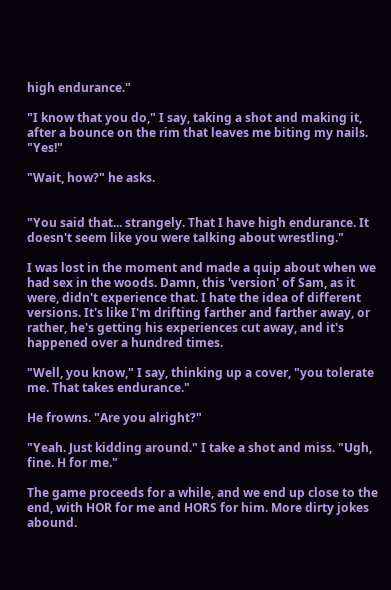high endurance."

"I know that you do," I say, taking a shot and making it, after a bounce on the rim that leaves me biting my nails. "Yes!"

"Wait, how?" he asks.


"You said that... strangely. That I have high endurance. It doesn't seem like you were talking about wrestling."

I was lost in the moment and made a quip about when we had sex in the woods. Damn, this 'version' of Sam, as it were, didn't experience that. I hate the idea of different versions. It's like I'm drifting farther and farther away, or rather, he's getting his experiences cut away, and it's happened over a hundred times.

"Well, you know," I say, thinking up a cover, "you tolerate me. That takes endurance."

He frowns. "Are you alright?"

"Yeah. Just kidding around." I take a shot and miss. "Ugh, fine. H for me."

The game proceeds for a while, and we end up close to the end, with HOR for me and HORS for him. More dirty jokes abound.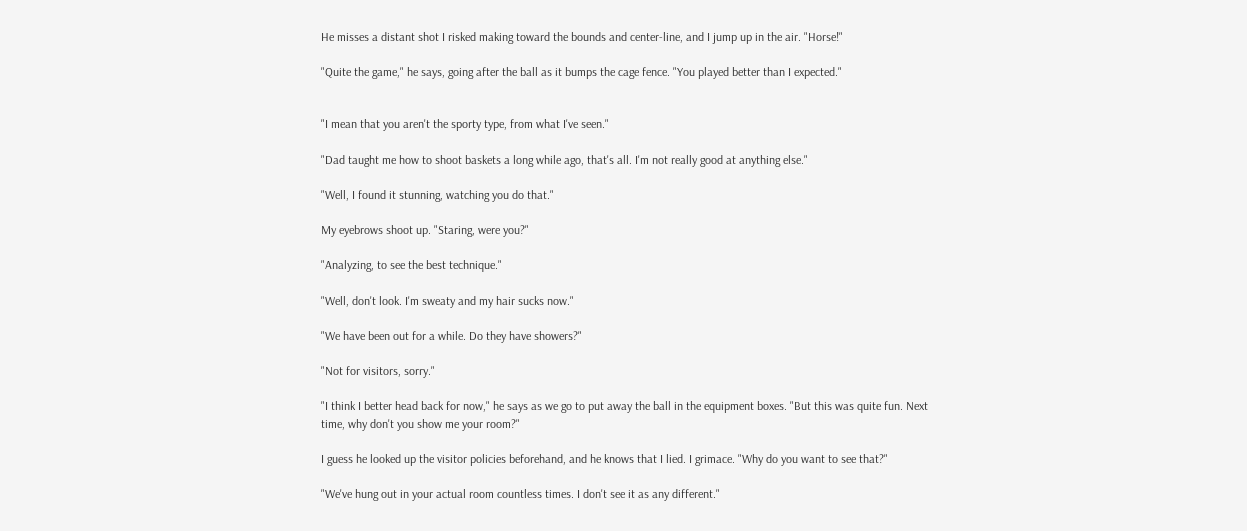He misses a distant shot I risked making toward the bounds and center-line, and I jump up in the air. "Horse!"

"Quite the game," he says, going after the ball as it bumps the cage fence. "You played better than I expected."


"I mean that you aren't the sporty type, from what I've seen."

"Dad taught me how to shoot baskets a long while ago, that's all. I'm not really good at anything else."

"Well, I found it stunning, watching you do that."

My eyebrows shoot up. "Staring, were you?"

"Analyzing, to see the best technique."

"Well, don't look. I'm sweaty and my hair sucks now."

"We have been out for a while. Do they have showers?"

"Not for visitors, sorry."

"I think I better head back for now," he says as we go to put away the ball in the equipment boxes. "But this was quite fun. Next time, why don't you show me your room?"

I guess he looked up the visitor policies beforehand, and he knows that I lied. I grimace. "Why do you want to see that?"

"We've hung out in your actual room countless times. I don't see it as any different."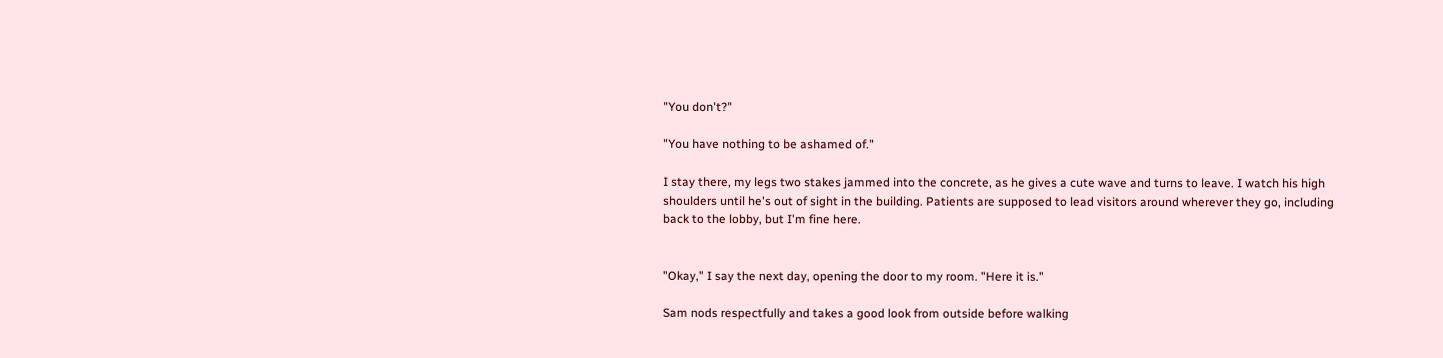"You don't?"

"You have nothing to be ashamed of."

I stay there, my legs two stakes jammed into the concrete, as he gives a cute wave and turns to leave. I watch his high shoulders until he's out of sight in the building. Patients are supposed to lead visitors around wherever they go, including back to the lobby, but I'm fine here.


"Okay," I say the next day, opening the door to my room. "Here it is."

Sam nods respectfully and takes a good look from outside before walking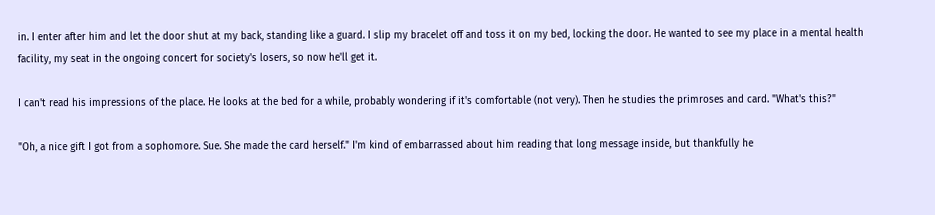in. I enter after him and let the door shut at my back, standing like a guard. I slip my bracelet off and toss it on my bed, locking the door. He wanted to see my place in a mental health facility, my seat in the ongoing concert for society's losers, so now he'll get it.

I can't read his impressions of the place. He looks at the bed for a while, probably wondering if it's comfortable (not very). Then he studies the primroses and card. "What's this?"

"Oh, a nice gift I got from a sophomore. Sue. She made the card herself." I'm kind of embarrassed about him reading that long message inside, but thankfully he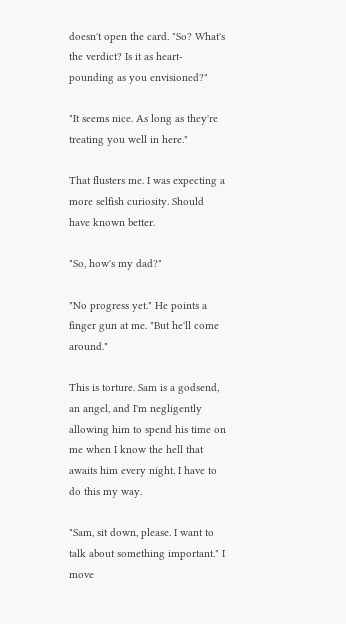doesn't open the card. "So? What's the verdict? Is it as heart-pounding as you envisioned?"

"It seems nice. As long as they're treating you well in here."

That flusters me. I was expecting a more selfish curiosity. Should have known better.

"So, how's my dad?"

"No progress yet." He points a finger gun at me. "But he'll come around."

This is torture. Sam is a godsend, an angel, and I'm negligently allowing him to spend his time on me when I know the hell that awaits him every night. I have to do this my way.

"Sam, sit down, please. I want to talk about something important." I move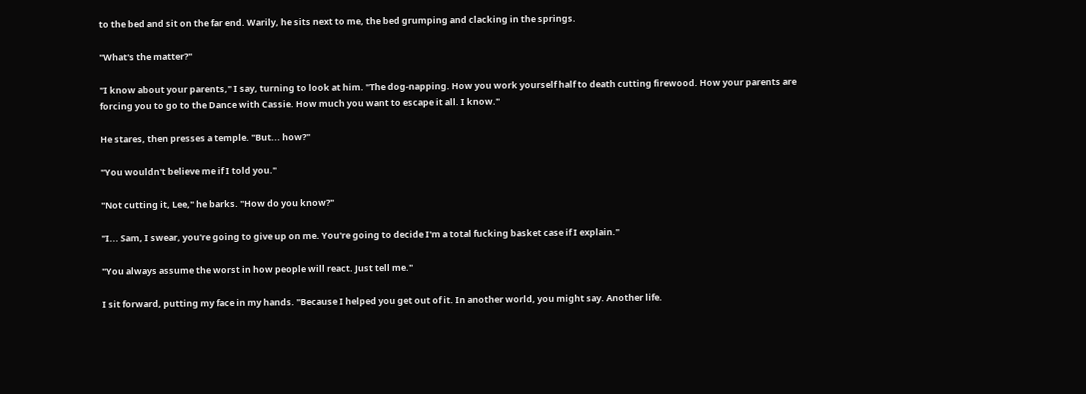to the bed and sit on the far end. Warily, he sits next to me, the bed grumping and clacking in the springs.

"What's the matter?"

"I know about your parents," I say, turning to look at him. "The dog-napping. How you work yourself half to death cutting firewood. How your parents are forcing you to go to the Dance with Cassie. How much you want to escape it all. I know."

He stares, then presses a temple. "But... how?"

"You wouldn't believe me if I told you."

"Not cutting it, Lee," he barks. "How do you know?"

"I... Sam, I swear, you're going to give up on me. You're going to decide I'm a total fucking basket case if I explain."

"You always assume the worst in how people will react. Just tell me."

I sit forward, putting my face in my hands. "Because I helped you get out of it. In another world, you might say. Another life.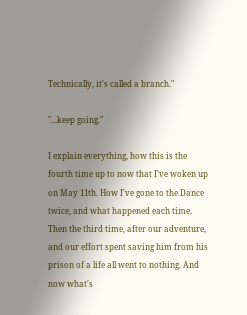Technically, it's called a branch."

"...keep going."

I explain everything, how this is the fourth time up to now that I've woken up on May 11th. How I've gone to the Dance twice, and what happened each time. Then the third time, after our adventure, and our effort spent saving him from his prison of a life all went to nothing. And now what's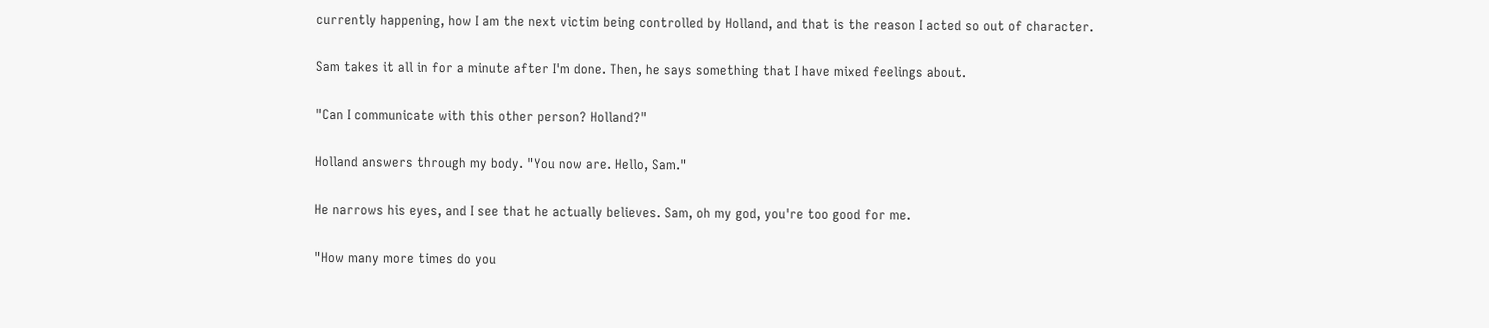currently happening, how I am the next victim being controlled by Holland, and that is the reason I acted so out of character.

Sam takes it all in for a minute after I'm done. Then, he says something that I have mixed feelings about.

"Can I communicate with this other person? Holland?"

Holland answers through my body. "You now are. Hello, Sam."

He narrows his eyes, and I see that he actually believes. Sam, oh my god, you're too good for me.

"How many more times do you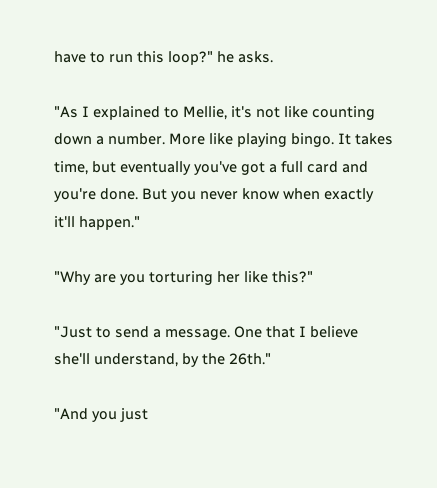have to run this loop?" he asks.

"As I explained to Mellie, it's not like counting down a number. More like playing bingo. It takes time, but eventually you've got a full card and you're done. But you never know when exactly it'll happen."

"Why are you torturing her like this?"

"Just to send a message. One that I believe she'll understand, by the 26th."

"And you just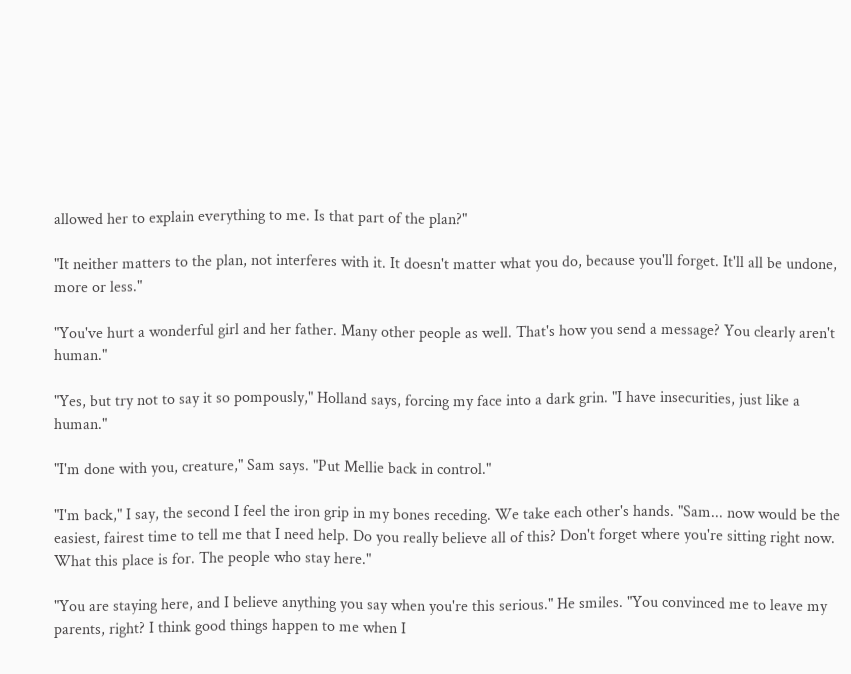allowed her to explain everything to me. Is that part of the plan?"

"It neither matters to the plan, not interferes with it. It doesn't matter what you do, because you'll forget. It'll all be undone, more or less."

"You've hurt a wonderful girl and her father. Many other people as well. That's how you send a message? You clearly aren't human."

"Yes, but try not to say it so pompously," Holland says, forcing my face into a dark grin. "I have insecurities, just like a human."

"I'm done with you, creature," Sam says. "Put Mellie back in control."

"I'm back," I say, the second I feel the iron grip in my bones receding. We take each other's hands. "Sam... now would be the easiest, fairest time to tell me that I need help. Do you really believe all of this? Don't forget where you're sitting right now. What this place is for. The people who stay here."

"You are staying here, and I believe anything you say when you're this serious." He smiles. "You convinced me to leave my parents, right? I think good things happen to me when I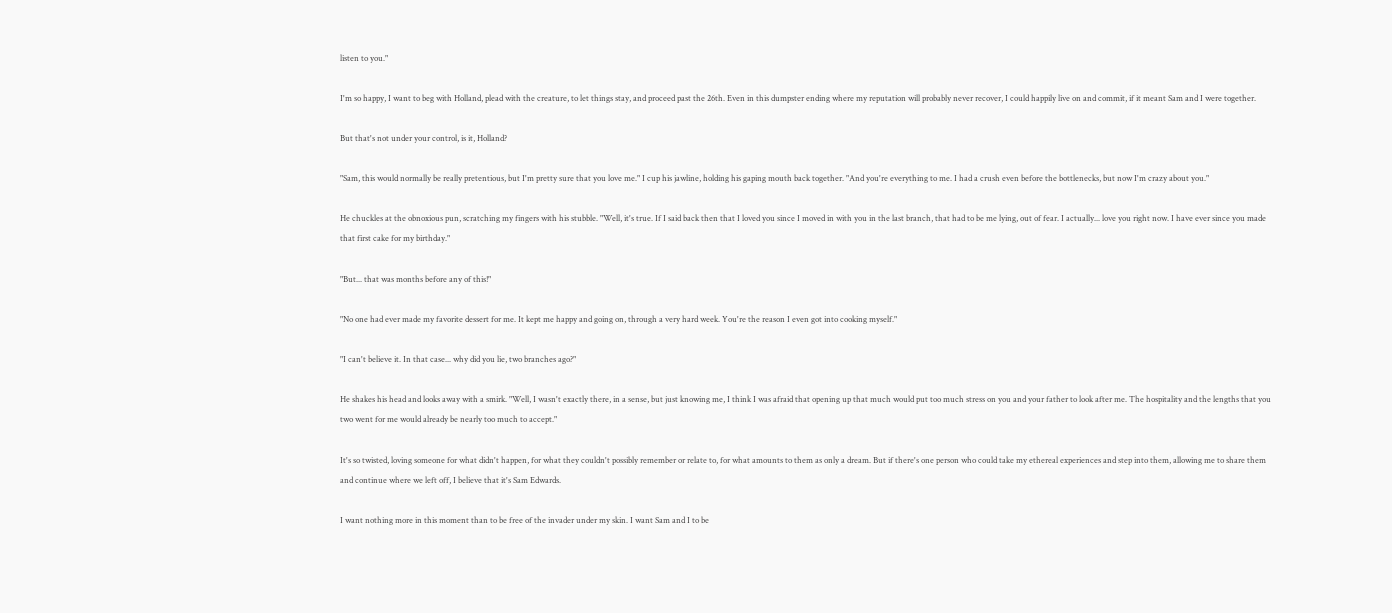listen to you."

I'm so happy, I want to beg with Holland, plead with the creature, to let things stay, and proceed past the 26th. Even in this dumpster ending where my reputation will probably never recover, I could happily live on and commit, if it meant Sam and I were together.

But that's not under your control, is it, Holland?

"Sam, this would normally be really pretentious, but I'm pretty sure that you love me." I cup his jawline, holding his gaping mouth back together. "And you're everything to me. I had a crush even before the bottlenecks, but now I'm crazy about you."

He chuckles at the obnoxious pun, scratching my fingers with his stubble. "Well, it's true. If I said back then that I loved you since I moved in with you in the last branch, that had to be me lying, out of fear. I actually... love you right now. I have ever since you made that first cake for my birthday."

"But... that was months before any of this!"

"No one had ever made my favorite dessert for me. It kept me happy and going on, through a very hard week. You're the reason I even got into cooking myself."

"I can't believe it. In that case... why did you lie, two branches ago?"

He shakes his head and looks away with a smirk. "Well, I wasn't exactly there, in a sense, but just knowing me, I think I was afraid that opening up that much would put too much stress on you and your father to look after me. The hospitality and the lengths that you two went for me would already be nearly too much to accept."

It's so twisted, loving someone for what didn't happen, for what they couldn't possibly remember or relate to, for what amounts to them as only a dream. But if there's one person who could take my ethereal experiences and step into them, allowing me to share them and continue where we left off, I believe that it's Sam Edwards.

I want nothing more in this moment than to be free of the invader under my skin. I want Sam and I to be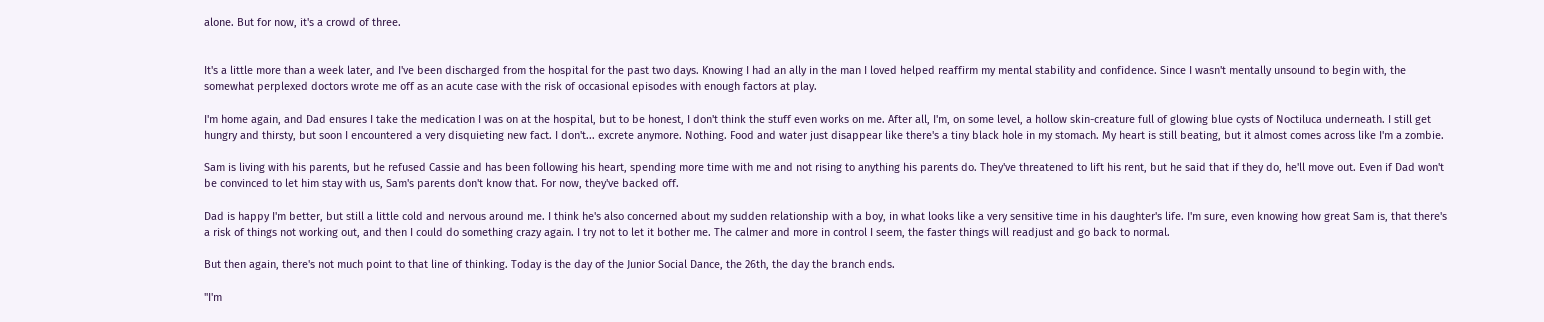alone. But for now, it's a crowd of three.


It's a little more than a week later, and I've been discharged from the hospital for the past two days. Knowing I had an ally in the man I loved helped reaffirm my mental stability and confidence. Since I wasn't mentally unsound to begin with, the somewhat perplexed doctors wrote me off as an acute case with the risk of occasional episodes with enough factors at play.

I'm home again, and Dad ensures I take the medication I was on at the hospital, but to be honest, I don't think the stuff even works on me. After all, I'm, on some level, a hollow skin-creature full of glowing blue cysts of Noctiluca underneath. I still get hungry and thirsty, but soon I encountered a very disquieting new fact. I don't... excrete anymore. Nothing. Food and water just disappear like there's a tiny black hole in my stomach. My heart is still beating, but it almost comes across like I'm a zombie.

Sam is living with his parents, but he refused Cassie and has been following his heart, spending more time with me and not rising to anything his parents do. They've threatened to lift his rent, but he said that if they do, he'll move out. Even if Dad won't be convinced to let him stay with us, Sam's parents don't know that. For now, they've backed off.

Dad is happy I'm better, but still a little cold and nervous around me. I think he's also concerned about my sudden relationship with a boy, in what looks like a very sensitive time in his daughter's life. I'm sure, even knowing how great Sam is, that there's a risk of things not working out, and then I could do something crazy again. I try not to let it bother me. The calmer and more in control I seem, the faster things will readjust and go back to normal.

But then again, there's not much point to that line of thinking. Today is the day of the Junior Social Dance, the 26th, the day the branch ends.

"I'm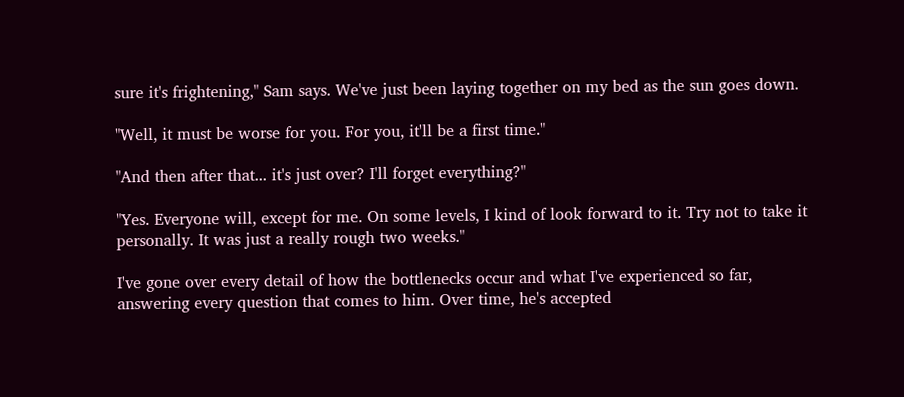sure it's frightening," Sam says. We've just been laying together on my bed as the sun goes down.

"Well, it must be worse for you. For you, it'll be a first time."

"And then after that... it's just over? I'll forget everything?"

"Yes. Everyone will, except for me. On some levels, I kind of look forward to it. Try not to take it personally. It was just a really rough two weeks."

I've gone over every detail of how the bottlenecks occur and what I've experienced so far, answering every question that comes to him. Over time, he's accepted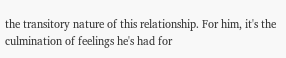the transitory nature of this relationship. For him, it's the culmination of feelings he's had for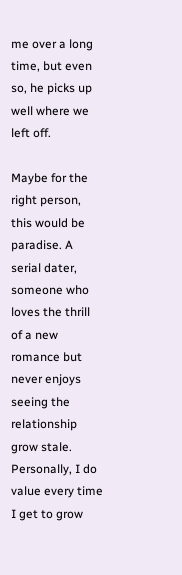me over a long time, but even so, he picks up well where we left off.

Maybe for the right person, this would be paradise. A serial dater, someone who loves the thrill of a new romance but never enjoys seeing the relationship grow stale. Personally, I do value every time I get to grow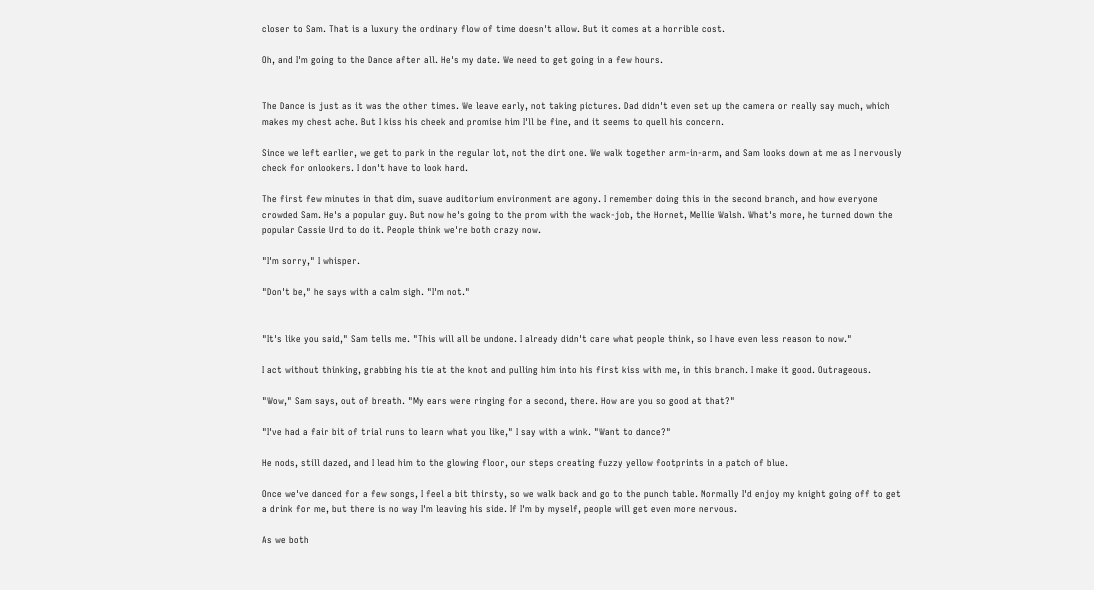closer to Sam. That is a luxury the ordinary flow of time doesn't allow. But it comes at a horrible cost.

Oh, and I'm going to the Dance after all. He's my date. We need to get going in a few hours.


The Dance is just as it was the other times. We leave early, not taking pictures. Dad didn't even set up the camera or really say much, which makes my chest ache. But I kiss his cheek and promise him I'll be fine, and it seems to quell his concern.

Since we left earlier, we get to park in the regular lot, not the dirt one. We walk together arm-in-arm, and Sam looks down at me as I nervously check for onlookers. I don't have to look hard.

The first few minutes in that dim, suave auditorium environment are agony. I remember doing this in the second branch, and how everyone crowded Sam. He's a popular guy. But now he's going to the prom with the wack-job, the Hornet, Mellie Walsh. What's more, he turned down the popular Cassie Urd to do it. People think we're both crazy now.

"I'm sorry," I whisper.

"Don't be," he says with a calm sigh. "I'm not."


"It's like you said," Sam tells me. "This will all be undone. I already didn't care what people think, so I have even less reason to now."

I act without thinking, grabbing his tie at the knot and pulling him into his first kiss with me, in this branch. I make it good. Outrageous.

"Wow," Sam says, out of breath. "My ears were ringing for a second, there. How are you so good at that?"

"I've had a fair bit of trial runs to learn what you like," I say with a wink. "Want to dance?"

He nods, still dazed, and I lead him to the glowing floor, our steps creating fuzzy yellow footprints in a patch of blue.

Once we've danced for a few songs, I feel a bit thirsty, so we walk back and go to the punch table. Normally I'd enjoy my knight going off to get a drink for me, but there is no way I'm leaving his side. If I'm by myself, people will get even more nervous.

As we both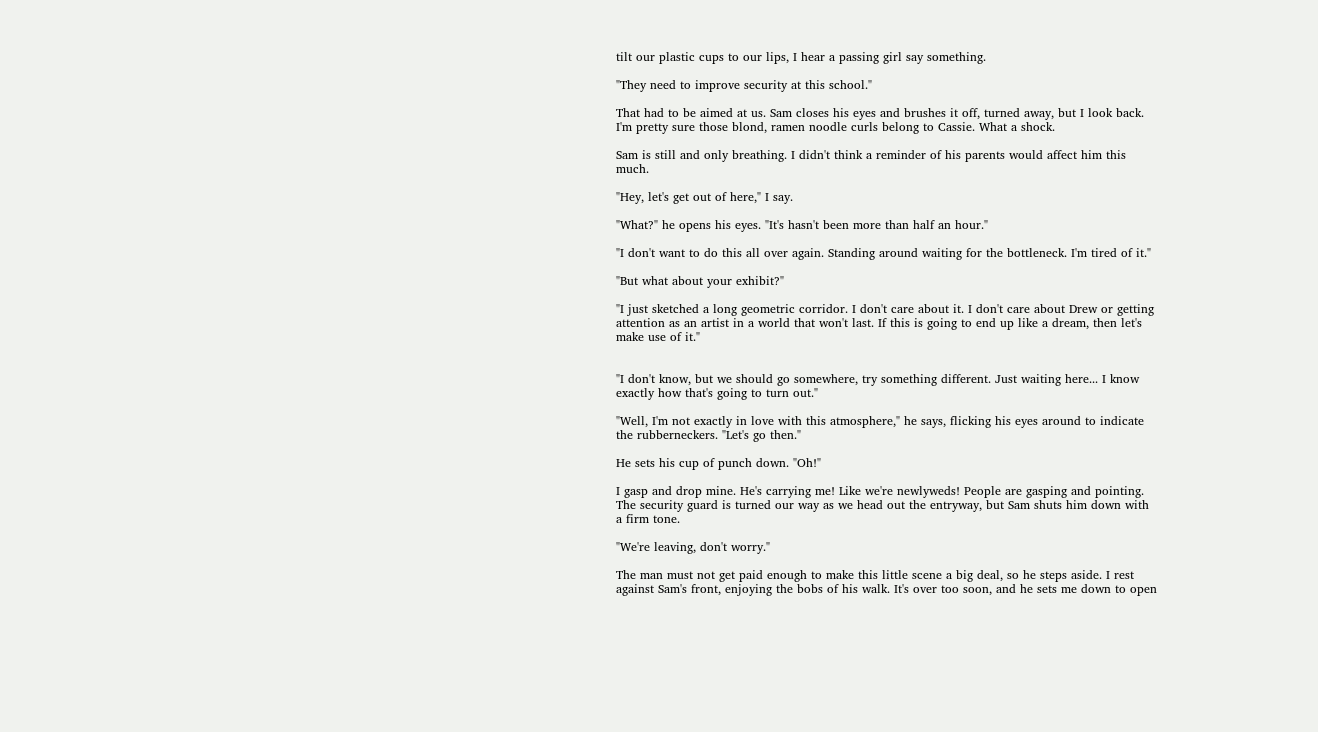tilt our plastic cups to our lips, I hear a passing girl say something.

"They need to improve security at this school."

That had to be aimed at us. Sam closes his eyes and brushes it off, turned away, but I look back. I'm pretty sure those blond, ramen noodle curls belong to Cassie. What a shock.

Sam is still and only breathing. I didn't think a reminder of his parents would affect him this much.

"Hey, let's get out of here," I say.

"What?" he opens his eyes. "It's hasn't been more than half an hour."

"I don't want to do this all over again. Standing around waiting for the bottleneck. I'm tired of it."

"But what about your exhibit?"

"I just sketched a long geometric corridor. I don't care about it. I don't care about Drew or getting attention as an artist in a world that won't last. If this is going to end up like a dream, then let's make use of it."


"I don't know, but we should go somewhere, try something different. Just waiting here... I know exactly how that's going to turn out."

"Well, I'm not exactly in love with this atmosphere," he says, flicking his eyes around to indicate the rubberneckers. "Let's go then."

He sets his cup of punch down. "Oh!"

I gasp and drop mine. He's carrying me! Like we're newlyweds! People are gasping and pointing. The security guard is turned our way as we head out the entryway, but Sam shuts him down with a firm tone.

"We're leaving, don't worry."

The man must not get paid enough to make this little scene a big deal, so he steps aside. I rest against Sam's front, enjoying the bobs of his walk. It's over too soon, and he sets me down to open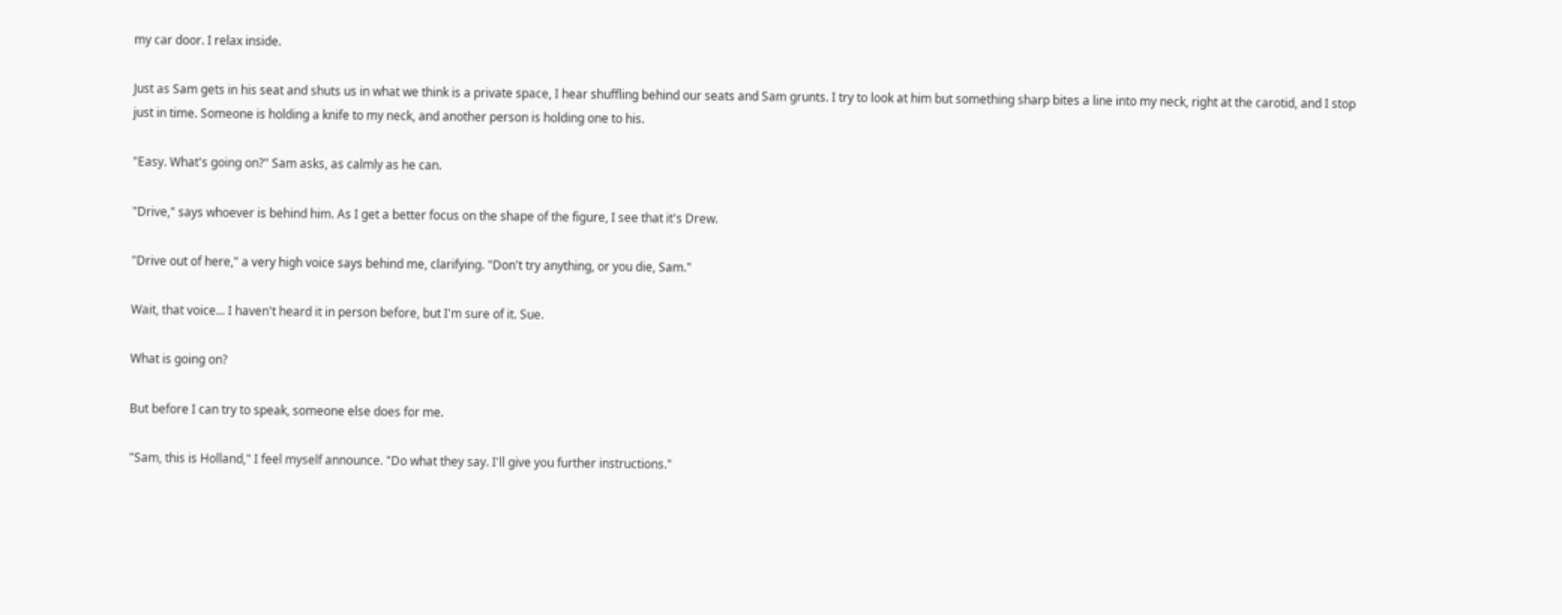my car door. I relax inside.

Just as Sam gets in his seat and shuts us in what we think is a private space, I hear shuffling behind our seats and Sam grunts. I try to look at him but something sharp bites a line into my neck, right at the carotid, and I stop just in time. Someone is holding a knife to my neck, and another person is holding one to his.

"Easy. What's going on?" Sam asks, as calmly as he can.

"Drive," says whoever is behind him. As I get a better focus on the shape of the figure, I see that it's Drew.

"Drive out of here," a very high voice says behind me, clarifying. "Don't try anything, or you die, Sam."

Wait, that voice... I haven't heard it in person before, but I'm sure of it. Sue.

What is going on?

But before I can try to speak, someone else does for me.

"Sam, this is Holland," I feel myself announce. "Do what they say. I'll give you further instructions."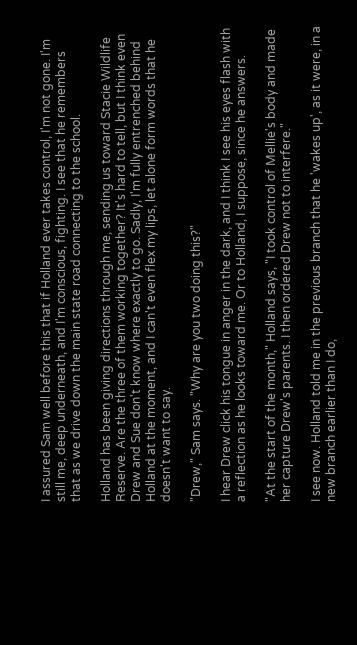I assured Sam well before this that if Holland ever takes control, I'm not gone. I'm still me, deep underneath, and I'm conscious, fighting. I see that he remembers that as we drive down the main state road connecting to the school.

Holland has been giving directions through me, sending us toward Stacie Wildlife Reserve. Are the three of them working together? It's hard to tell, but I think even Drew and Sue don't know where exactly to go. Sadly, I'm fully entrenched behind Holland at the moment, and I can't even flex my lips, let alone form words that he doesn't want to say.

"Drew," Sam says. "Why are you two doing this?"

I hear Drew click his tongue in anger in the dark, and I think I see his eyes flash with a reflection as he looks toward me. Or to Holland, I suppose, since he answers.

"At the start of the month," Holland says, "I took control of Mellie's body and made her capture Drew's parents. I then ordered Drew not to interfere."

I see now. Holland told me in the previous branch that he 'wakes up', as it were, in a new branch earlier than I do,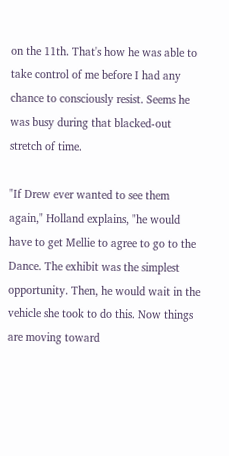on the 11th. That's how he was able to take control of me before I had any chance to consciously resist. Seems he was busy during that blacked-out stretch of time.

"If Drew ever wanted to see them again," Holland explains, "he would have to get Mellie to agree to go to the Dance. The exhibit was the simplest opportunity. Then, he would wait in the vehicle she took to do this. Now things are moving toward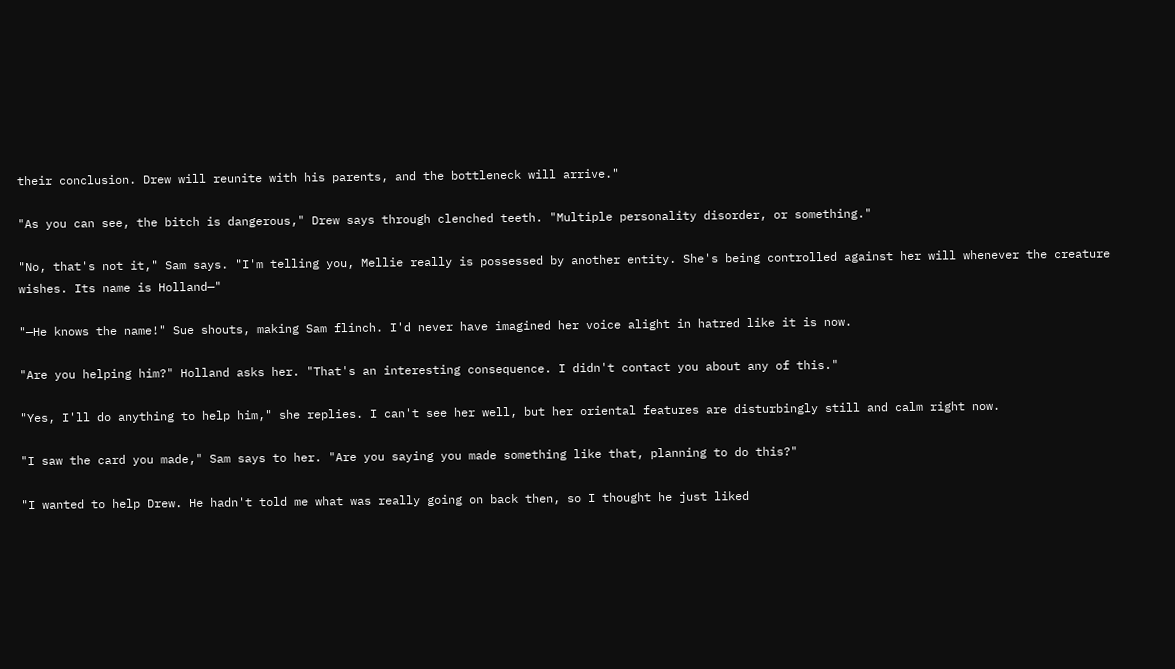their conclusion. Drew will reunite with his parents, and the bottleneck will arrive."

"As you can see, the bitch is dangerous," Drew says through clenched teeth. "Multiple personality disorder, or something."

"No, that's not it," Sam says. "I'm telling you, Mellie really is possessed by another entity. She's being controlled against her will whenever the creature wishes. Its name is Holland—"

"—He knows the name!" Sue shouts, making Sam flinch. I'd never have imagined her voice alight in hatred like it is now.

"Are you helping him?" Holland asks her. "That's an interesting consequence. I didn't contact you about any of this."

"Yes, I'll do anything to help him," she replies. I can't see her well, but her oriental features are disturbingly still and calm right now.

"I saw the card you made," Sam says to her. "Are you saying you made something like that, planning to do this?"

"I wanted to help Drew. He hadn't told me what was really going on back then, so I thought he just liked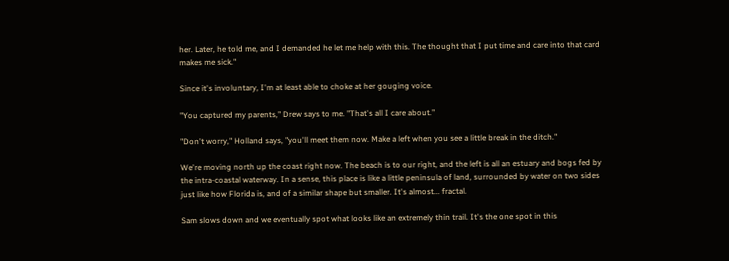her. Later, he told me, and I demanded he let me help with this. The thought that I put time and care into that card makes me sick."

Since it's involuntary, I'm at least able to choke at her gouging voice.

"You captured my parents," Drew says to me. "That's all I care about."

"Don't worry," Holland says, "you'll meet them now. Make a left when you see a little break in the ditch."

We're moving north up the coast right now. The beach is to our right, and the left is all an estuary and bogs fed by the intra-coastal waterway. In a sense, this place is like a little peninsula of land, surrounded by water on two sides just like how Florida is, and of a similar shape but smaller. It's almost... fractal.

Sam slows down and we eventually spot what looks like an extremely thin trail. It's the one spot in this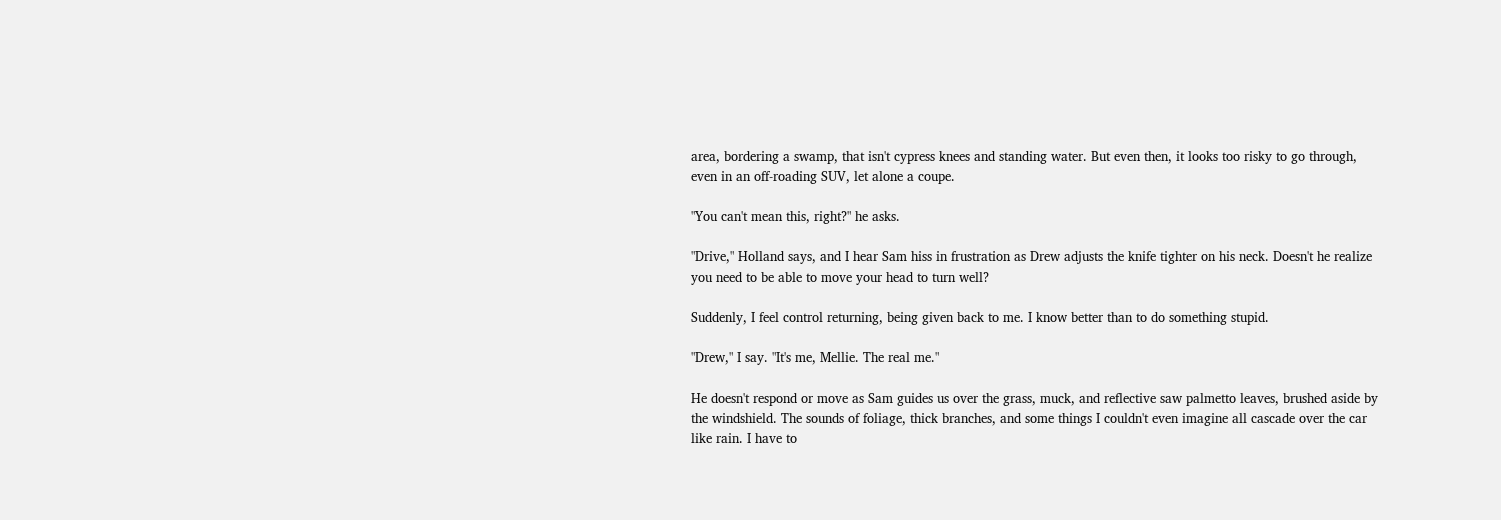area, bordering a swamp, that isn't cypress knees and standing water. But even then, it looks too risky to go through, even in an off-roading SUV, let alone a coupe.

"You can't mean this, right?" he asks.

"Drive," Holland says, and I hear Sam hiss in frustration as Drew adjusts the knife tighter on his neck. Doesn't he realize you need to be able to move your head to turn well?

Suddenly, I feel control returning, being given back to me. I know better than to do something stupid.

"Drew," I say. "It's me, Mellie. The real me."

He doesn't respond or move as Sam guides us over the grass, muck, and reflective saw palmetto leaves, brushed aside by the windshield. The sounds of foliage, thick branches, and some things I couldn't even imagine all cascade over the car like rain. I have to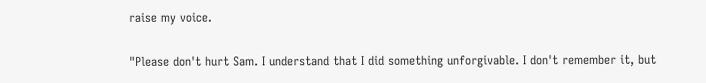raise my voice.

"Please don't hurt Sam. I understand that I did something unforgivable. I don't remember it, but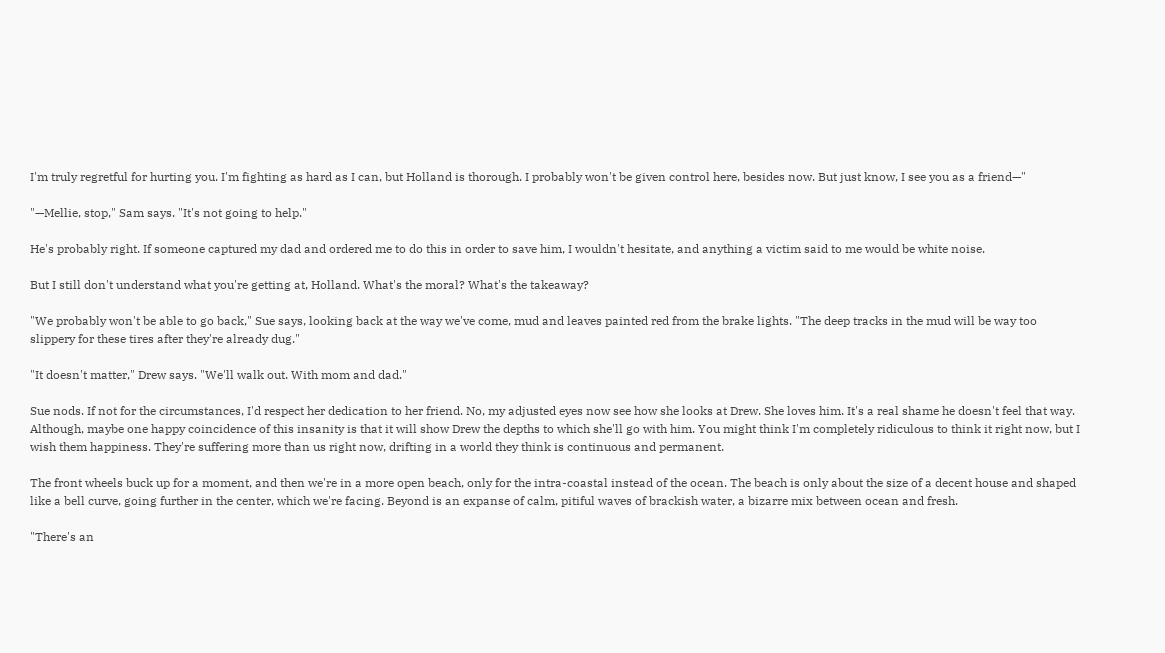I'm truly regretful for hurting you. I'm fighting as hard as I can, but Holland is thorough. I probably won't be given control here, besides now. But just know, I see you as a friend—"

"—Mellie, stop," Sam says. "It's not going to help."

He's probably right. If someone captured my dad and ordered me to do this in order to save him, I wouldn't hesitate, and anything a victim said to me would be white noise.

But I still don't understand what you're getting at, Holland. What's the moral? What's the takeaway?

"We probably won't be able to go back," Sue says, looking back at the way we've come, mud and leaves painted red from the brake lights. "The deep tracks in the mud will be way too slippery for these tires after they're already dug."

"It doesn't matter," Drew says. "We'll walk out. With mom and dad."

Sue nods. If not for the circumstances, I'd respect her dedication to her friend. No, my adjusted eyes now see how she looks at Drew. She loves him. It's a real shame he doesn't feel that way. Although, maybe one happy coincidence of this insanity is that it will show Drew the depths to which she'll go with him. You might think I'm completely ridiculous to think it right now, but I wish them happiness. They're suffering more than us right now, drifting in a world they think is continuous and permanent.

The front wheels buck up for a moment, and then we're in a more open beach, only for the intra-coastal instead of the ocean. The beach is only about the size of a decent house and shaped like a bell curve, going further in the center, which we're facing. Beyond is an expanse of calm, pitiful waves of brackish water, a bizarre mix between ocean and fresh.

"There's an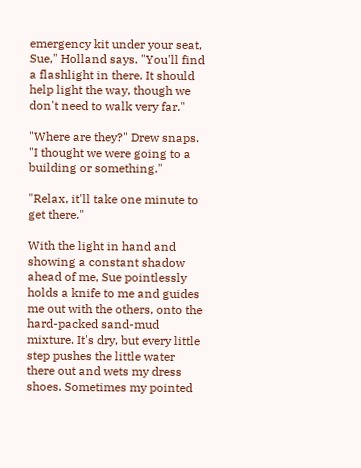emergency kit under your seat, Sue," Holland says. "You'll find a flashlight in there. It should help light the way, though we don't need to walk very far."

"Where are they?" Drew snaps. "I thought we were going to a building or something."

"Relax, it'll take one minute to get there."

With the light in hand and showing a constant shadow ahead of me, Sue pointlessly holds a knife to me and guides me out with the others, onto the hard-packed sand-mud mixture. It's dry, but every little step pushes the little water there out and wets my dress shoes. Sometimes my pointed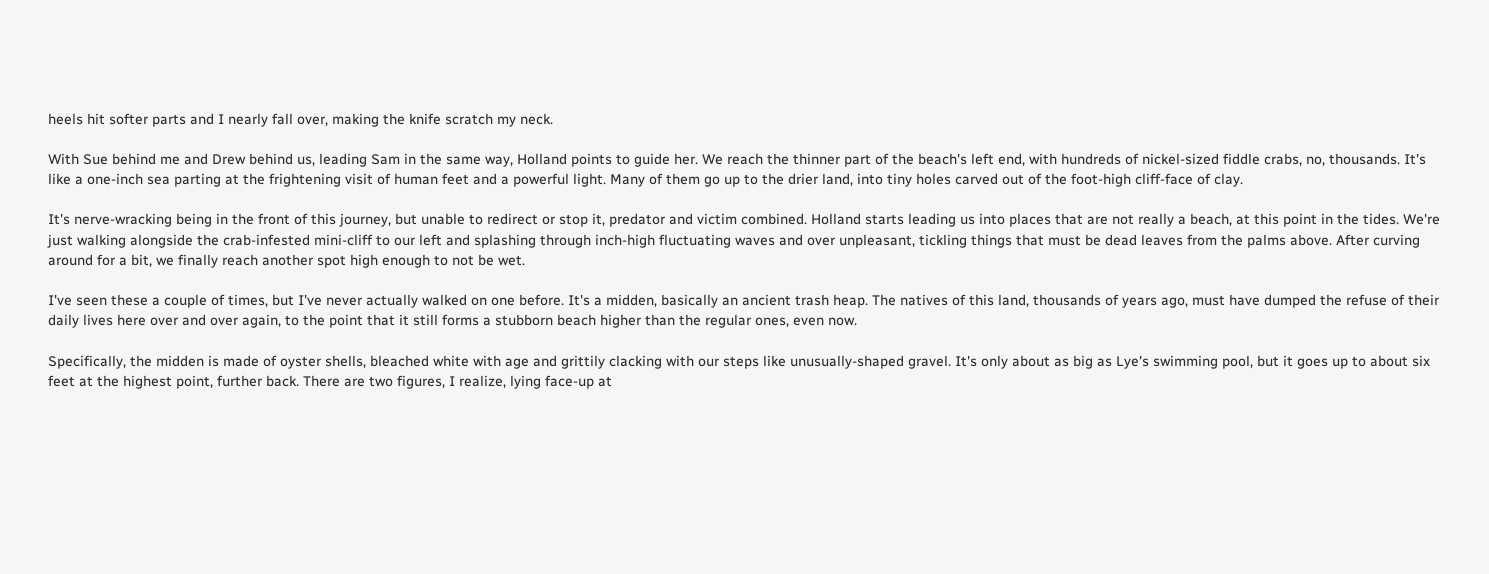heels hit softer parts and I nearly fall over, making the knife scratch my neck.

With Sue behind me and Drew behind us, leading Sam in the same way, Holland points to guide her. We reach the thinner part of the beach's left end, with hundreds of nickel-sized fiddle crabs, no, thousands. It's like a one-inch sea parting at the frightening visit of human feet and a powerful light. Many of them go up to the drier land, into tiny holes carved out of the foot-high cliff-face of clay.

It's nerve-wracking being in the front of this journey, but unable to redirect or stop it, predator and victim combined. Holland starts leading us into places that are not really a beach, at this point in the tides. We're just walking alongside the crab-infested mini-cliff to our left and splashing through inch-high fluctuating waves and over unpleasant, tickling things that must be dead leaves from the palms above. After curving around for a bit, we finally reach another spot high enough to not be wet.

I've seen these a couple of times, but I've never actually walked on one before. It's a midden, basically an ancient trash heap. The natives of this land, thousands of years ago, must have dumped the refuse of their daily lives here over and over again, to the point that it still forms a stubborn beach higher than the regular ones, even now.

Specifically, the midden is made of oyster shells, bleached white with age and grittily clacking with our steps like unusually-shaped gravel. It's only about as big as Lye's swimming pool, but it goes up to about six feet at the highest point, further back. There are two figures, I realize, lying face-up at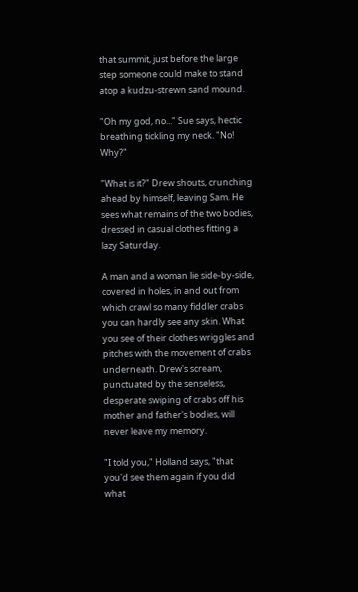that summit, just before the large step someone could make to stand atop a kudzu-strewn sand mound.

"Oh my god, no..." Sue says, hectic breathing tickling my neck. "No! Why?"

"What is it?" Drew shouts, crunching ahead by himself, leaving Sam. He sees what remains of the two bodies, dressed in casual clothes fitting a lazy Saturday.

A man and a woman lie side-by-side, covered in holes, in and out from which crawl so many fiddler crabs you can hardly see any skin. What you see of their clothes wriggles and pitches with the movement of crabs underneath. Drew's scream, punctuated by the senseless, desperate swiping of crabs off his mother and father's bodies, will never leave my memory.

"I told you," Holland says, "that you'd see them again if you did what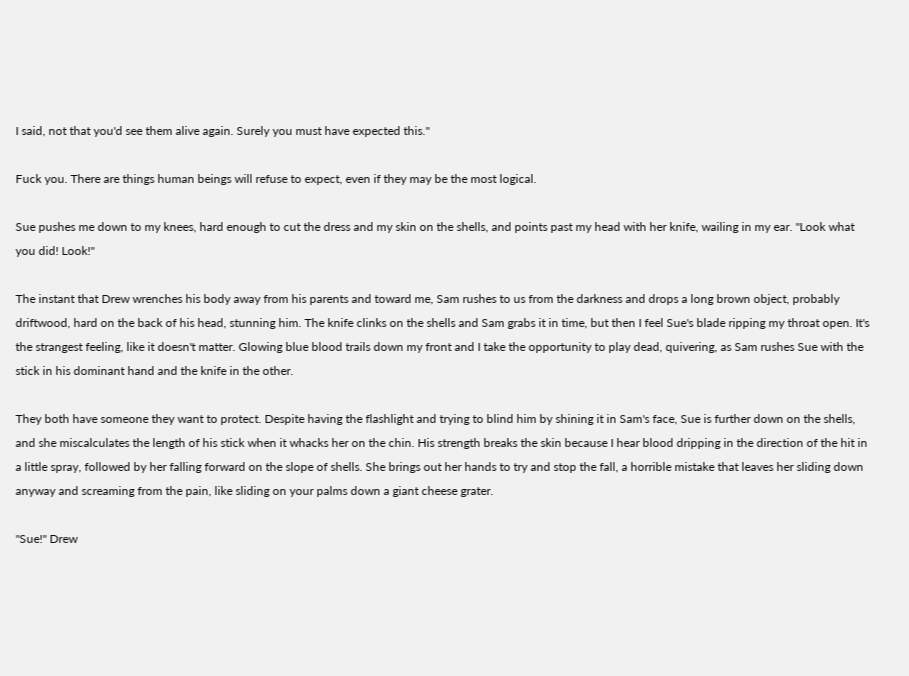I said, not that you'd see them alive again. Surely you must have expected this."

Fuck you. There are things human beings will refuse to expect, even if they may be the most logical.

Sue pushes me down to my knees, hard enough to cut the dress and my skin on the shells, and points past my head with her knife, wailing in my ear. "Look what you did! Look!"

The instant that Drew wrenches his body away from his parents and toward me, Sam rushes to us from the darkness and drops a long brown object, probably driftwood, hard on the back of his head, stunning him. The knife clinks on the shells and Sam grabs it in time, but then I feel Sue's blade ripping my throat open. It's the strangest feeling, like it doesn't matter. Glowing blue blood trails down my front and I take the opportunity to play dead, quivering, as Sam rushes Sue with the stick in his dominant hand and the knife in the other.

They both have someone they want to protect. Despite having the flashlight and trying to blind him by shining it in Sam's face, Sue is further down on the shells, and she miscalculates the length of his stick when it whacks her on the chin. His strength breaks the skin because I hear blood dripping in the direction of the hit in a little spray, followed by her falling forward on the slope of shells. She brings out her hands to try and stop the fall, a horrible mistake that leaves her sliding down anyway and screaming from the pain, like sliding on your palms down a giant cheese grater.

"Sue!" Drew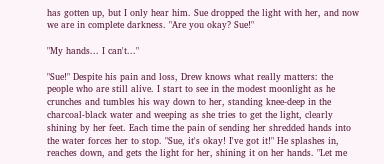has gotten up, but I only hear him. Sue dropped the light with her, and now we are in complete darkness. "Are you okay? Sue!"

"My hands... I can't..."

"Sue!" Despite his pain and loss, Drew knows what really matters: the people who are still alive. I start to see in the modest moonlight as he crunches and tumbles his way down to her, standing knee-deep in the charcoal-black water and weeping as she tries to get the light, clearly shining by her feet. Each time the pain of sending her shredded hands into the water forces her to stop. "Sue, it's okay! I've got it!" He splashes in, reaches down, and gets the light for her, shining it on her hands. "Let me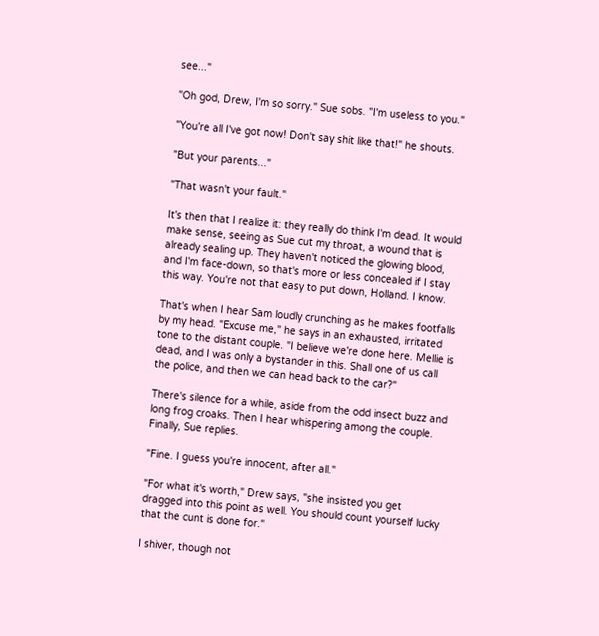see..."

"Oh god, Drew, I'm so sorry." Sue sobs. "I'm useless to you."

"You're all I've got now! Don't say shit like that!" he shouts.

"But your parents..."

"That wasn't your fault."

It's then that I realize it: they really do think I'm dead. It would make sense, seeing as Sue cut my throat, a wound that is already sealing up. They haven't noticed the glowing blood, and I'm face-down, so that's more or less concealed if I stay this way. You're not that easy to put down, Holland. I know.

That's when I hear Sam loudly crunching as he makes footfalls by my head. "Excuse me," he says in an exhausted, irritated tone to the distant couple. "I believe we're done here. Mellie is dead, and I was only a bystander in this. Shall one of us call the police, and then we can head back to the car?"

There's silence for a while, aside from the odd insect buzz and long frog croaks. Then I hear whispering among the couple. Finally, Sue replies.

"Fine. I guess you're innocent, after all."

"For what it's worth," Drew says, "she insisted you get dragged into this point as well. You should count yourself lucky that the cunt is done for."

I shiver, though not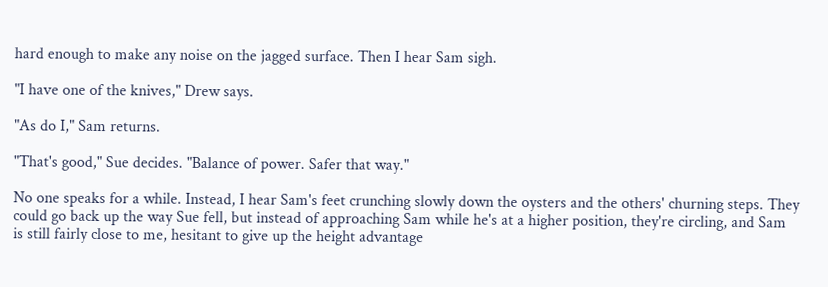hard enough to make any noise on the jagged surface. Then I hear Sam sigh.

"I have one of the knives," Drew says.

"As do I," Sam returns.

"That's good," Sue decides. "Balance of power. Safer that way."

No one speaks for a while. Instead, I hear Sam's feet crunching slowly down the oysters and the others' churning steps. They could go back up the way Sue fell, but instead of approaching Sam while he's at a higher position, they're circling, and Sam is still fairly close to me, hesitant to give up the height advantage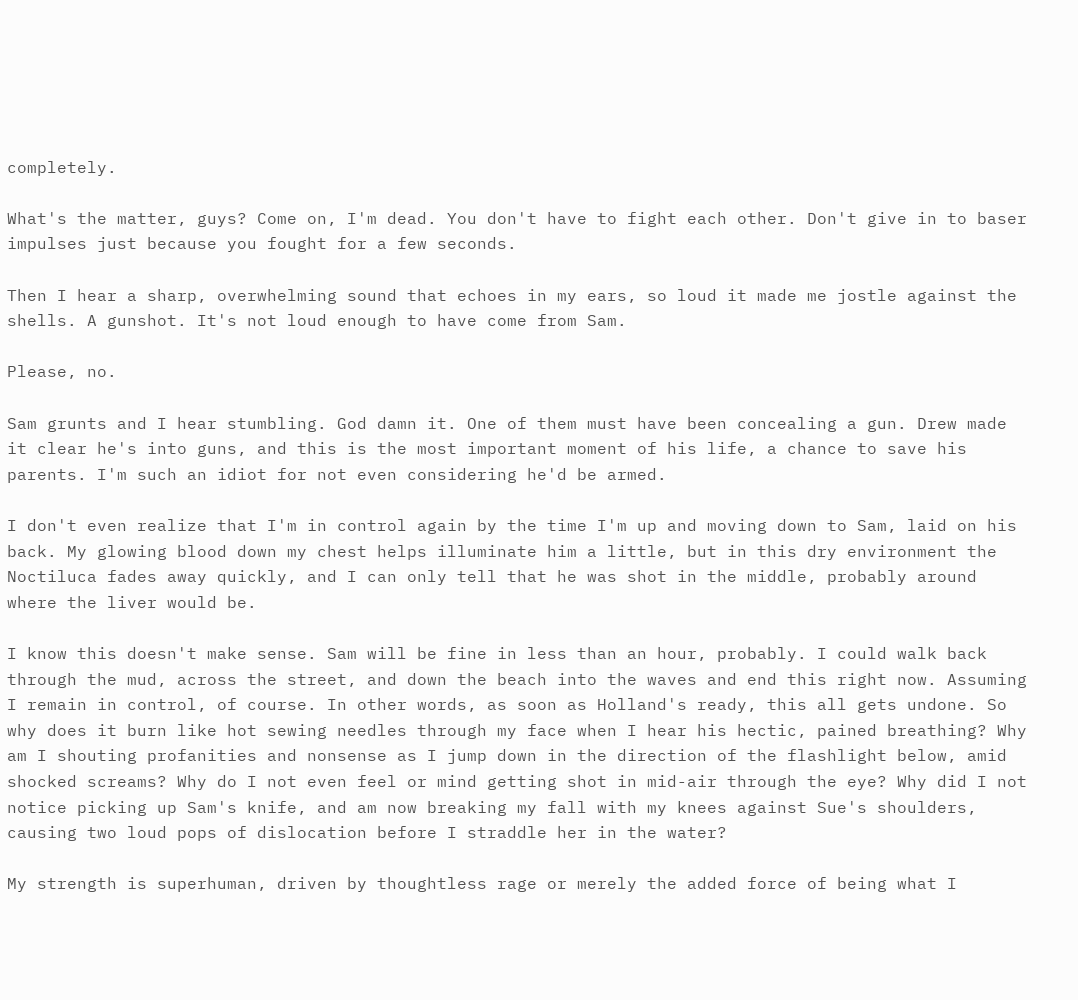completely.

What's the matter, guys? Come on, I'm dead. You don't have to fight each other. Don't give in to baser impulses just because you fought for a few seconds.

Then I hear a sharp, overwhelming sound that echoes in my ears, so loud it made me jostle against the shells. A gunshot. It's not loud enough to have come from Sam.

Please, no.

Sam grunts and I hear stumbling. God damn it. One of them must have been concealing a gun. Drew made it clear he's into guns, and this is the most important moment of his life, a chance to save his parents. I'm such an idiot for not even considering he'd be armed.

I don't even realize that I'm in control again by the time I'm up and moving down to Sam, laid on his back. My glowing blood down my chest helps illuminate him a little, but in this dry environment the Noctiluca fades away quickly, and I can only tell that he was shot in the middle, probably around where the liver would be.

I know this doesn't make sense. Sam will be fine in less than an hour, probably. I could walk back through the mud, across the street, and down the beach into the waves and end this right now. Assuming I remain in control, of course. In other words, as soon as Holland's ready, this all gets undone. So why does it burn like hot sewing needles through my face when I hear his hectic, pained breathing? Why am I shouting profanities and nonsense as I jump down in the direction of the flashlight below, amid shocked screams? Why do I not even feel or mind getting shot in mid-air through the eye? Why did I not notice picking up Sam's knife, and am now breaking my fall with my knees against Sue's shoulders, causing two loud pops of dislocation before I straddle her in the water?

My strength is superhuman, driven by thoughtless rage or merely the added force of being what I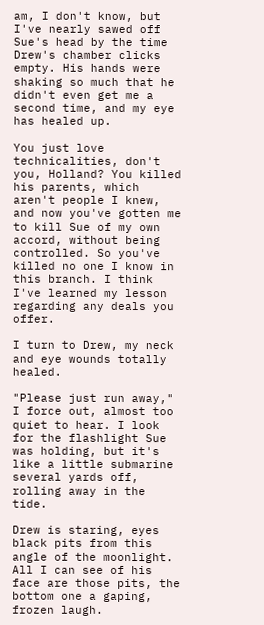am, I don't know, but I've nearly sawed off Sue's head by the time Drew's chamber clicks empty. His hands were shaking so much that he didn't even get me a second time, and my eye has healed up.

You just love technicalities, don't you, Holland? You killed his parents, which aren't people I knew, and now you've gotten me to kill Sue of my own accord, without being controlled. So you've killed no one I know in this branch. I think I've learned my lesson regarding any deals you offer.

I turn to Drew, my neck and eye wounds totally healed.

"Please just run away," I force out, almost too quiet to hear. I look for the flashlight Sue was holding, but it's like a little submarine several yards off, rolling away in the tide.

Drew is staring, eyes black pits from this angle of the moonlight. All I can see of his face are those pits, the bottom one a gaping, frozen laugh.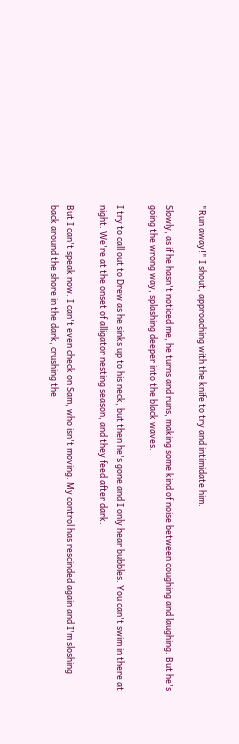"Run away!" I shout, approaching with the knife to try and intimidate him.

Slowly, as if he hasn't noticed me, he turns and runs, making some kind of noise between coughing and laughing. But he's going the wrong way, splashing deeper into the black waves.

I try to call out to Drew as he sinks up to his neck, but then he's gone and I only hear bubbles. You can't swim in there at night. We're at the onset of alligator nesting season, and they feed after dark.

But I can't speak now. I can't even check on Sam, who isn't moving. My control has rescinded again and I'm sloshing back around the shore in the dark, crushing the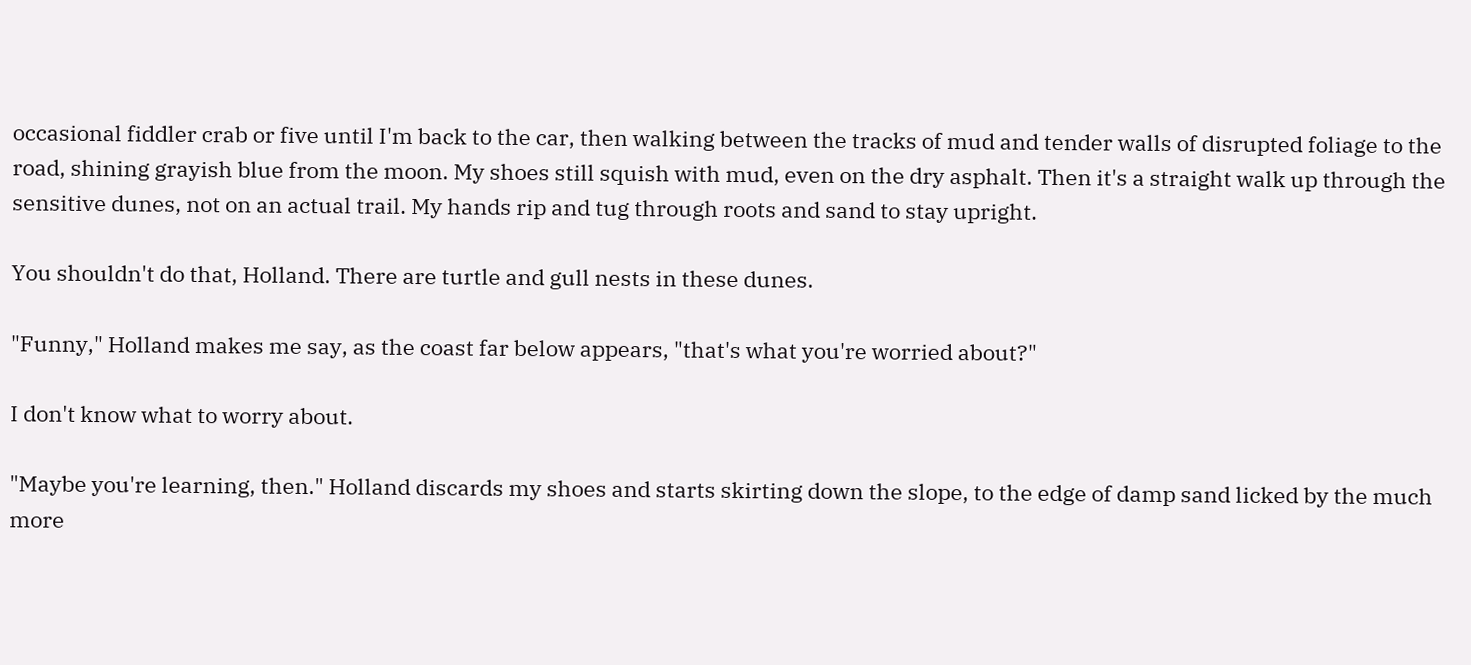occasional fiddler crab or five until I'm back to the car, then walking between the tracks of mud and tender walls of disrupted foliage to the road, shining grayish blue from the moon. My shoes still squish with mud, even on the dry asphalt. Then it's a straight walk up through the sensitive dunes, not on an actual trail. My hands rip and tug through roots and sand to stay upright.

You shouldn't do that, Holland. There are turtle and gull nests in these dunes.

"Funny," Holland makes me say, as the coast far below appears, "that's what you're worried about?"

I don't know what to worry about.

"Maybe you're learning, then." Holland discards my shoes and starts skirting down the slope, to the edge of damp sand licked by the much more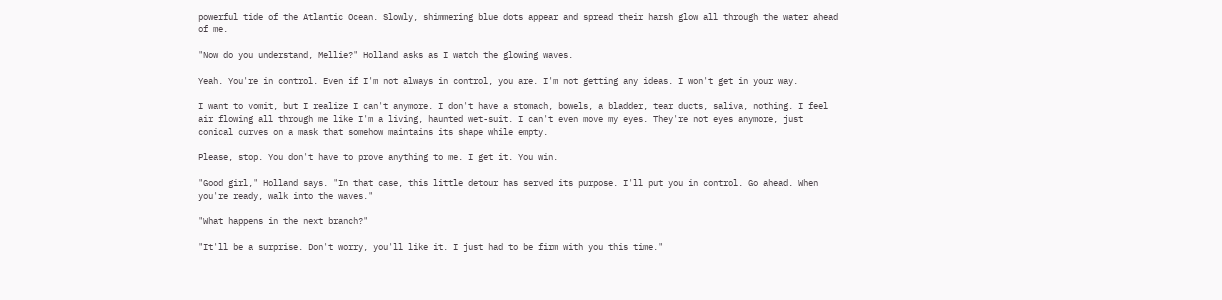powerful tide of the Atlantic Ocean. Slowly, shimmering blue dots appear and spread their harsh glow all through the water ahead of me.

"Now do you understand, Mellie?" Holland asks as I watch the glowing waves.

Yeah. You're in control. Even if I'm not always in control, you are. I'm not getting any ideas. I won't get in your way.

I want to vomit, but I realize I can't anymore. I don't have a stomach, bowels, a bladder, tear ducts, saliva, nothing. I feel air flowing all through me like I'm a living, haunted wet-suit. I can't even move my eyes. They're not eyes anymore, just conical curves on a mask that somehow maintains its shape while empty.

Please, stop. You don't have to prove anything to me. I get it. You win.

"Good girl," Holland says. "In that case, this little detour has served its purpose. I'll put you in control. Go ahead. When you're ready, walk into the waves."

"What happens in the next branch?"

"It'll be a surprise. Don't worry, you'll like it. I just had to be firm with you this time."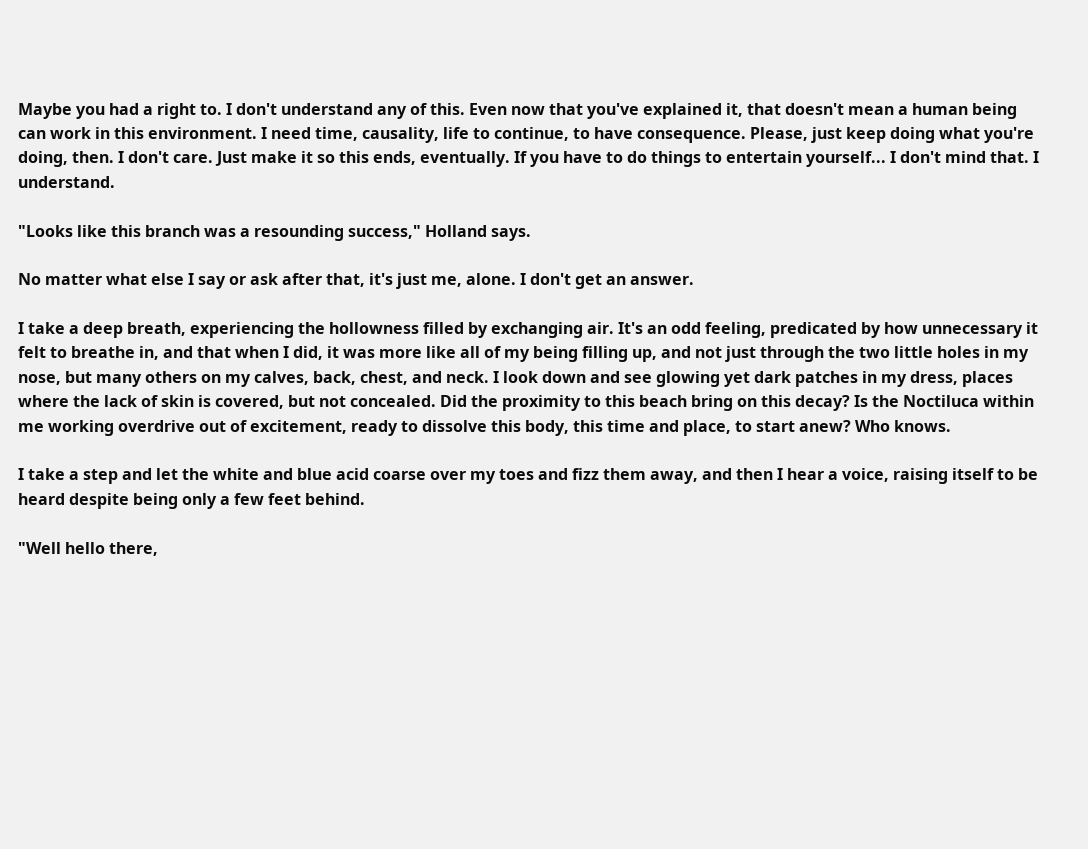Maybe you had a right to. I don't understand any of this. Even now that you've explained it, that doesn't mean a human being can work in this environment. I need time, causality, life to continue, to have consequence. Please, just keep doing what you're doing, then. I don't care. Just make it so this ends, eventually. If you have to do things to entertain yourself... I don't mind that. I understand.

"Looks like this branch was a resounding success," Holland says.

No matter what else I say or ask after that, it's just me, alone. I don't get an answer.

I take a deep breath, experiencing the hollowness filled by exchanging air. It's an odd feeling, predicated by how unnecessary it felt to breathe in, and that when I did, it was more like all of my being filling up, and not just through the two little holes in my nose, but many others on my calves, back, chest, and neck. I look down and see glowing yet dark patches in my dress, places where the lack of skin is covered, but not concealed. Did the proximity to this beach bring on this decay? Is the Noctiluca within me working overdrive out of excitement, ready to dissolve this body, this time and place, to start anew? Who knows.

I take a step and let the white and blue acid coarse over my toes and fizz them away, and then I hear a voice, raising itself to be heard despite being only a few feet behind.

"Well hello there,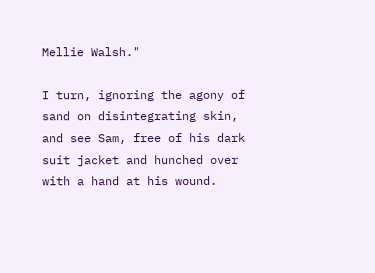Mellie Walsh."

I turn, ignoring the agony of sand on disintegrating skin, and see Sam, free of his dark suit jacket and hunched over with a hand at his wound.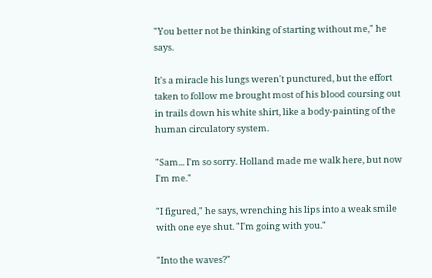"You better not be thinking of starting without me," he says.

It's a miracle his lungs weren't punctured, but the effort taken to follow me brought most of his blood coursing out in trails down his white shirt, like a body-painting of the human circulatory system.

"Sam... I'm so sorry. Holland made me walk here, but now I'm me."

"I figured," he says, wrenching his lips into a weak smile with one eye shut. "I'm going with you."

"Into the waves?"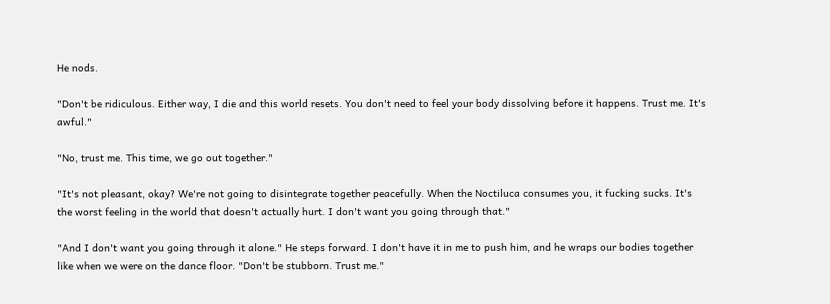He nods.

"Don't be ridiculous. Either way, I die and this world resets. You don't need to feel your body dissolving before it happens. Trust me. It's awful."

"No, trust me. This time, we go out together."

"It's not pleasant, okay? We're not going to disintegrate together peacefully. When the Noctiluca consumes you, it fucking sucks. It's the worst feeling in the world that doesn't actually hurt. I don't want you going through that."

"And I don't want you going through it alone." He steps forward. I don't have it in me to push him, and he wraps our bodies together like when we were on the dance floor. "Don't be stubborn. Trust me."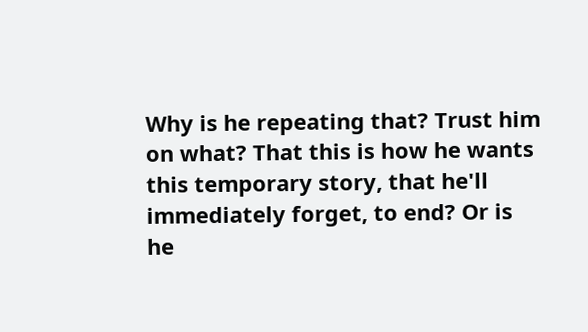Why is he repeating that? Trust him on what? That this is how he wants this temporary story, that he'll immediately forget, to end? Or is he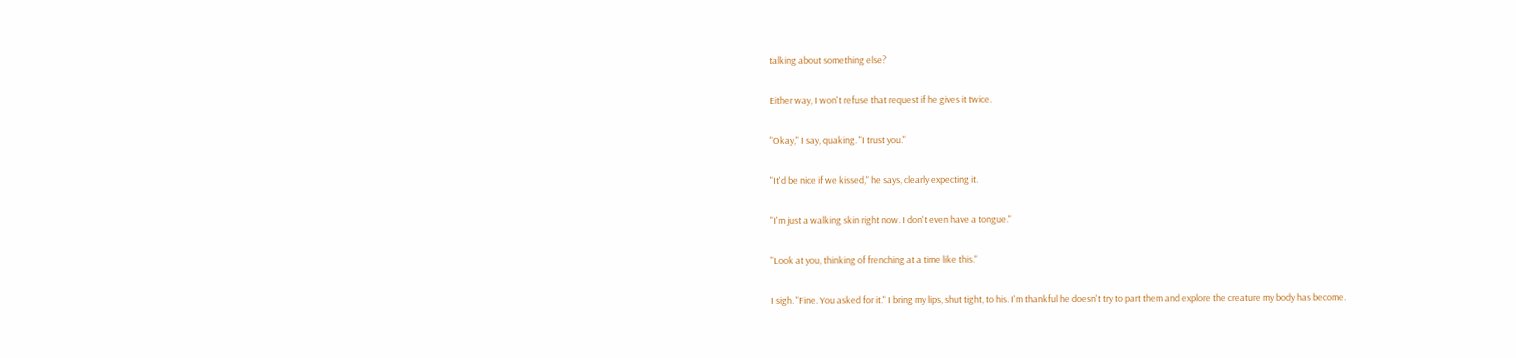talking about something else?

Either way, I won't refuse that request if he gives it twice.

"Okay," I say, quaking. "I trust you."

"It'd be nice if we kissed," he says, clearly expecting it.

"I'm just a walking skin right now. I don't even have a tongue."

"Look at you, thinking of frenching at a time like this."

I sigh. "Fine. You asked for it." I bring my lips, shut tight, to his. I'm thankful he doesn't try to part them and explore the creature my body has become.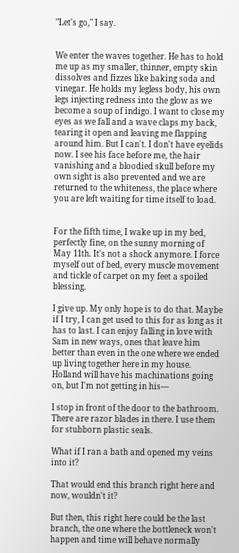"Let's go," I say.


We enter the waves together. He has to hold me up as my smaller, thinner, empty skin dissolves and fizzes like baking soda and vinegar. He holds my legless body, his own legs injecting redness into the glow as we become a soup of indigo. I want to close my eyes as we fall and a wave claps my back, tearing it open and leaving me flapping around him. But I can't. I don't have eyelids now. I see his face before me, the hair vanishing and a bloodied skull before my own sight is also prevented and we are returned to the whiteness, the place where you are left waiting for time itself to load.


For the fifth time, I wake up in my bed, perfectly fine, on the sunny morning of May 11th. It's not a shock anymore. I force myself out of bed, every muscle movement and tickle of carpet on my feet a spoiled blessing.

I give up. My only hope is to do that. Maybe if I try, I can get used to this for as long as it has to last. I can enjoy falling in love with Sam in new ways, ones that leave him better than even in the one where we ended up living together here in my house. Holland will have his machinations going on, but I'm not getting in his—

I stop in front of the door to the bathroom. There are razor blades in there. I use them for stubborn plastic seals.

What if I ran a bath and opened my veins into it?

That would end this branch right here and now, wouldn't it?

But then, this right here could be the last branch, the one where the bottleneck won't happen and time will behave normally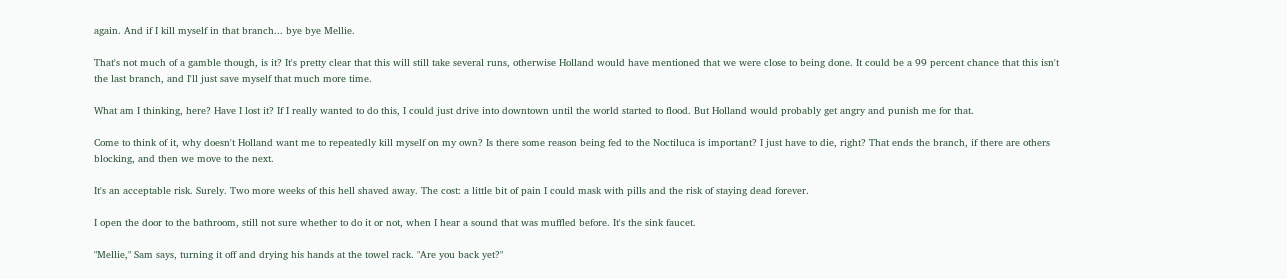again. And if I kill myself in that branch... bye bye Mellie.

That's not much of a gamble though, is it? It's pretty clear that this will still take several runs, otherwise Holland would have mentioned that we were close to being done. It could be a 99 percent chance that this isn't the last branch, and I'll just save myself that much more time.

What am I thinking, here? Have I lost it? If I really wanted to do this, I could just drive into downtown until the world started to flood. But Holland would probably get angry and punish me for that.

Come to think of it, why doesn't Holland want me to repeatedly kill myself on my own? Is there some reason being fed to the Noctiluca is important? I just have to die, right? That ends the branch, if there are others blocking, and then we move to the next.

It's an acceptable risk. Surely. Two more weeks of this hell shaved away. The cost: a little bit of pain I could mask with pills and the risk of staying dead forever.

I open the door to the bathroom, still not sure whether to do it or not, when I hear a sound that was muffled before. It's the sink faucet.

"Mellie," Sam says, turning it off and drying his hands at the towel rack. "Are you back yet?"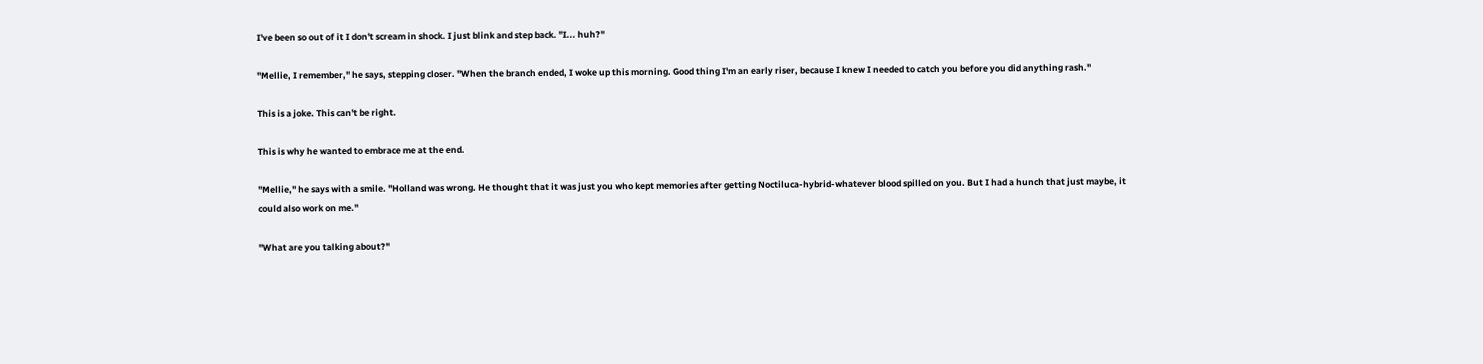I've been so out of it I don't scream in shock. I just blink and step back. "I... huh?"

"Mellie, I remember," he says, stepping closer. "When the branch ended, I woke up this morning. Good thing I'm an early riser, because I knew I needed to catch you before you did anything rash."

This is a joke. This can't be right.

This is why he wanted to embrace me at the end.

"Mellie," he says with a smile. "Holland was wrong. He thought that it was just you who kept memories after getting Noctiluca-hybrid-whatever blood spilled on you. But I had a hunch that just maybe, it could also work on me."

"What are you talking about?"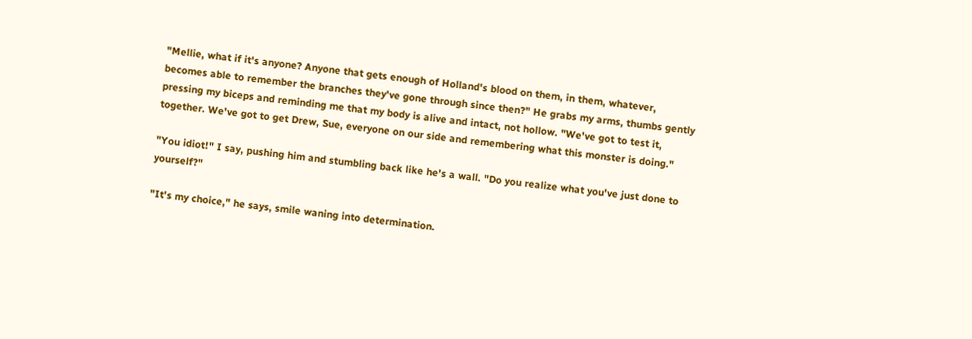"Mellie, what if it's anyone? Anyone that gets enough of Holland's blood on them, in them, whatever, becomes able to remember the branches they've gone through since then?" He grabs my arms, thumbs gently pressing my biceps and reminding me that my body is alive and intact, not hollow. "We've got to test it, together. We've got to get Drew, Sue, everyone on our side and remembering what this monster is doing."

"You idiot!" I say, pushing him and stumbling back like he's a wall. "Do you realize what you've just done to yourself?"

"It's my choice," he says, smile waning into determination.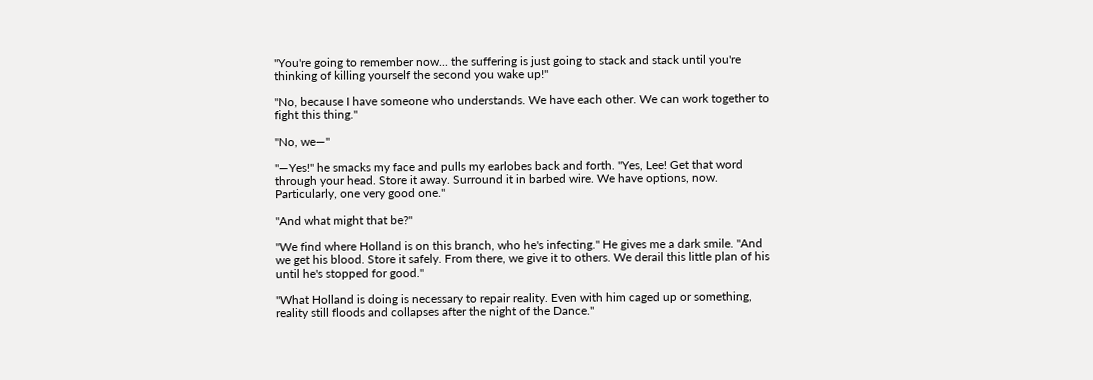"You're going to remember now... the suffering is just going to stack and stack until you're thinking of killing yourself the second you wake up!"

"No, because I have someone who understands. We have each other. We can work together to fight this thing."

"No, we—"

"—Yes!" he smacks my face and pulls my earlobes back and forth. "Yes, Lee! Get that word through your head. Store it away. Surround it in barbed wire. We have options, now. Particularly, one very good one."

"And what might that be?"

"We find where Holland is on this branch, who he's infecting." He gives me a dark smile. "And we get his blood. Store it safely. From there, we give it to others. We derail this little plan of his until he's stopped for good."

"What Holland is doing is necessary to repair reality. Even with him caged up or something, reality still floods and collapses after the night of the Dance."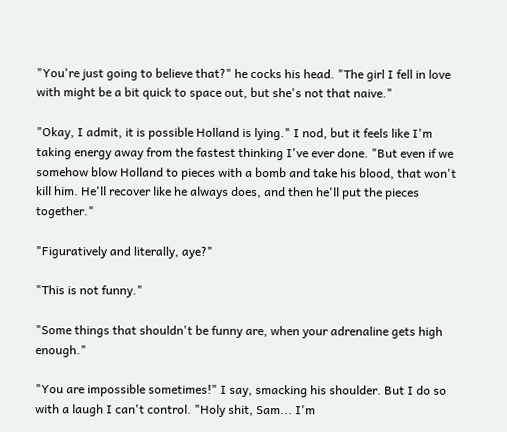"You're just going to believe that?" he cocks his head. "The girl I fell in love with might be a bit quick to space out, but she's not that naive."

"Okay, I admit, it is possible Holland is lying." I nod, but it feels like I'm taking energy away from the fastest thinking I've ever done. "But even if we somehow blow Holland to pieces with a bomb and take his blood, that won't kill him. He'll recover like he always does, and then he'll put the pieces together."

"Figuratively and literally, aye?"

"This is not funny."

"Some things that shouldn't be funny are, when your adrenaline gets high enough."

"You are impossible sometimes!" I say, smacking his shoulder. But I do so with a laugh I can't control. "Holy shit, Sam... I'm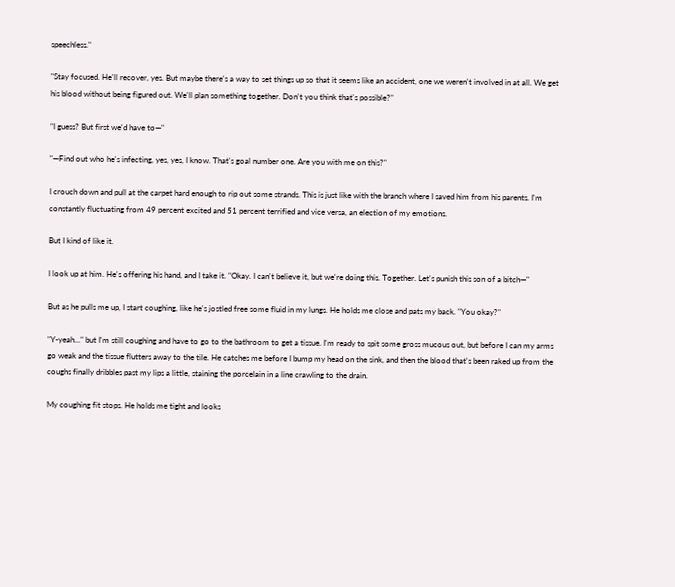speechless."

"Stay focused. He'll recover, yes. But maybe there's a way to set things up so that it seems like an accident, one we weren't involved in at all. We get his blood without being figured out. We'll plan something together. Don't you think that's possible?"

"I guess? But first we'd have to—"

"—Find out who he's infecting, yes, yes, I know. That's goal number one. Are you with me on this?"

I crouch down and pull at the carpet hard enough to rip out some strands. This is just like with the branch where I saved him from his parents. I'm constantly fluctuating from 49 percent excited and 51 percent terrified and vice versa, an election of my emotions.

But I kind of like it.

I look up at him. He's offering his hand, and I take it. "Okay. I can't believe it, but we're doing this. Together. Let's punish this son of a bitch—"

But as he pulls me up, I start coughing, like he's jostled free some fluid in my lungs. He holds me close and pats my back. "You okay?"

"Y-yeah..." but I'm still coughing and have to go to the bathroom to get a tissue. I'm ready to spit some gross mucous out, but before I can my arms go weak and the tissue flutters away to the tile. He catches me before I bump my head on the sink, and then the blood that's been raked up from the coughs finally dribbles past my lips a little, staining the porcelain in a line crawling to the drain.

My coughing fit stops. He holds me tight and looks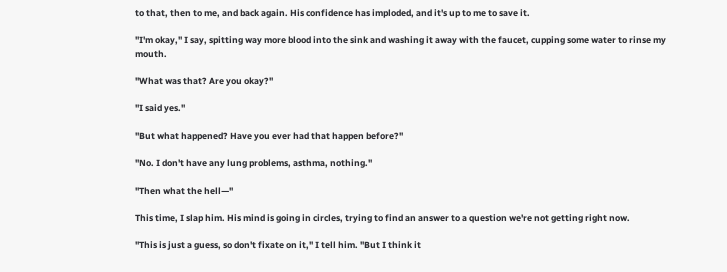to that, then to me, and back again. His confidence has imploded, and it's up to me to save it.

"I'm okay," I say, spitting way more blood into the sink and washing it away with the faucet, cupping some water to rinse my mouth.

"What was that? Are you okay?"

"I said yes."

"But what happened? Have you ever had that happen before?"

"No. I don't have any lung problems, asthma, nothing."

"Then what the hell—"

This time, I slap him. His mind is going in circles, trying to find an answer to a question we're not getting right now.

"This is just a guess, so don't fixate on it," I tell him. "But I think it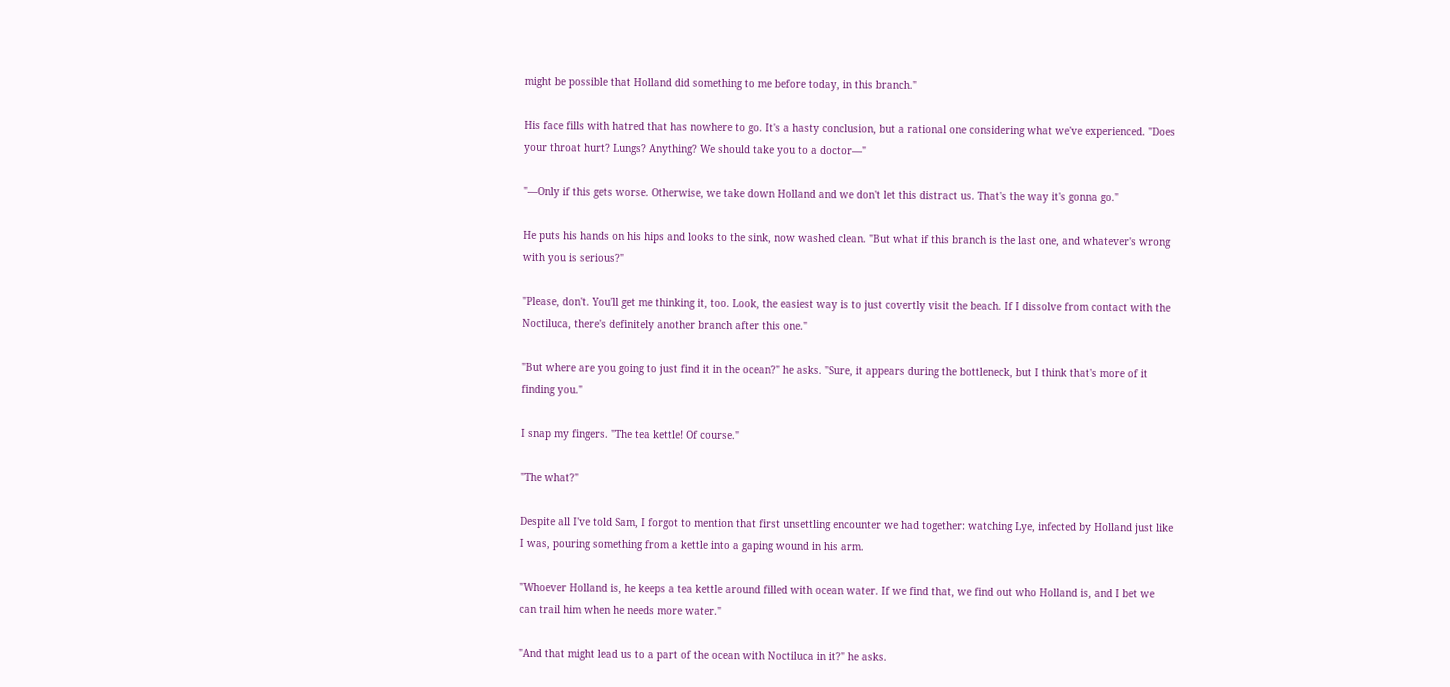might be possible that Holland did something to me before today, in this branch."

His face fills with hatred that has nowhere to go. It's a hasty conclusion, but a rational one considering what we've experienced. "Does your throat hurt? Lungs? Anything? We should take you to a doctor—"

"—Only if this gets worse. Otherwise, we take down Holland and we don't let this distract us. That's the way it's gonna go."

He puts his hands on his hips and looks to the sink, now washed clean. "But what if this branch is the last one, and whatever's wrong with you is serious?"

"Please, don't. You'll get me thinking it, too. Look, the easiest way is to just covertly visit the beach. If I dissolve from contact with the Noctiluca, there's definitely another branch after this one."

"But where are you going to just find it in the ocean?" he asks. "Sure, it appears during the bottleneck, but I think that's more of it finding you."

I snap my fingers. "The tea kettle! Of course."

"The what?"

Despite all I've told Sam, I forgot to mention that first unsettling encounter we had together: watching Lye, infected by Holland just like I was, pouring something from a kettle into a gaping wound in his arm.

"Whoever Holland is, he keeps a tea kettle around filled with ocean water. If we find that, we find out who Holland is, and I bet we can trail him when he needs more water."

"And that might lead us to a part of the ocean with Noctiluca in it?" he asks.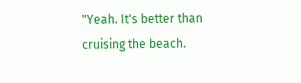"Yeah. It's better than cruising the beach.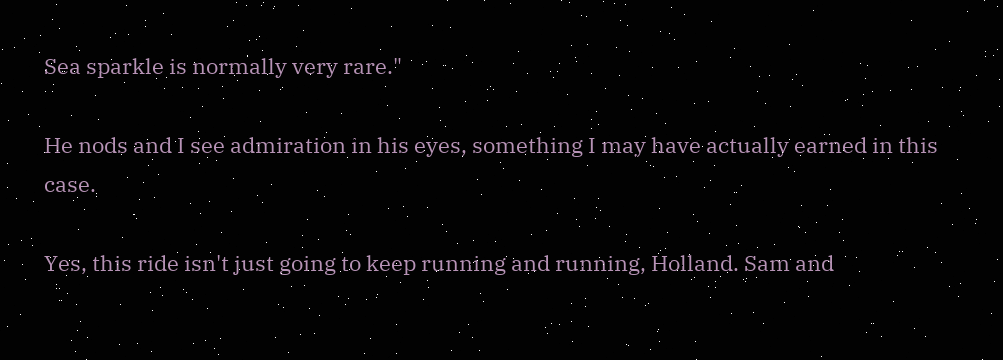Sea sparkle is normally very rare."

He nods and I see admiration in his eyes, something I may have actually earned in this case.

Yes, this ride isn't just going to keep running and running, Holland. Sam and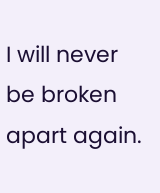I will never be broken apart again.